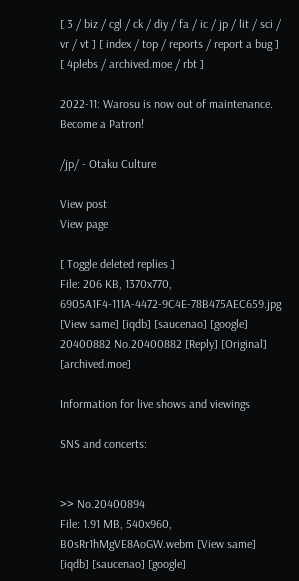[ 3 / biz / cgl / ck / diy / fa / ic / jp / lit / sci / vr / vt ] [ index / top / reports / report a bug ] [ 4plebs / archived.moe / rbt ]

2022-11: Warosu is now out of maintenance. Become a Patron!

/jp/ - Otaku Culture

View post
View page

[ Toggle deleted replies ]
File: 206 KB, 1370x770, 6905A1F4-111A-4472-9C4E-78B475AEC659.jpg [View same] [iqdb] [saucenao] [google]
20400882 No.20400882 [Reply] [Original] [archived.moe]

Information for live shows and viewings

SNS and concerts:


>> No.20400894
File: 1.91 MB, 540x960, B0sRr1hMgVE8AoGW.webm [View same] [iqdb] [saucenao] [google]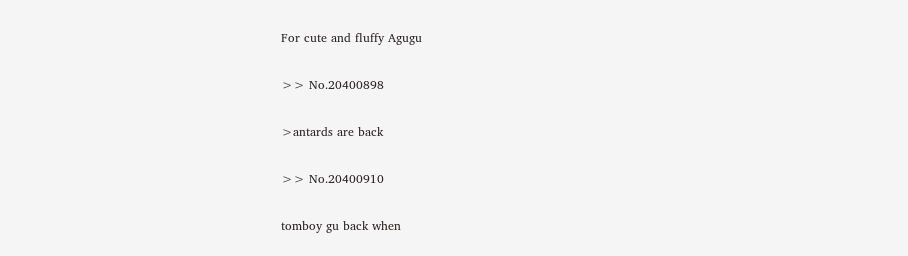For cute and fluffy Agugu

>> No.20400898

>antards are back

>> No.20400910

tomboy gu back when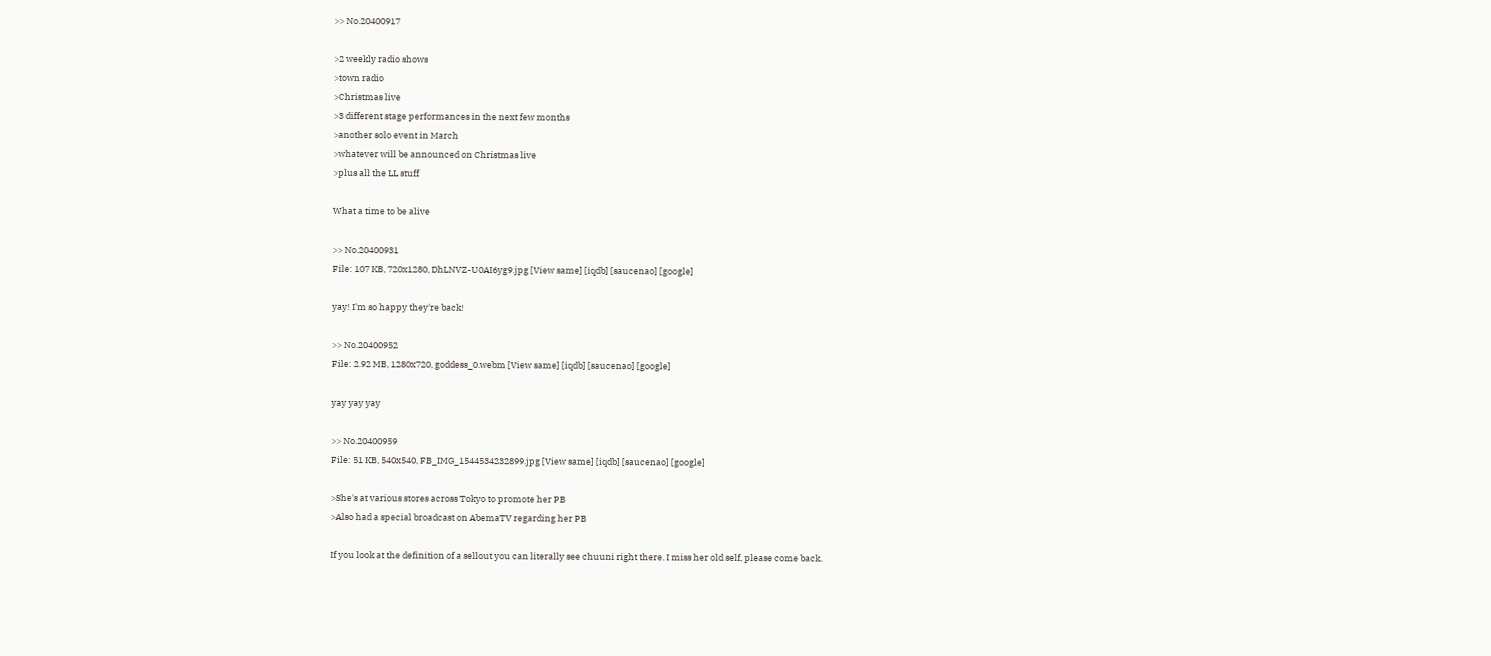>> No.20400917

>2 weekly radio shows
>town radio
>Christmas live
>3 different stage performances in the next few months
>another solo event in March
>whatever will be announced on Christmas live
>plus all the LL stuff

What a time to be alive

>> No.20400931
File: 107 KB, 720x1280, DhLNVZ-U0AI6yg9.jpg [View same] [iqdb] [saucenao] [google]

yay! I'm so happy they're back!

>> No.20400952
File: 2.92 MB, 1280x720, goddess_0.webm [View same] [iqdb] [saucenao] [google]

yay yay yay

>> No.20400959
File: 51 KB, 540x540, FB_IMG_1544534232899.jpg [View same] [iqdb] [saucenao] [google]

>She's at various stores across Tokyo to promote her PB
>Also had a special broadcast on AbemaTV regarding her PB

If you look at the definition of a sellout you can literally see chuuni right there. I miss her old self, please come back.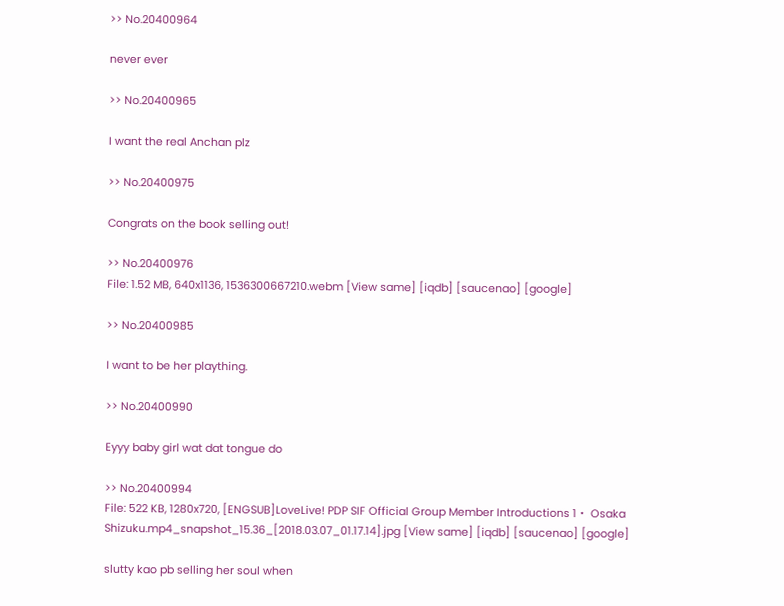>> No.20400964

never ever

>> No.20400965

I want the real Anchan plz

>> No.20400975

Congrats on the book selling out!

>> No.20400976
File: 1.52 MB, 640x1136, 1536300667210.webm [View same] [iqdb] [saucenao] [google]

>> No.20400985

I want to be her plaything.

>> No.20400990

Eyyy baby girl wat dat tongue do

>> No.20400994
File: 522 KB, 1280x720, [ENGSUB]LoveLive! PDP SIF Official Group Member Introductions 1・ Osaka Shizuku.mp4_snapshot_15.36_[2018.03.07_01.17.14].jpg [View same] [iqdb] [saucenao] [google]

slutty kao pb selling her soul when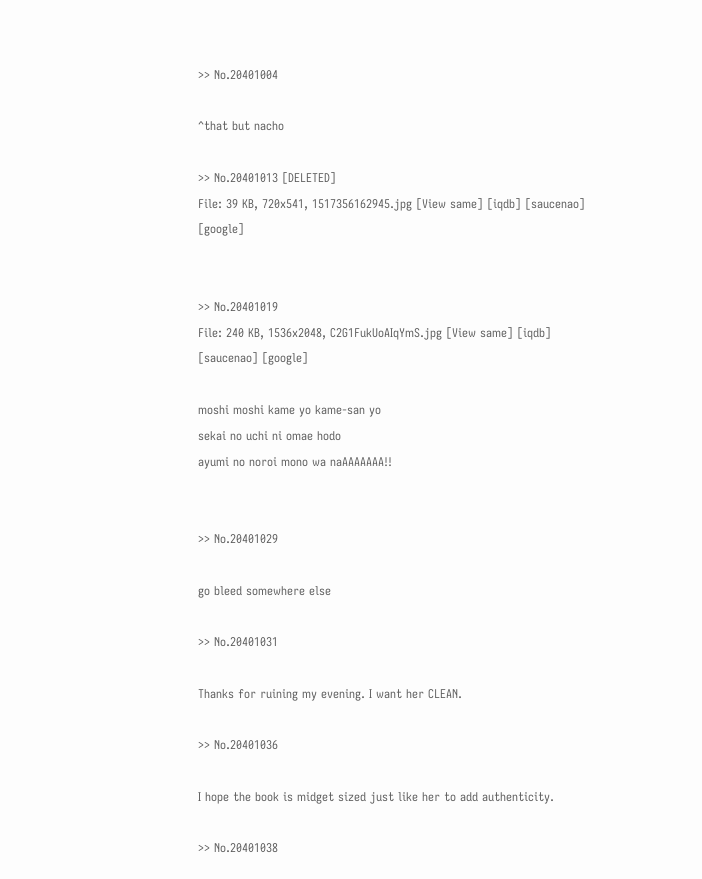>> No.20401004

^that but nacho

>> No.20401013 [DELETED]
File: 39 KB, 720x541, 1517356162945.jpg [View same] [iqdb] [saucenao] [google]


>> No.20401019
File: 240 KB, 1536x2048, C2G1FukUoAIqYmS.jpg [View same] [iqdb] [saucenao] [google]

moshi moshi kame yo kame-san yo
sekai no uchi ni omae hodo
ayumi no noroi mono wa naAAAAAAA!!


>> No.20401029

go bleed somewhere else

>> No.20401031

Thanks for ruining my evening. I want her CLEAN.

>> No.20401036

I hope the book is midget sized just like her to add authenticity.

>> No.20401038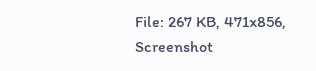File: 267 KB, 471x856, Screenshot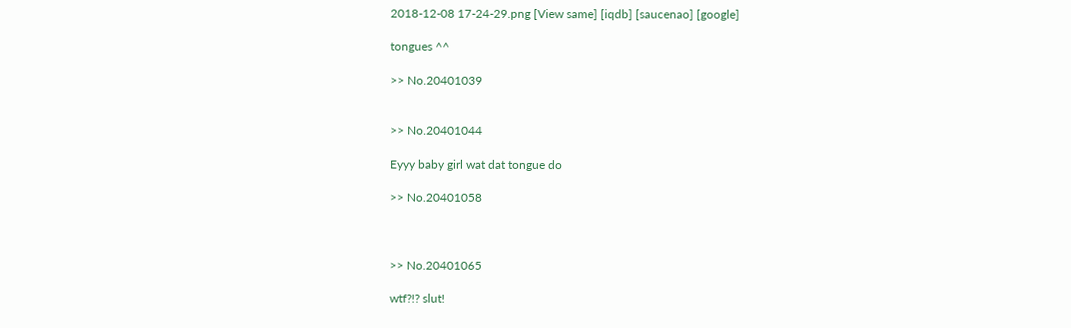2018-12-08 17-24-29.png [View same] [iqdb] [saucenao] [google]

tongues ^^

>> No.20401039


>> No.20401044

Eyyy baby girl wat dat tongue do

>> No.20401058



>> No.20401065

wtf?!? slut!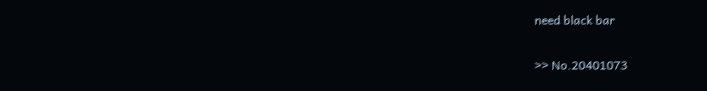need black bar

>> No.20401073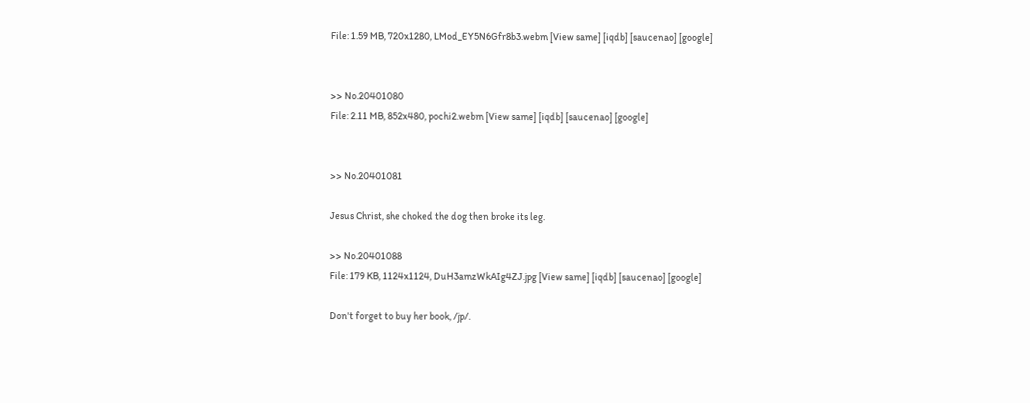File: 1.59 MB, 720x1280, LMod_EY5N6Gfr8b3.webm [View same] [iqdb] [saucenao] [google]


>> No.20401080
File: 2.11 MB, 852x480, pochi2.webm [View same] [iqdb] [saucenao] [google]


>> No.20401081

Jesus Christ, she choked the dog then broke its leg.

>> No.20401088
File: 179 KB, 1124x1124, DuH3amzWkAIg4ZJ.jpg [View same] [iqdb] [saucenao] [google]

Don't forget to buy her book, /jp/.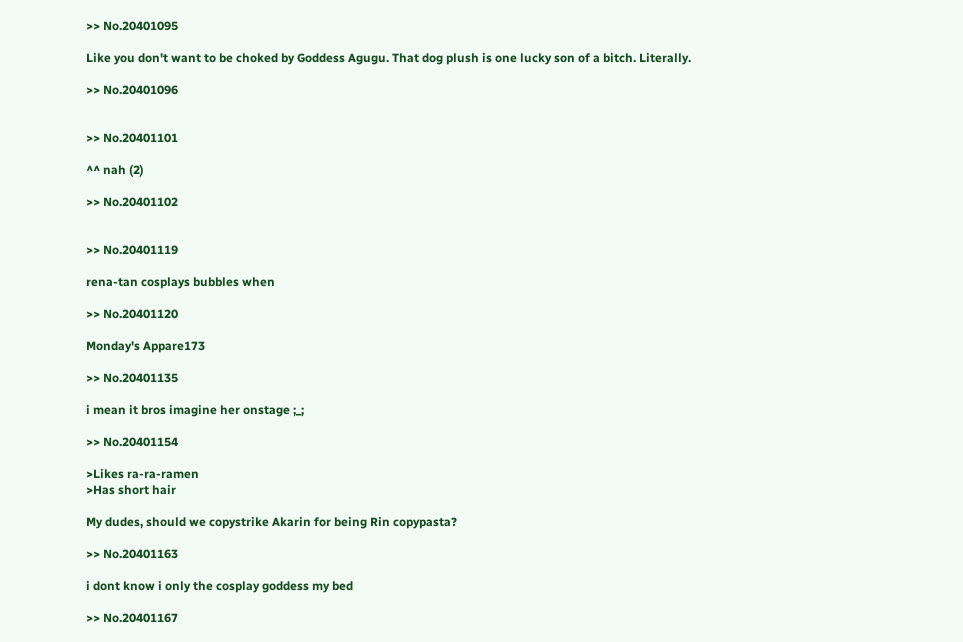>> No.20401095

Like you don't want to be choked by Goddess Agugu. That dog plush is one lucky son of a bitch. Literally.

>> No.20401096


>> No.20401101

^^ nah (2)

>> No.20401102


>> No.20401119

rena-tan cosplays bubbles when

>> No.20401120

Monday's Appare173

>> No.20401135

i mean it bros imagine her onstage ;_;

>> No.20401154

>Likes ra-ra-ramen
>Has short hair

My dudes, should we copystrike Akarin for being Rin copypasta?

>> No.20401163

i dont know i only the cosplay goddess my bed

>> No.20401167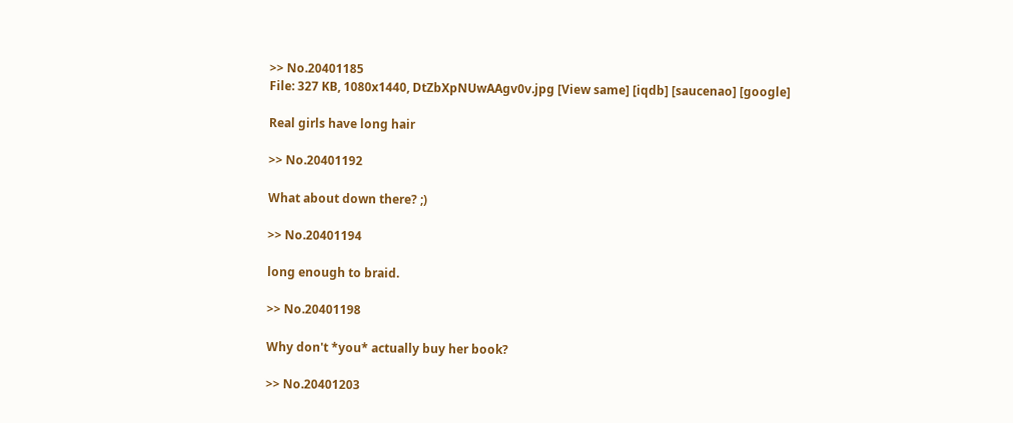>> No.20401185
File: 327 KB, 1080x1440, DtZbXpNUwAAgv0v.jpg [View same] [iqdb] [saucenao] [google]

Real girls have long hair

>> No.20401192

What about down there? ;)

>> No.20401194

long enough to braid.

>> No.20401198

Why don't *you* actually buy her book?

>> No.20401203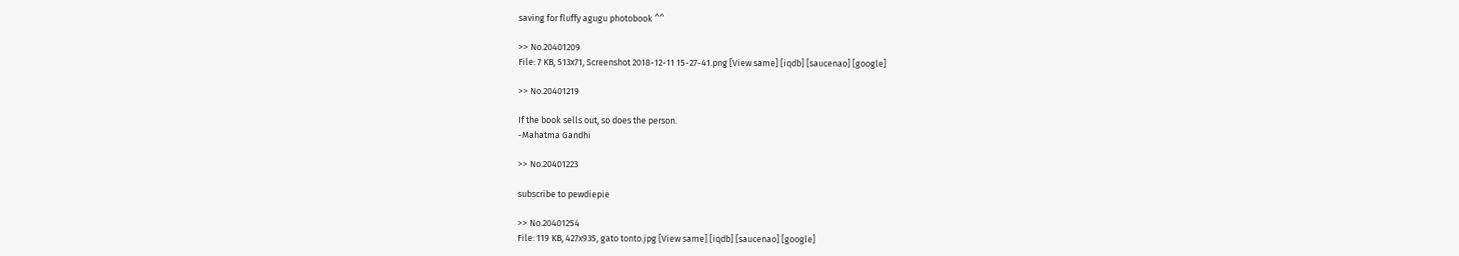saving for fluffy agugu photobook ^^

>> No.20401209
File: 7 KB, 513x71, Screenshot 2018-12-11 15-27-41.png [View same] [iqdb] [saucenao] [google]

>> No.20401219

If the book sells out, so does the person.
-Mahatma Gandhi

>> No.20401223

subscribe to pewdiepie

>> No.20401254
File: 119 KB, 427x935, gato tonto.jpg [View same] [iqdb] [saucenao] [google]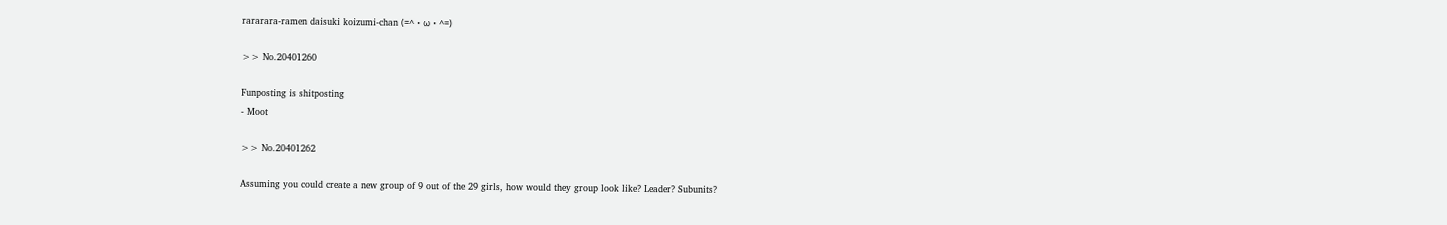rararara-ramen daisuki koizumi-chan (=^・ω・^=)

>> No.20401260

Funposting is shitposting
- Moot

>> No.20401262

Assuming you could create a new group of 9 out of the 29 girls, how would they group look like? Leader? Subunits?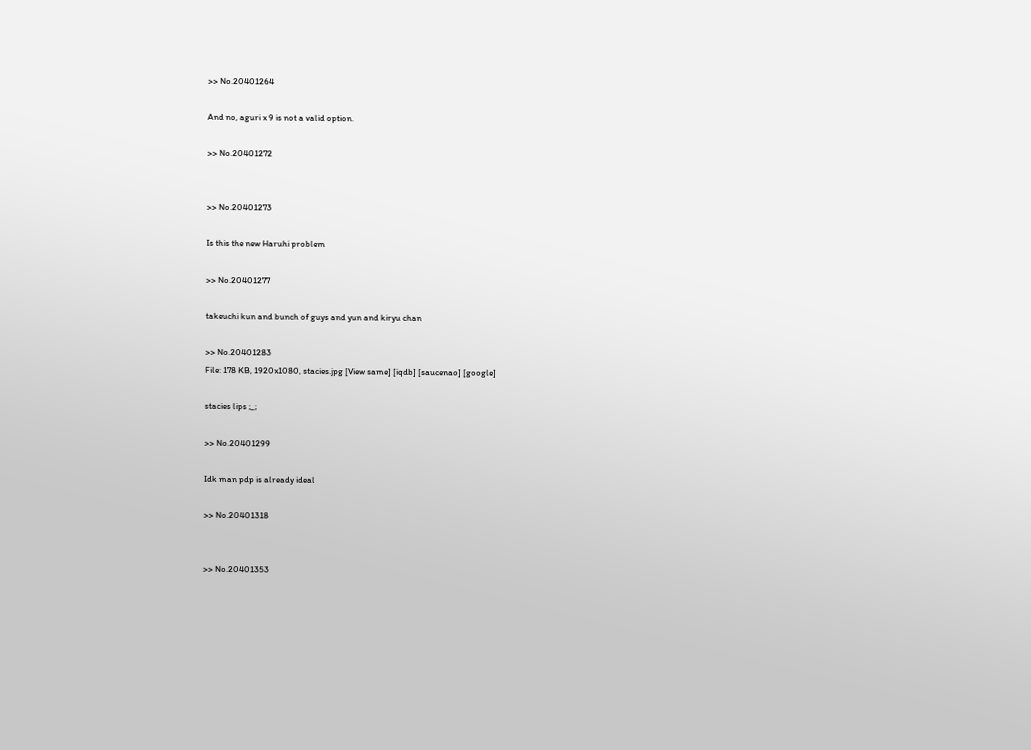>> No.20401264

And no, aguri x 9 is not a valid option.

>> No.20401272


>> No.20401273

Is this the new Haruhi problem

>> No.20401277

takeuchi kun and bunch of guys and yun and kiryu chan

>> No.20401283
File: 178 KB, 1920x1080, stacies.jpg [View same] [iqdb] [saucenao] [google]

stacies lips ;_;

>> No.20401299

Idk man pdp is already ideal

>> No.20401318


>> No.20401353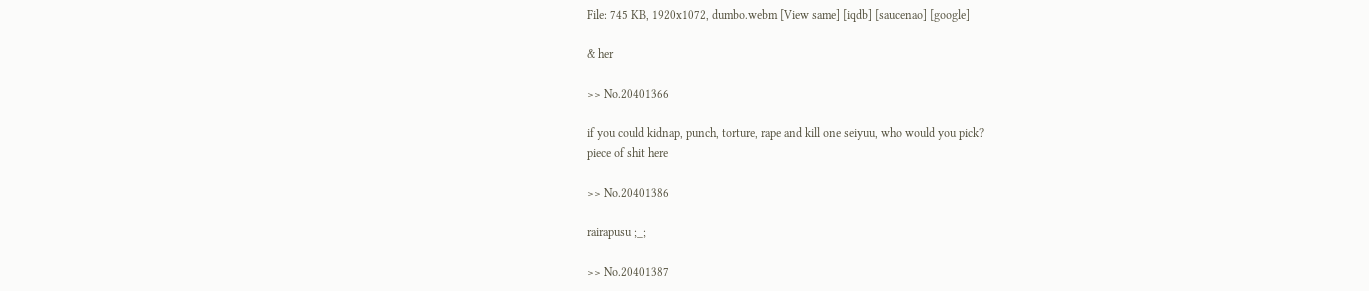File: 745 KB, 1920x1072, dumbo.webm [View same] [iqdb] [saucenao] [google]

& her

>> No.20401366

if you could kidnap, punch, torture, rape and kill one seiyuu, who would you pick?
piece of shit here

>> No.20401386

rairapusu ;_;

>> No.20401387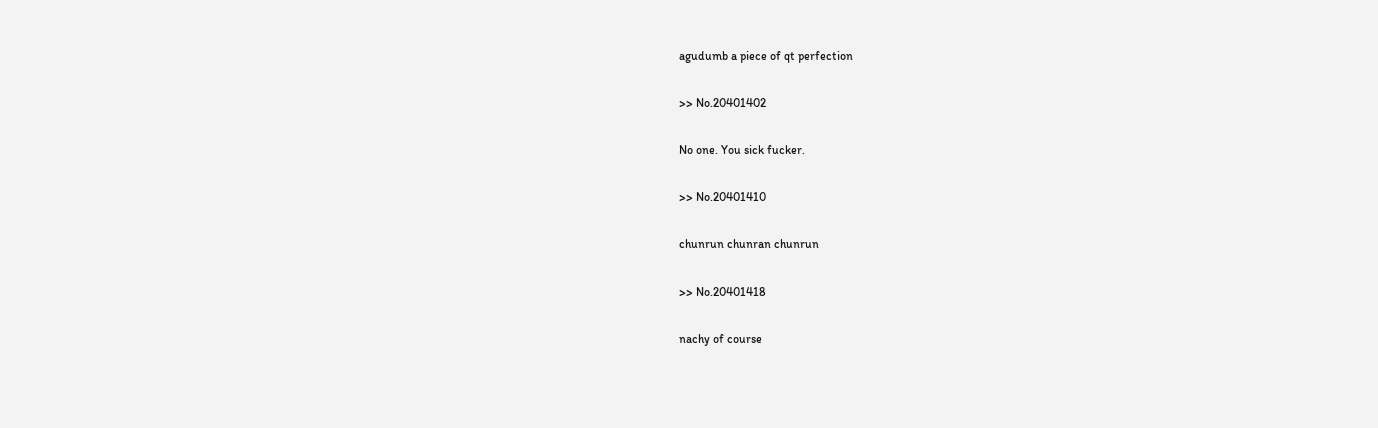agudumb a piece of qt perfection

>> No.20401402

No one. You sick fucker.

>> No.20401410

chunrun chunran chunrun

>> No.20401418

nachy of course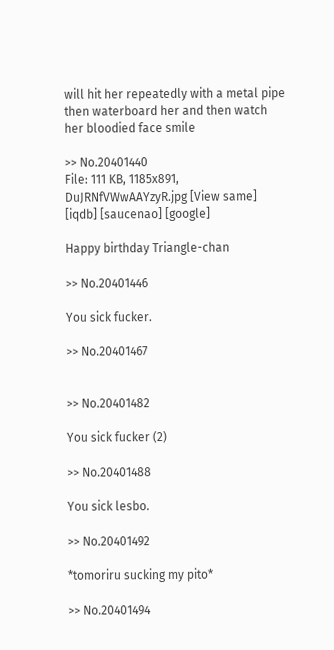will hit her repeatedly with a metal pipe then waterboard her and then watch her bloodied face smile

>> No.20401440
File: 111 KB, 1185x891, DuJRNfVWwAAYzyR.jpg [View same] [iqdb] [saucenao] [google]

Happy birthday Triangle-chan

>> No.20401446

You sick fucker.

>> No.20401467


>> No.20401482

You sick fucker (2)

>> No.20401488

You sick lesbo.

>> No.20401492

*tomoriru sucking my pito*

>> No.20401494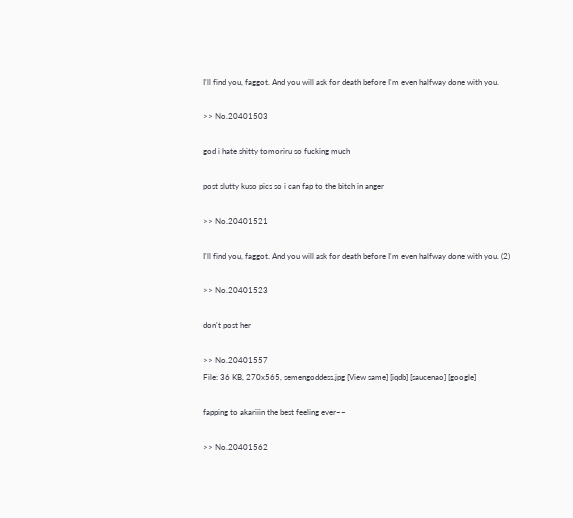I'll find you, faggot. And you will ask for death before I'm even halfway done with you.

>> No.20401503

god i hate shitty tomoriru so fucking much

post slutty kuso pics so i can fap to the bitch in anger

>> No.20401521

I'll find you, faggot. And you will ask for death before I'm even halfway done with you. (2)

>> No.20401523

don't post her

>> No.20401557
File: 36 KB, 270x565, semengoddess.jpg [View same] [iqdb] [saucenao] [google]

fapping to akariiin the best feeling ever~~

>> No.20401562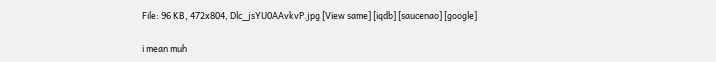File: 96 KB, 472x804, Dlc_jsYU0AAvkvP.jpg [View same] [iqdb] [saucenao] [google]

i mean muh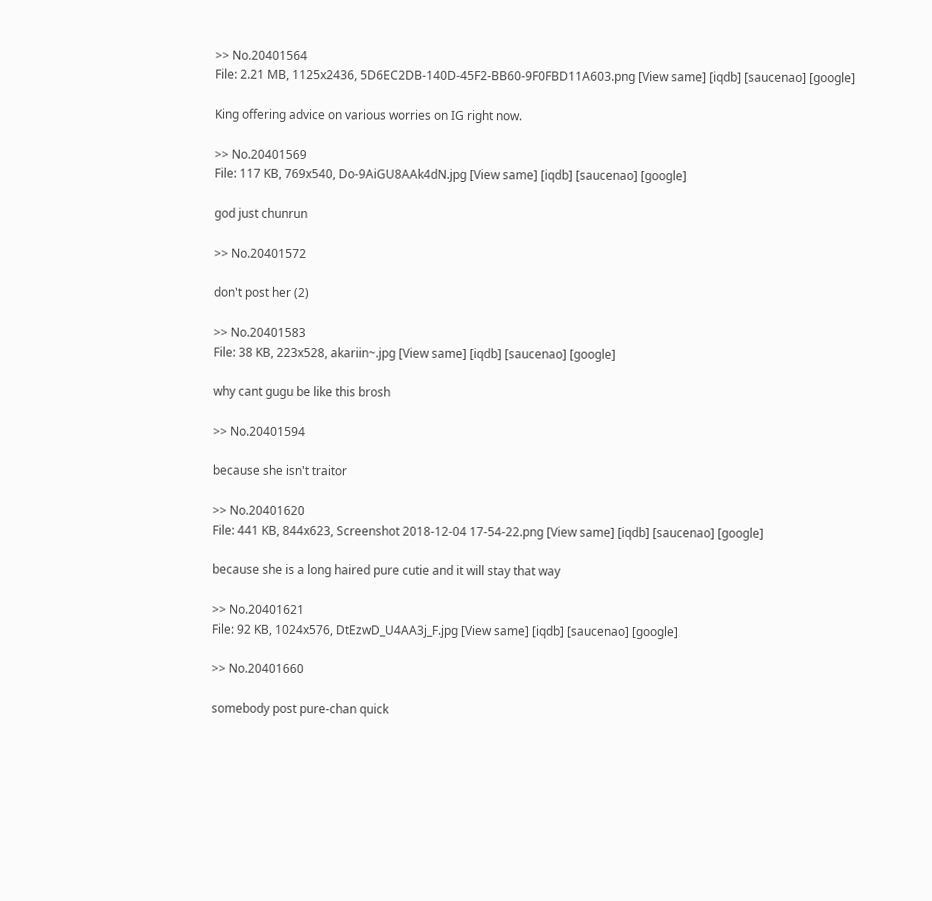>> No.20401564
File: 2.21 MB, 1125x2436, 5D6EC2DB-140D-45F2-BB60-9F0FBD11A603.png [View same] [iqdb] [saucenao] [google]

King offering advice on various worries on IG right now.

>> No.20401569
File: 117 KB, 769x540, Do-9AiGU8AAk4dN.jpg [View same] [iqdb] [saucenao] [google]

god just chunrun

>> No.20401572

don't post her (2)

>> No.20401583
File: 38 KB, 223x528, akariin~.jpg [View same] [iqdb] [saucenao] [google]

why cant gugu be like this brosh

>> No.20401594

because she isn't traitor

>> No.20401620
File: 441 KB, 844x623, Screenshot 2018-12-04 17-54-22.png [View same] [iqdb] [saucenao] [google]

because she is a long haired pure cutie and it will stay that way

>> No.20401621
File: 92 KB, 1024x576, DtEzwD_U4AA3j_F.jpg [View same] [iqdb] [saucenao] [google]

>> No.20401660

somebody post pure-chan quick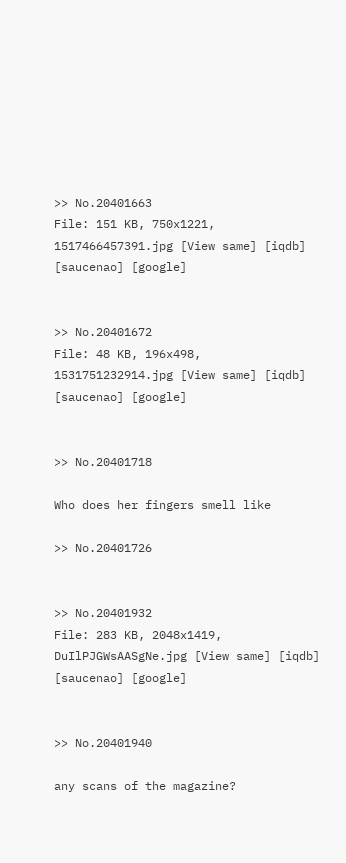>> No.20401663
File: 151 KB, 750x1221, 1517466457391.jpg [View same] [iqdb] [saucenao] [google]


>> No.20401672
File: 48 KB, 196x498, 1531751232914.jpg [View same] [iqdb] [saucenao] [google]


>> No.20401718

Who does her fingers smell like

>> No.20401726


>> No.20401932
File: 283 KB, 2048x1419, DuIlPJGWsAASgNe.jpg [View same] [iqdb] [saucenao] [google]


>> No.20401940

any scans of the magazine?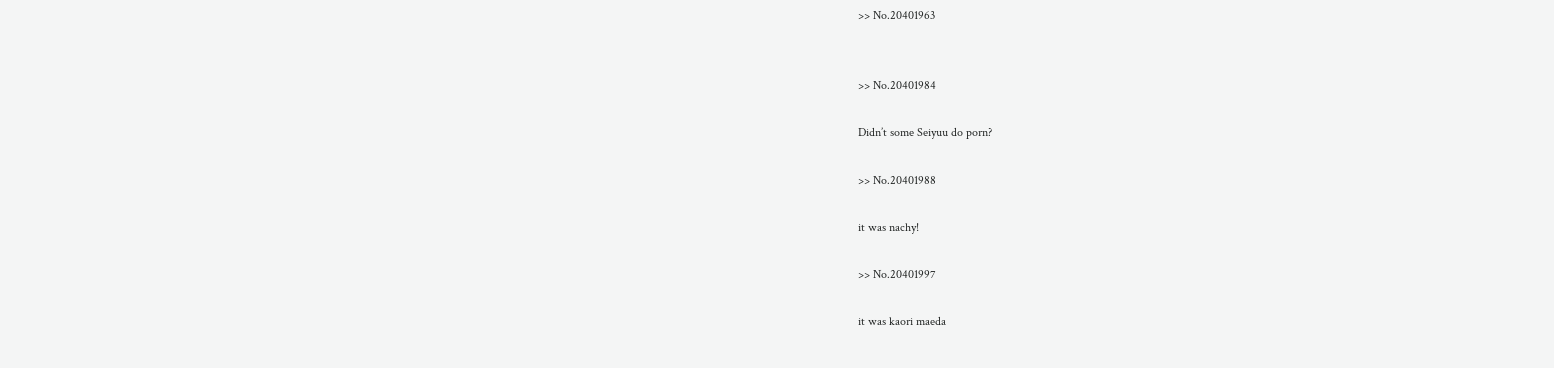>> No.20401963


>> No.20401984

Didn’t some Seiyuu do porn?

>> No.20401988

it was nachy!

>> No.20401997

it was kaori maeda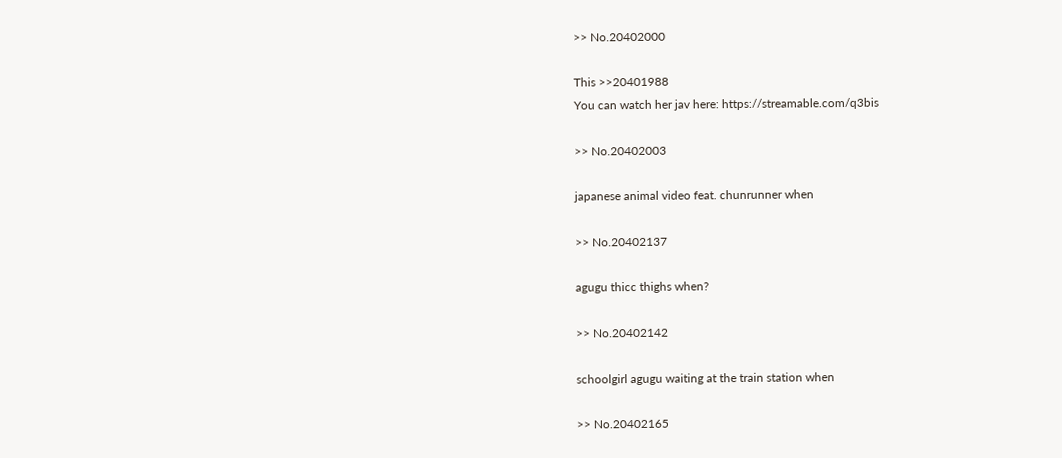>> No.20402000

This >>20401988
You can watch her jav here: https://streamable.com/q3bis

>> No.20402003

japanese animal video feat. chunrunner when

>> No.20402137

agugu thicc thighs when?

>> No.20402142

schoolgirl agugu waiting at the train station when

>> No.20402165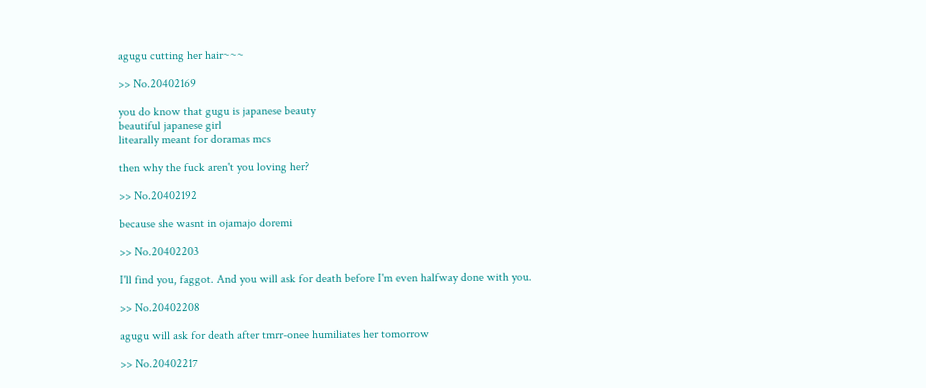agugu cutting her hair~~~

>> No.20402169

you do know that gugu is japanese beauty
beautiful japanese girl
litearally meant for doramas mcs

then why the fuck aren't you loving her?

>> No.20402192

because she wasnt in ojamajo doremi

>> No.20402203

I'll find you, faggot. And you will ask for death before I'm even halfway done with you.

>> No.20402208

agugu will ask for death after tmrr-onee humiliates her tomorrow

>> No.20402217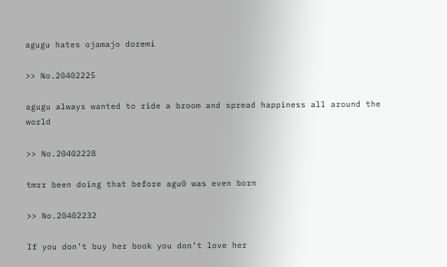agugu hates ojamajo doremi

>> No.20402225

agugu always wanted to ride a broom and spread happiness all around the world

>> No.20402228

tmrr been doing that before agu0 was even born

>> No.20402232

If you don’t buy her book you don’t love her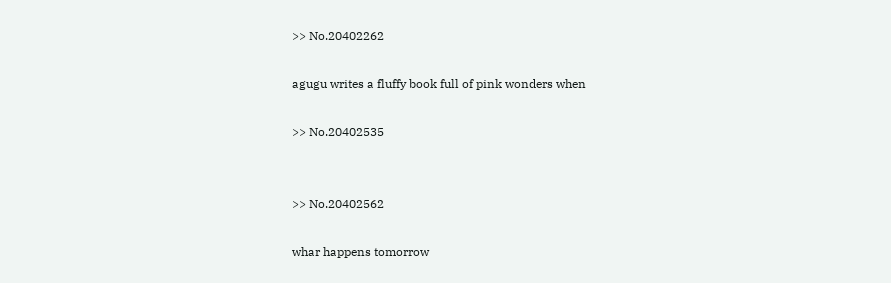>> No.20402262

agugu writes a fluffy book full of pink wonders when

>> No.20402535


>> No.20402562

whar happens tomorrow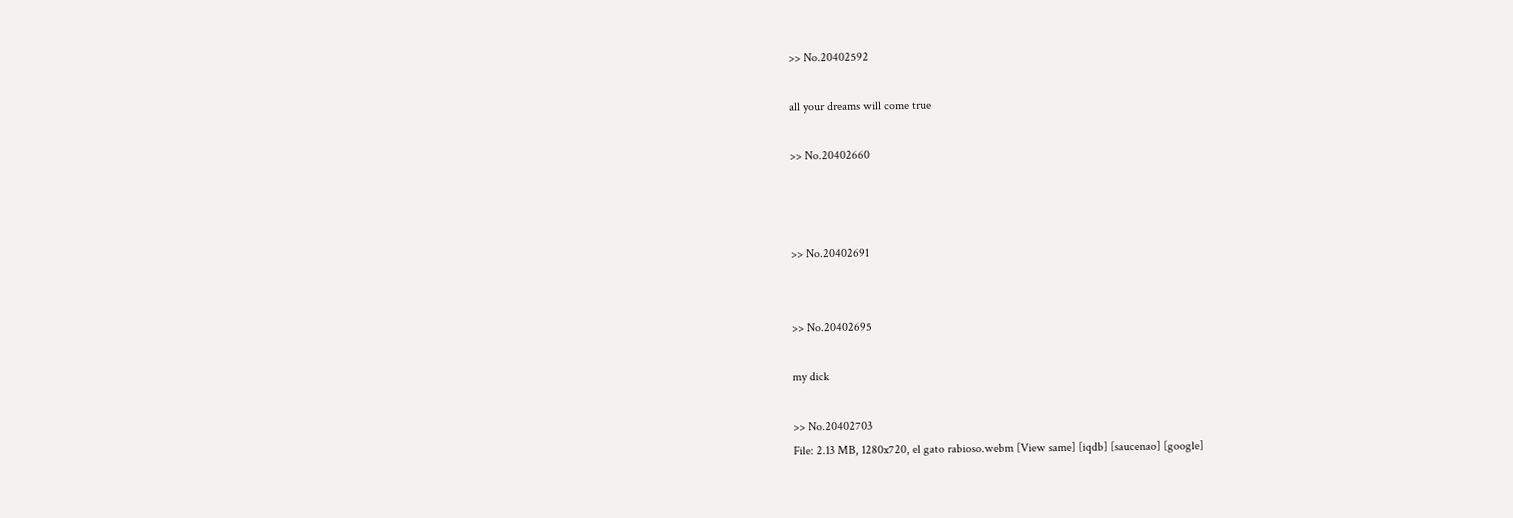>> No.20402592

all your dreams will come true

>> No.20402660



>> No.20402691


>> No.20402695

my dick

>> No.20402703
File: 2.13 MB, 1280x720, el gato rabioso.webm [View same] [iqdb] [saucenao] [google]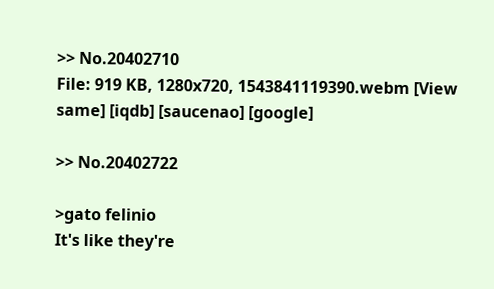>> No.20402710
File: 919 KB, 1280x720, 1543841119390.webm [View same] [iqdb] [saucenao] [google]

>> No.20402722

>gato felinio
It's like they're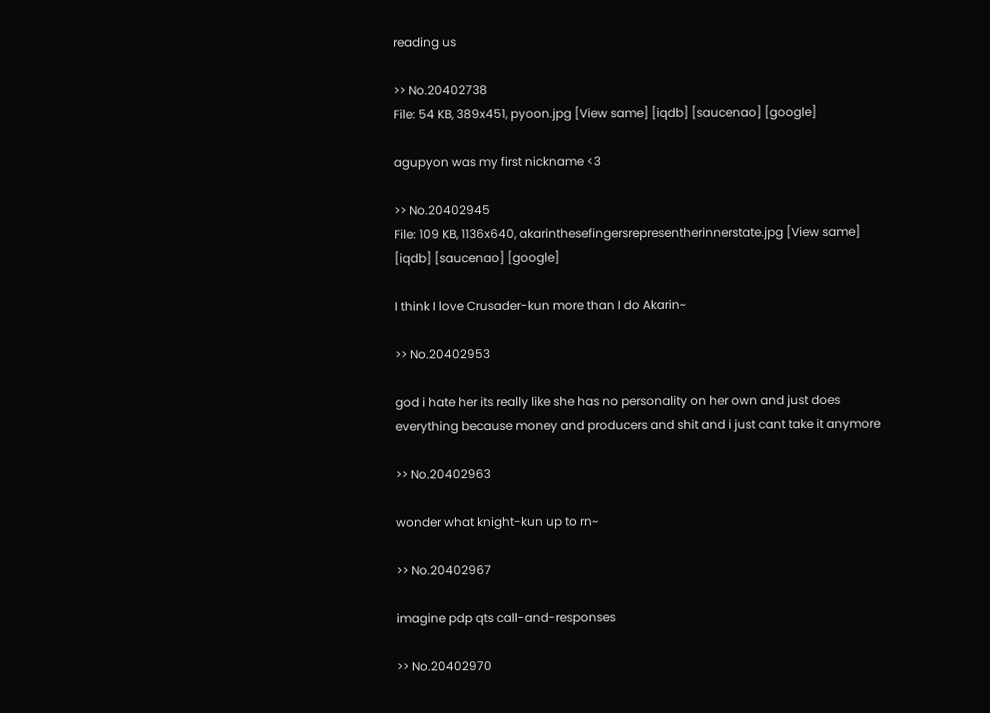reading us

>> No.20402738
File: 54 KB, 389x451, pyoon.jpg [View same] [iqdb] [saucenao] [google]

agupyon was my first nickname <3

>> No.20402945
File: 109 KB, 1136x640, akarinthesefingersrepresentherinnerstate.jpg [View same] [iqdb] [saucenao] [google]

I think I love Crusader-kun more than I do Akarin~

>> No.20402953

god i hate her its really like she has no personality on her own and just does everything because money and producers and shit and i just cant take it anymore

>> No.20402963

wonder what knight-kun up to rn~

>> No.20402967

imagine pdp qts call-and-responses

>> No.20402970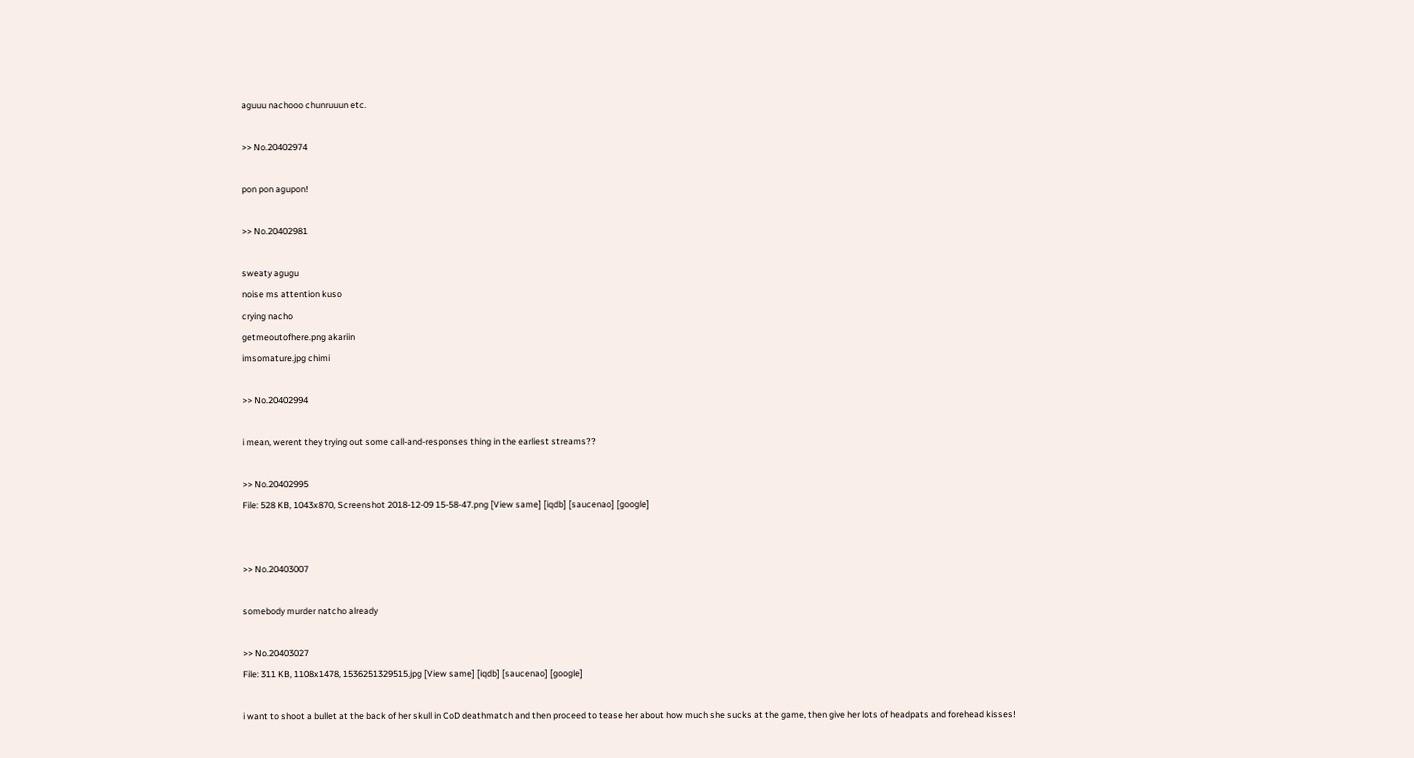aguuu nachooo chunruuun etc.

>> No.20402974

pon pon agupon!

>> No.20402981

sweaty agugu
noise ms attention kuso
crying nacho
getmeoutofhere.png akariin
imsomature.jpg chimi

>> No.20402994

i mean, werent they trying out some call-and-responses thing in the earliest streams??

>> No.20402995
File: 528 KB, 1043x870, Screenshot 2018-12-09 15-58-47.png [View same] [iqdb] [saucenao] [google]


>> No.20403007

somebody murder natcho already

>> No.20403027
File: 311 KB, 1108x1478, 1536251329515.jpg [View same] [iqdb] [saucenao] [google]

i want to shoot a bullet at the back of her skull in CoD deathmatch and then proceed to tease her about how much she sucks at the game, then give her lots of headpats and forehead kisses!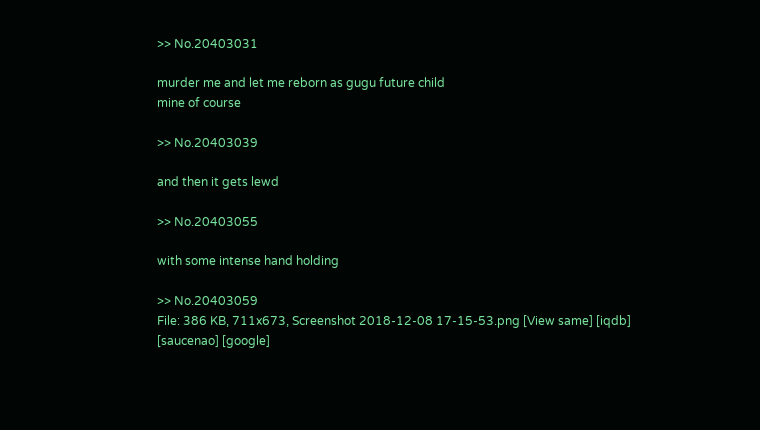>> No.20403031

murder me and let me reborn as gugu future child
mine of course

>> No.20403039

and then it gets lewd

>> No.20403055

with some intense hand holding

>> No.20403059
File: 386 KB, 711x673, Screenshot 2018-12-08 17-15-53.png [View same] [iqdb] [saucenao] [google]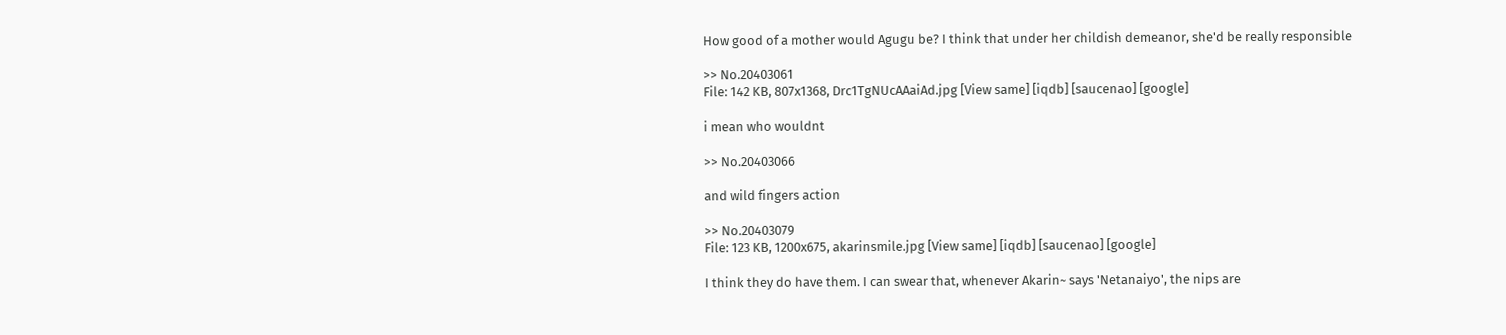How good of a mother would Agugu be? I think that under her childish demeanor, she'd be really responsible

>> No.20403061
File: 142 KB, 807x1368, Drc1TgNUcAAaiAd.jpg [View same] [iqdb] [saucenao] [google]

i mean who wouldnt

>> No.20403066

and wild fingers action

>> No.20403079
File: 123 KB, 1200x675, akarinsmile.jpg [View same] [iqdb] [saucenao] [google]

I think they do have them. I can swear that, whenever Akarin~ says 'Netanaiyo', the nips are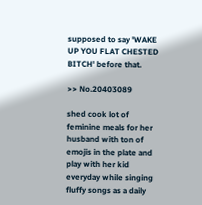supposed to say 'WAKE UP YOU FLAT CHESTED BITCH' before that.

>> No.20403089

shed cook lot of feminine meals for her husband with ton of emojis in the plate and play with her kid everyday while singing fluffy songs as a daily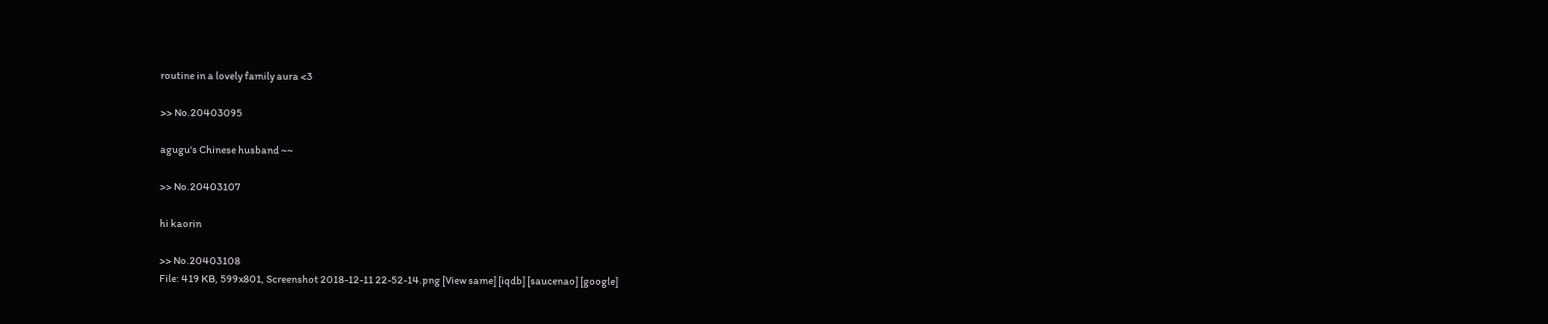routine in a lovely family aura <3

>> No.20403095

agugu's Chinese husband ~~

>> No.20403107

hi kaorin

>> No.20403108
File: 419 KB, 599x801, Screenshot 2018-12-11 22-52-14.png [View same] [iqdb] [saucenao] [google]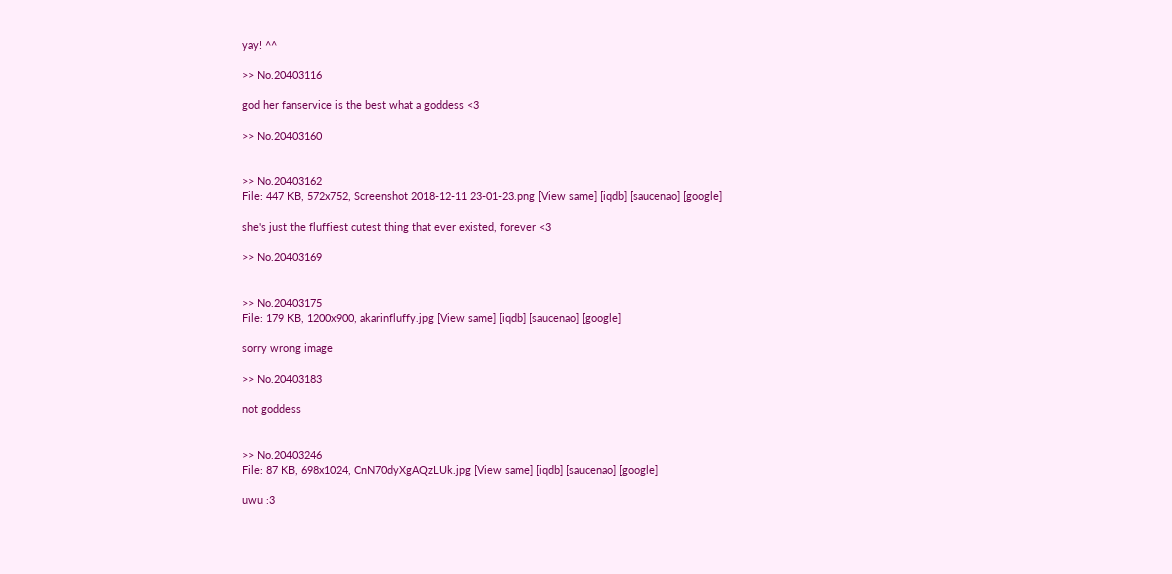yay! ^^

>> No.20403116

god her fanservice is the best what a goddess <3

>> No.20403160


>> No.20403162
File: 447 KB, 572x752, Screenshot 2018-12-11 23-01-23.png [View same] [iqdb] [saucenao] [google]

she's just the fluffiest cutest thing that ever existed, forever <3

>> No.20403169


>> No.20403175
File: 179 KB, 1200x900, akarinfluffy.jpg [View same] [iqdb] [saucenao] [google]

sorry wrong image

>> No.20403183

not goddess


>> No.20403246
File: 87 KB, 698x1024, CnN70dyXgAQzLUk.jpg [View same] [iqdb] [saucenao] [google]

uwu :3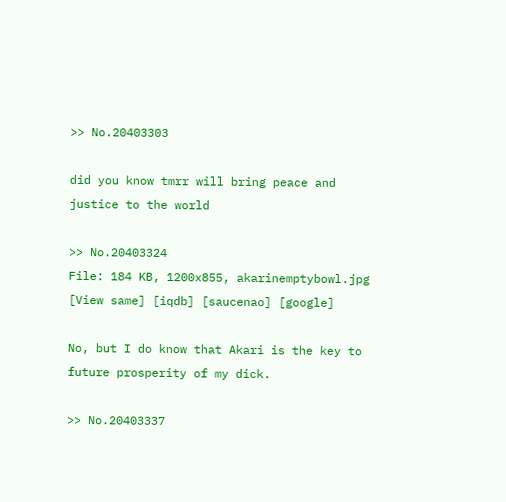>> No.20403303

did you know tmrr will bring peace and justice to the world

>> No.20403324
File: 184 KB, 1200x855, akarinemptybowl.jpg [View same] [iqdb] [saucenao] [google]

No, but I do know that Akari is the key to future prosperity of my dick.

>> No.20403337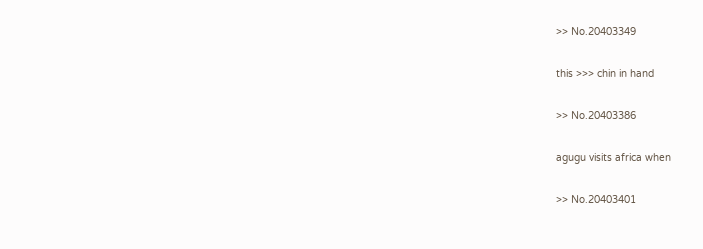>> No.20403349

this >>> chin in hand

>> No.20403386

agugu visits africa when

>> No.20403401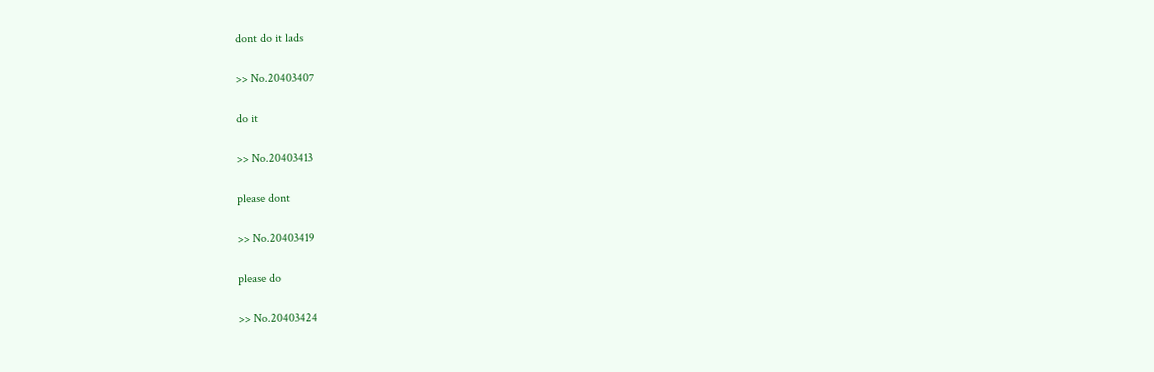dont do it lads

>> No.20403407

do it

>> No.20403413

please dont

>> No.20403419

please do

>> No.20403424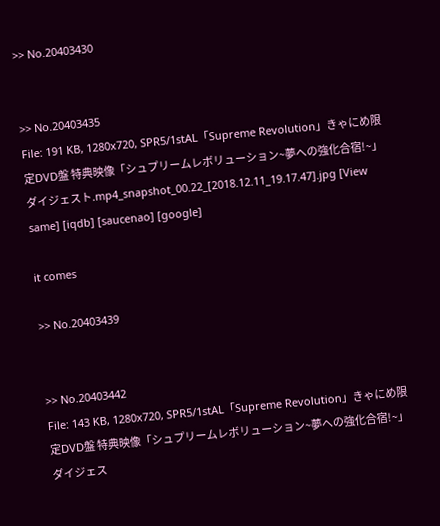>> No.20403430


>> No.20403435
File: 191 KB, 1280x720, SPR5/1stAL「Supreme Revolution」きゃにめ限定DVD盤 特典映像「シュプリームレボリューション~夢への強化合宿!~」ダイジェスト.mp4_snapshot_00.22_[2018.12.11_19.17.47].jpg [View same] [iqdb] [saucenao] [google]

it comes

>> No.20403439


>> No.20403442
File: 143 KB, 1280x720, SPR5/1stAL「Supreme Revolution」きゃにめ限定DVD盤 特典映像「シュプリームレボリューション~夢への強化合宿!~」ダイジェス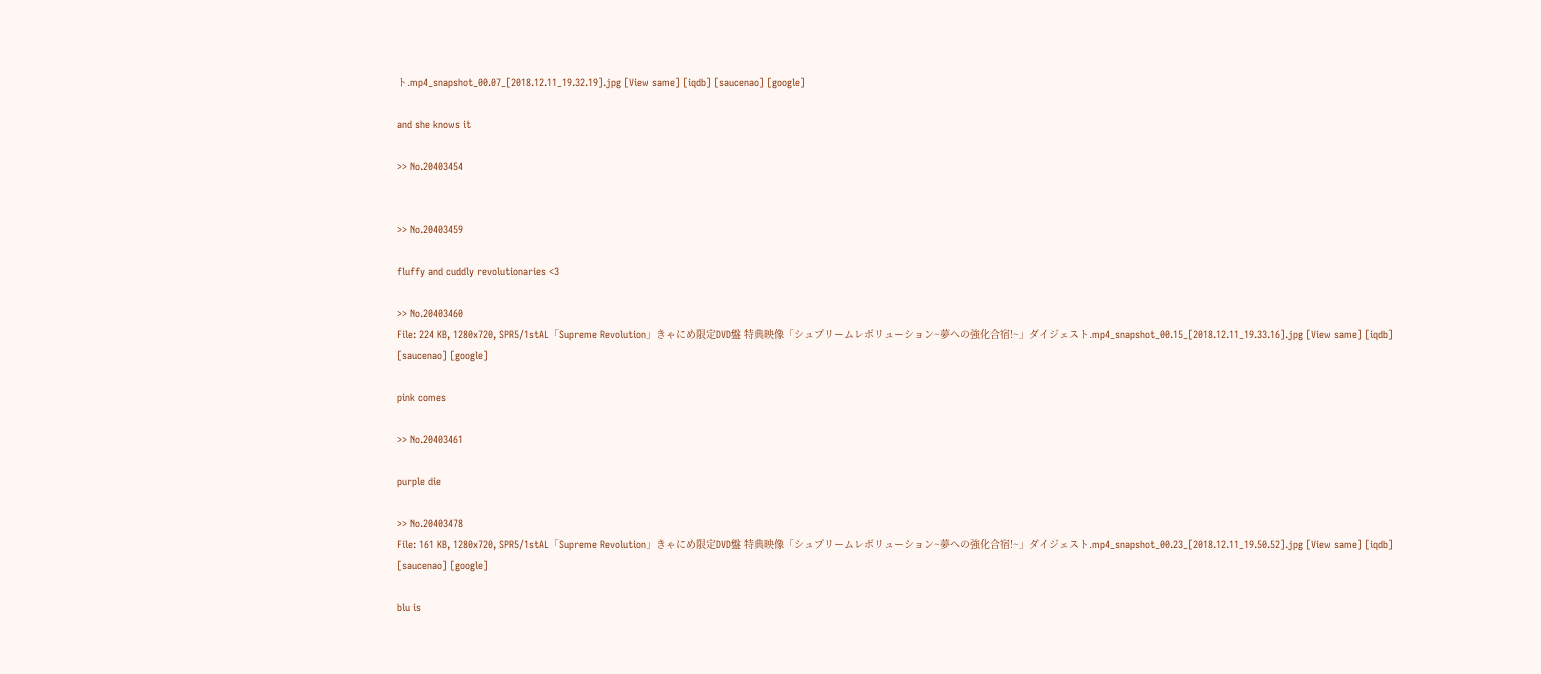ト.mp4_snapshot_00.07_[2018.12.11_19.32.19].jpg [View same] [iqdb] [saucenao] [google]

and she knows it

>> No.20403454


>> No.20403459

fluffy and cuddly revolutionaries <3

>> No.20403460
File: 224 KB, 1280x720, SPR5/1stAL「Supreme Revolution」きゃにめ限定DVD盤 特典映像「シュプリームレボリューション~夢への強化合宿!~」ダイジェスト.mp4_snapshot_00.15_[2018.12.11_19.33.16].jpg [View same] [iqdb] [saucenao] [google]

pink comes

>> No.20403461

purple die

>> No.20403478
File: 161 KB, 1280x720, SPR5/1stAL「Supreme Revolution」きゃにめ限定DVD盤 特典映像「シュプリームレボリューション~夢への強化合宿!~」ダイジェスト.mp4_snapshot_00.23_[2018.12.11_19.50.52].jpg [View same] [iqdb] [saucenao] [google]

blu is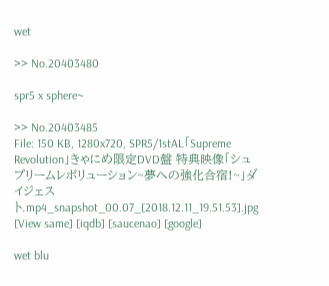wet

>> No.20403480

spr5 x sphere~

>> No.20403485
File: 150 KB, 1280x720, SPR5/1stAL「Supreme Revolution」きゃにめ限定DVD盤 特典映像「シュプリームレボリューション~夢への強化合宿!~」ダイジェスト.mp4_snapshot_00.07_[2018.12.11_19.51.53].jpg [View same] [iqdb] [saucenao] [google]

wet blu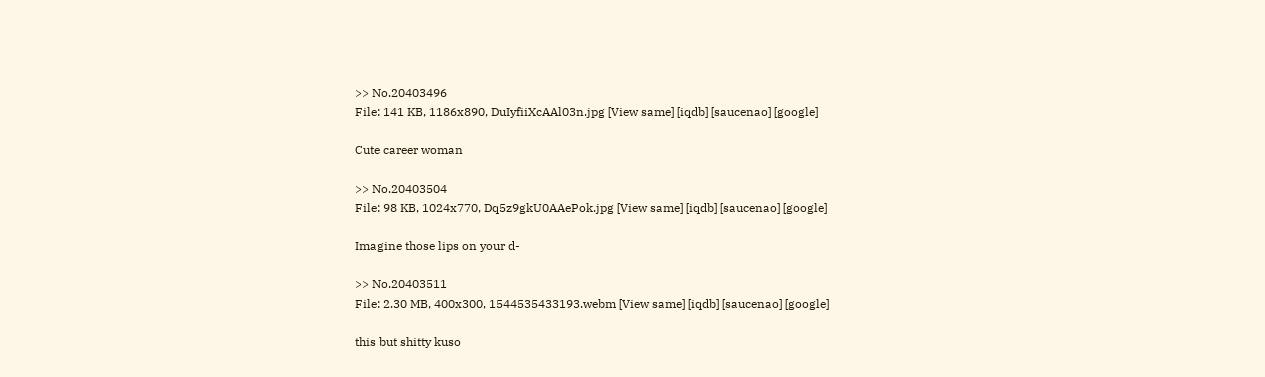>> No.20403496
File: 141 KB, 1186x890, DuIyfiiXcAAl03n.jpg [View same] [iqdb] [saucenao] [google]

Cute career woman

>> No.20403504
File: 98 KB, 1024x770, Dq5z9gkU0AAePok.jpg [View same] [iqdb] [saucenao] [google]

Imagine those lips on your d-

>> No.20403511
File: 2.30 MB, 400x300, 1544535433193.webm [View same] [iqdb] [saucenao] [google]

this but shitty kuso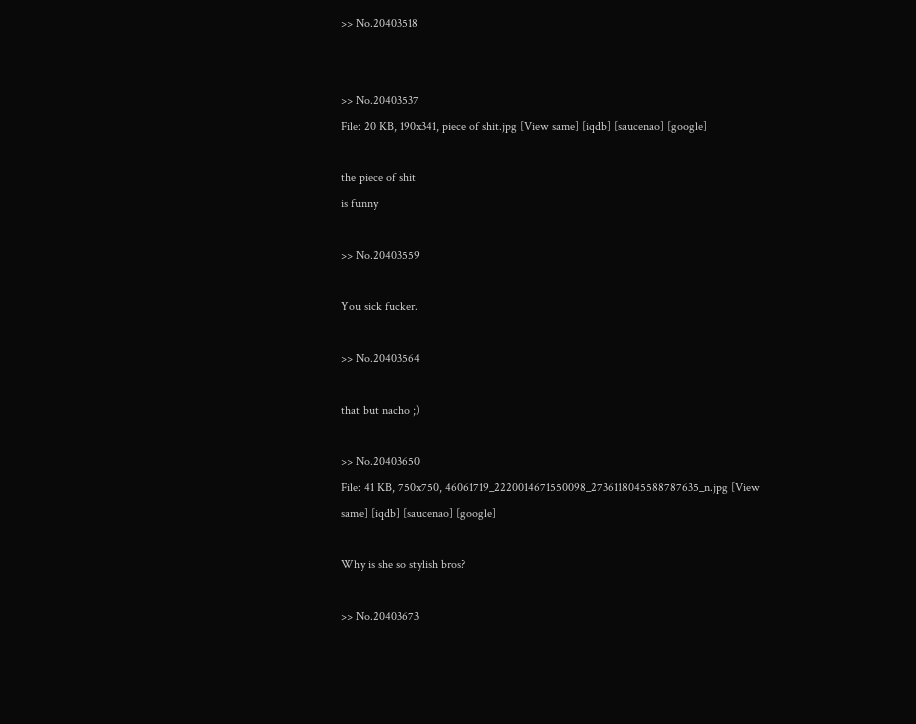>> No.20403518


>> No.20403537
File: 20 KB, 190x341, piece of shit.jpg [View same] [iqdb] [saucenao] [google]

the piece of shit
is funny

>> No.20403559

You sick fucker.

>> No.20403564

that but nacho ;)

>> No.20403650
File: 41 KB, 750x750, 46061719_2220014671550098_2736118045588787635_n.jpg [View same] [iqdb] [saucenao] [google]

Why is she so stylish bros?

>> No.20403673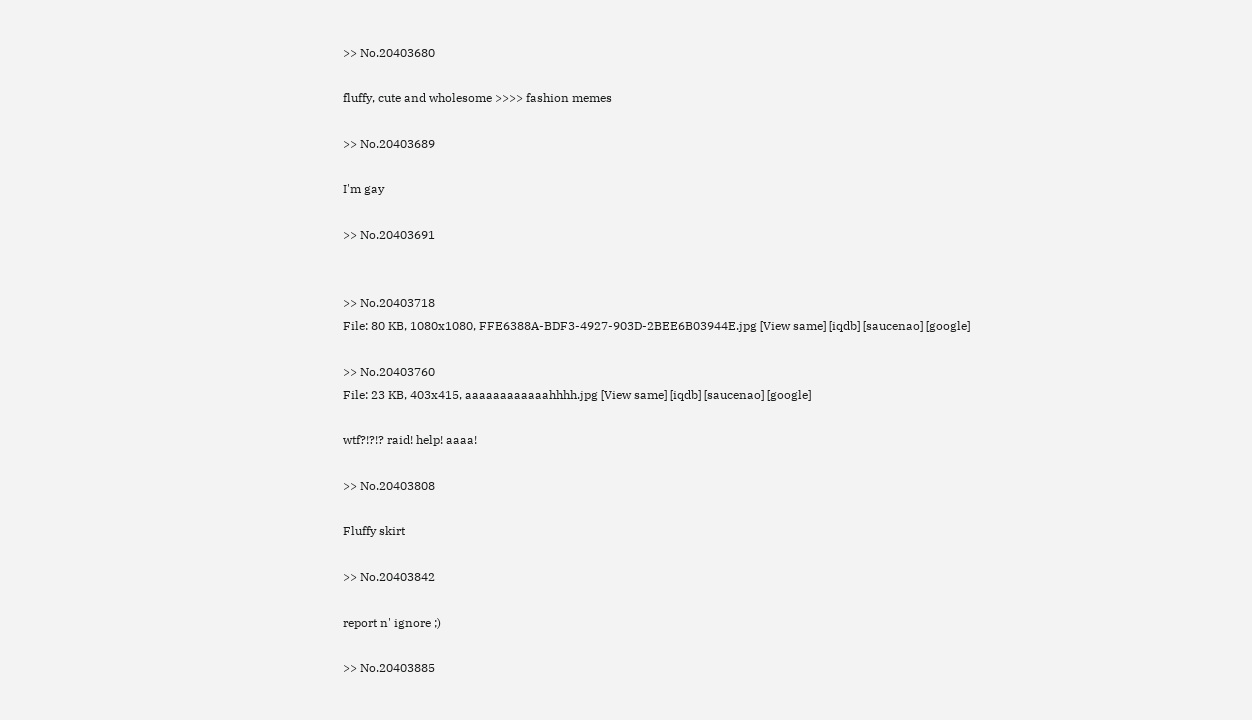>> No.20403680

fluffy, cute and wholesome >>>> fashion memes

>> No.20403689

I'm gay

>> No.20403691


>> No.20403718
File: 80 KB, 1080x1080, FFE6388A-BDF3-4927-903D-2BEE6B03944E.jpg [View same] [iqdb] [saucenao] [google]

>> No.20403760
File: 23 KB, 403x415, aaaaaaaaaaaahhhh.jpg [View same] [iqdb] [saucenao] [google]

wtf?!?!? raid! help! aaaa!

>> No.20403808

Fluffy skirt

>> No.20403842

report n' ignore ;)

>> No.20403885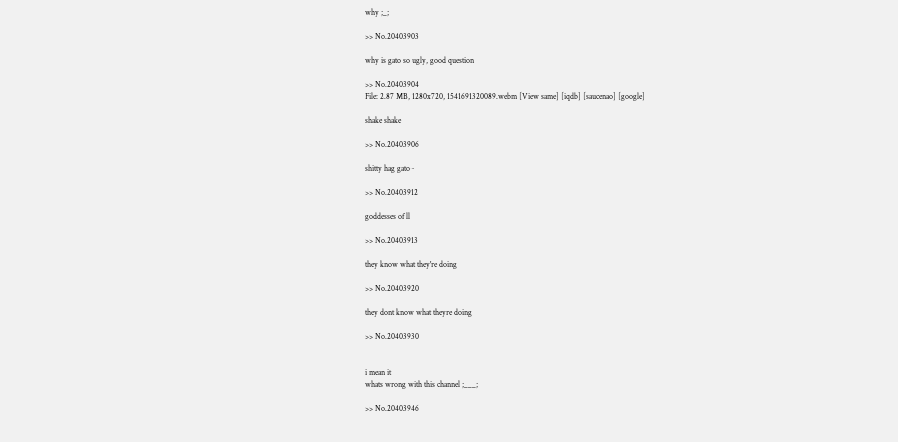why ;_;

>> No.20403903

why is gato so ugly, good question

>> No.20403904
File: 2.87 MB, 1280x720, 1541691320089.webm [View same] [iqdb] [saucenao] [google]

shake shake

>> No.20403906

shitty hag gato~

>> No.20403912

goddesses of ll

>> No.20403913

they know what they're doing

>> No.20403920

they dont know what theyre doing

>> No.20403930


i mean it
whats wrong with this channel ;___;

>> No.20403946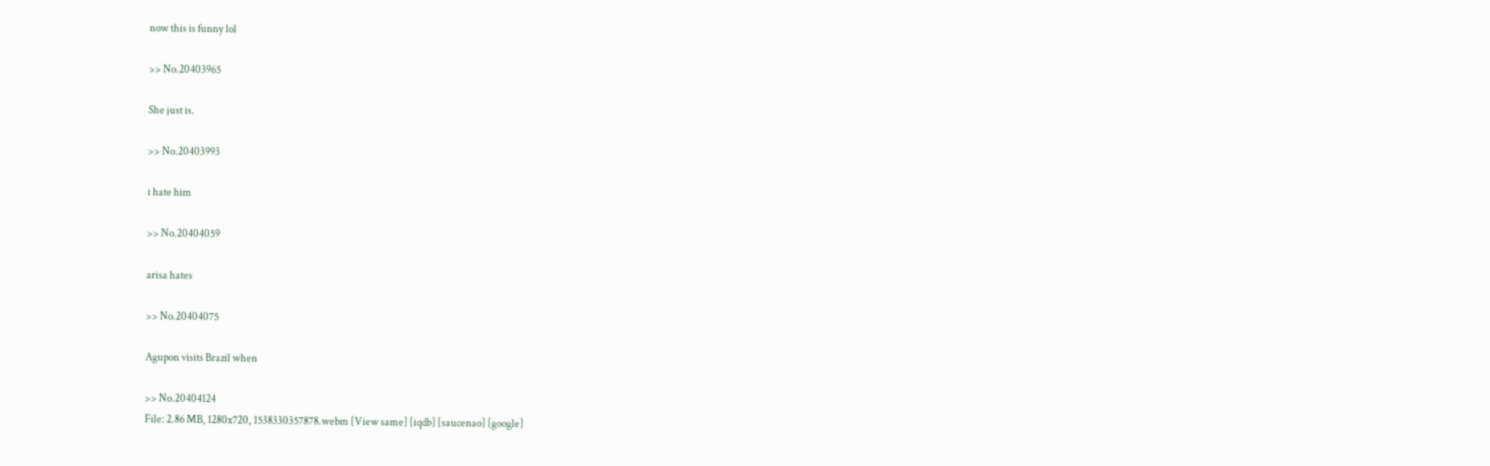now this is funny lol

>> No.20403965

She just is.

>> No.20403993

i hate him

>> No.20404059

arisa hates

>> No.20404075

Agupon visits Brazil when

>> No.20404124
File: 2.86 MB, 1280x720, 1538330357878.webm [View same] [iqdb] [saucenao] [google]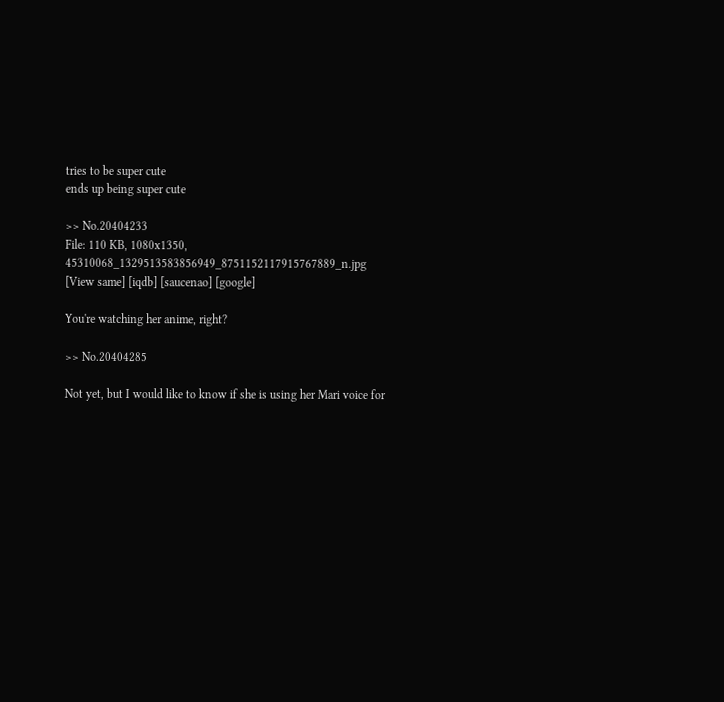tries to be super cute
ends up being super cute

>> No.20404233
File: 110 KB, 1080x1350, 45310068_1329513583856949_8751152117915767889_n.jpg [View same] [iqdb] [saucenao] [google]

You're watching her anime, right?

>> No.20404285

Not yet, but I would like to know if she is using her Mari voice for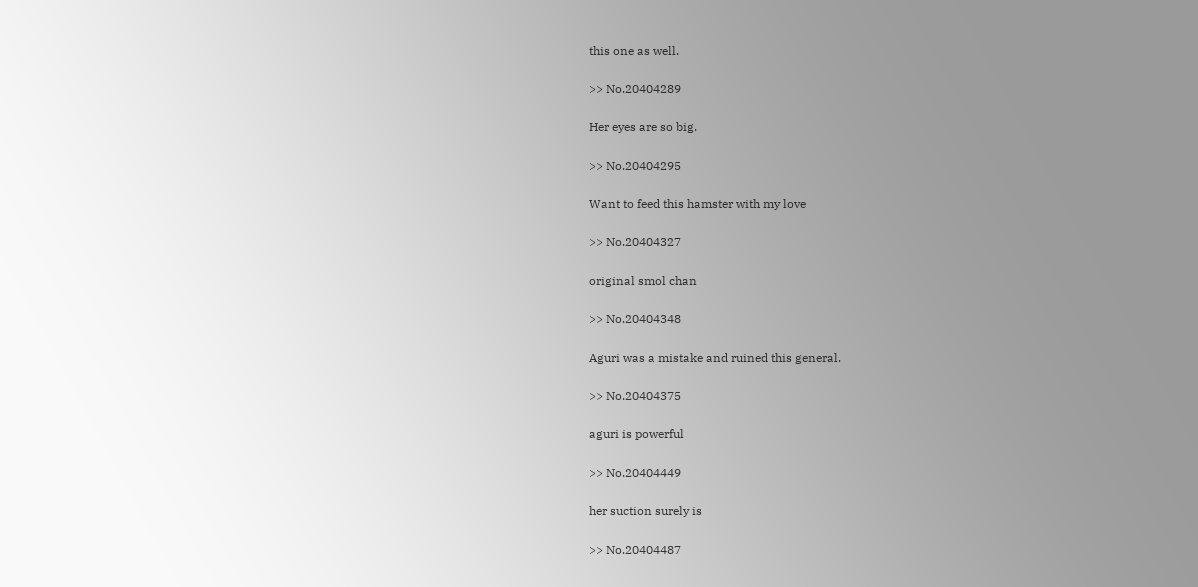this one as well.

>> No.20404289

Her eyes are so big.

>> No.20404295

Want to feed this hamster with my love

>> No.20404327

original smol chan

>> No.20404348

Aguri was a mistake and ruined this general.

>> No.20404375

aguri is powerful

>> No.20404449

her suction surely is

>> No.20404487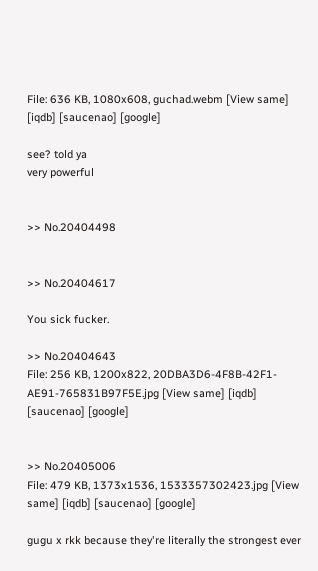File: 636 KB, 1080x608, guchad.webm [View same] [iqdb] [saucenao] [google]

see? told ya
very powerful


>> No.20404498


>> No.20404617

You sick fucker.

>> No.20404643
File: 256 KB, 1200x822, 20DBA3D6-4F8B-42F1-AE91-765831B97F5E.jpg [View same] [iqdb] [saucenao] [google]


>> No.20405006
File: 479 KB, 1373x1536, 1533357302423.jpg [View same] [iqdb] [saucenao] [google]

gugu x rkk because they're literally the strongest ever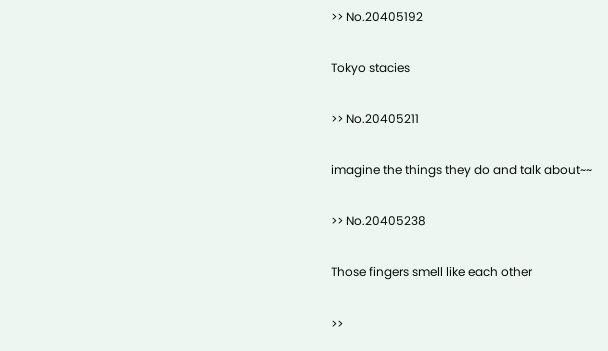>> No.20405192

Tokyo stacies

>> No.20405211

imagine the things they do and talk about~~

>> No.20405238

Those fingers smell like each other

>>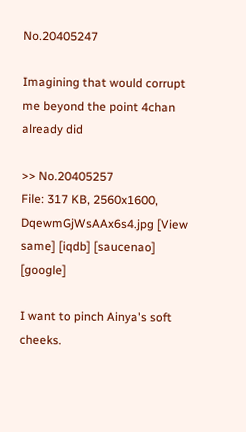No.20405247

Imagining that would corrupt me beyond the point 4chan already did

>> No.20405257
File: 317 KB, 2560x1600, DqewmGjWsAAx6s4.jpg [View same] [iqdb] [saucenao] [google]

I want to pinch Ainya's soft cheeks.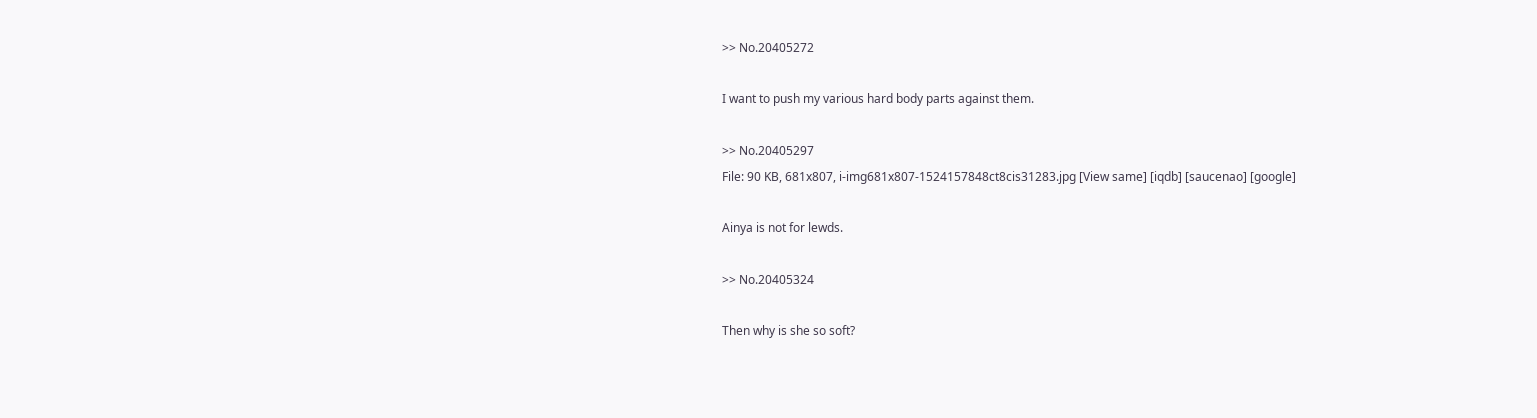>> No.20405272

I want to push my various hard body parts against them.

>> No.20405297
File: 90 KB, 681x807, i-img681x807-1524157848ct8cis31283.jpg [View same] [iqdb] [saucenao] [google]

Ainya is not for lewds.

>> No.20405324

Then why is she so soft?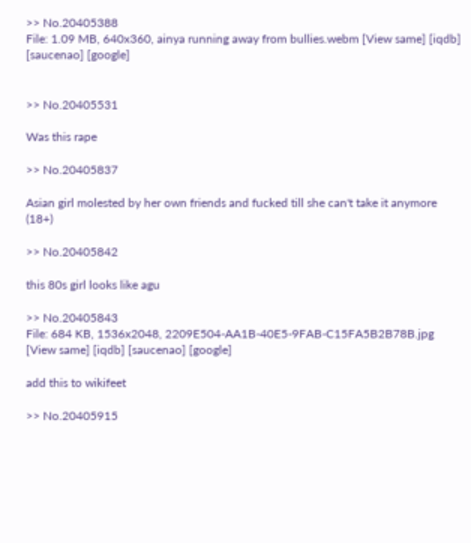>> No.20405388
File: 1.09 MB, 640x360, ainya running away from bullies.webm [View same] [iqdb] [saucenao] [google]


>> No.20405531

Was this rape

>> No.20405837

Asian girl molested by her own friends and fucked till she can't take it anymore (18+)

>> No.20405842

this 80s girl looks like agu

>> No.20405843
File: 684 KB, 1536x2048, 2209E504-AA1B-40E5-9FAB-C15FA5B2B78B.jpg [View same] [iqdb] [saucenao] [google]

add this to wikifeet

>> No.20405915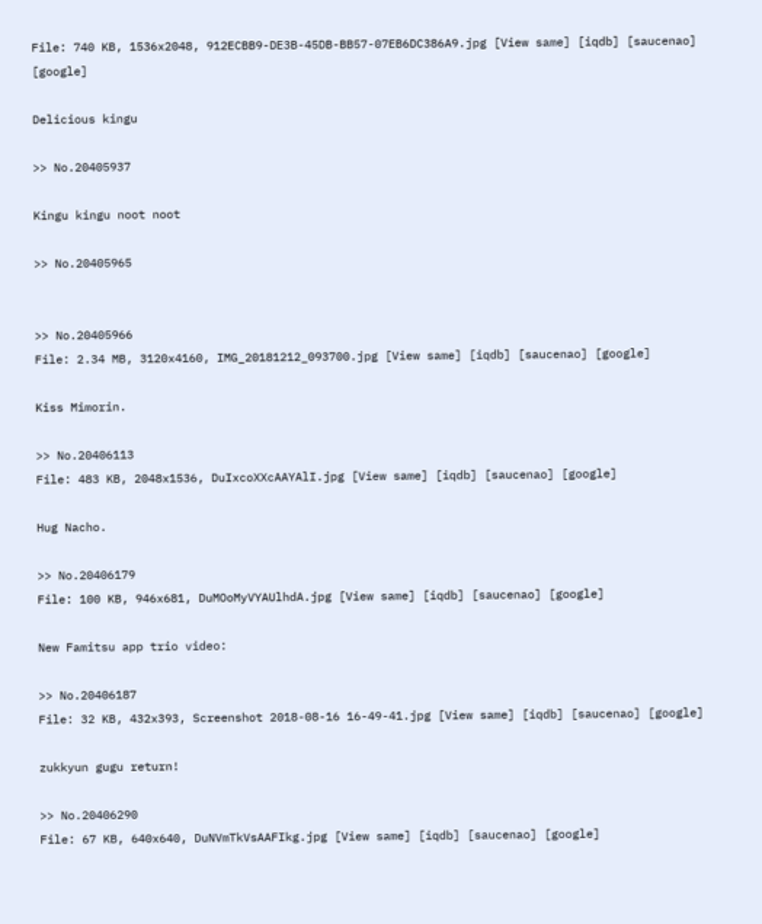File: 740 KB, 1536x2048, 912ECBB9-DE3B-45DB-BB57-07EB6DC386A9.jpg [View same] [iqdb] [saucenao] [google]

Delicious kingu

>> No.20405937

Kingu kingu noot noot

>> No.20405965


>> No.20405966
File: 2.34 MB, 3120x4160, IMG_20181212_093700.jpg [View same] [iqdb] [saucenao] [google]

Kiss Mimorin.

>> No.20406113
File: 483 KB, 2048x1536, DuIxcoXXcAAYAlI.jpg [View same] [iqdb] [saucenao] [google]

Hug Nacho.

>> No.20406179
File: 100 KB, 946x681, DuMOoMyVYAUlhdA.jpg [View same] [iqdb] [saucenao] [google]

New Famitsu app trio video:

>> No.20406187
File: 32 KB, 432x393, Screenshot 2018-08-16 16-49-41.jpg [View same] [iqdb] [saucenao] [google]

zukkyun gugu return!

>> No.20406290
File: 67 KB, 640x640, DuNVmTkVsAAFIkg.jpg [View same] [iqdb] [saucenao] [google]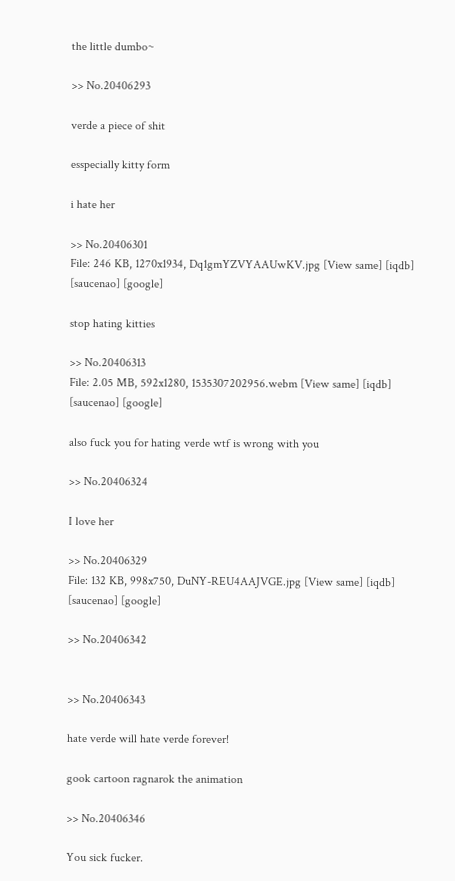the little dumbo~

>> No.20406293

verde a piece of shit

esspecially kitty form

i hate her

>> No.20406301
File: 246 KB, 1270x1934, Dq1gmYZVYAAUwKV.jpg [View same] [iqdb] [saucenao] [google]

stop hating kitties

>> No.20406313
File: 2.05 MB, 592x1280, 1535307202956.webm [View same] [iqdb] [saucenao] [google]

also fuck you for hating verde wtf is wrong with you

>> No.20406324

I love her

>> No.20406329
File: 132 KB, 998x750, DuNY-REU4AAJVGE.jpg [View same] [iqdb] [saucenao] [google]

>> No.20406342


>> No.20406343

hate verde will hate verde forever!

gook cartoon ragnarok the animation

>> No.20406346

You sick fucker.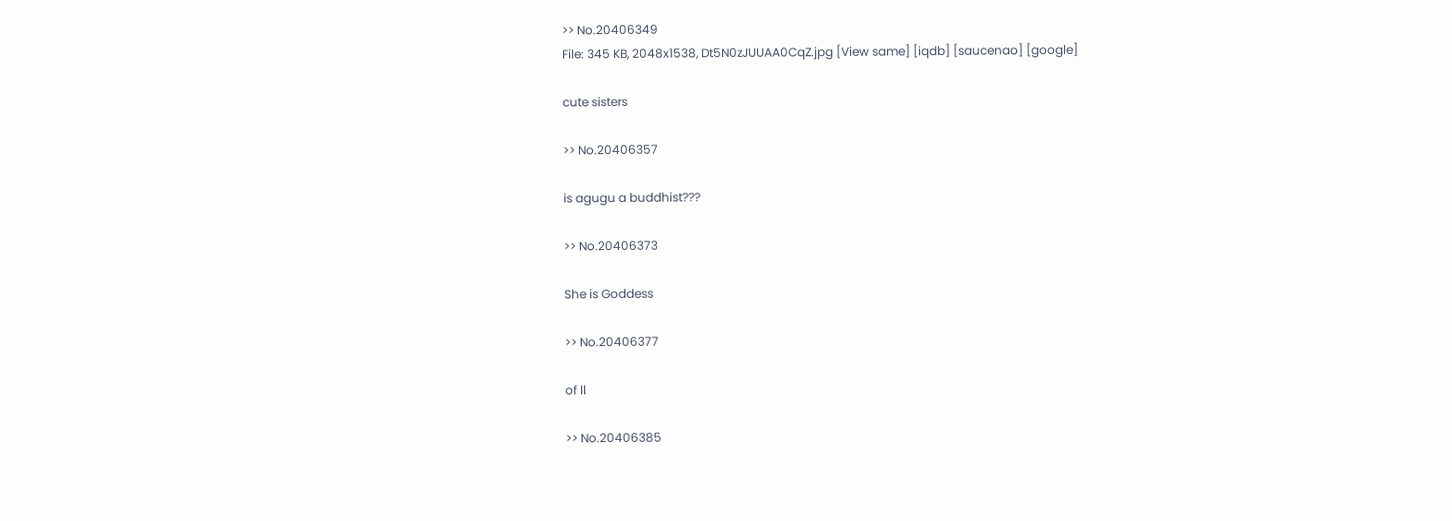>> No.20406349
File: 345 KB, 2048x1538, Dt5N0zJUUAA0CqZ.jpg [View same] [iqdb] [saucenao] [google]

cute sisters

>> No.20406357

is agugu a buddhist???

>> No.20406373

She is Goddess

>> No.20406377

of ll

>> No.20406385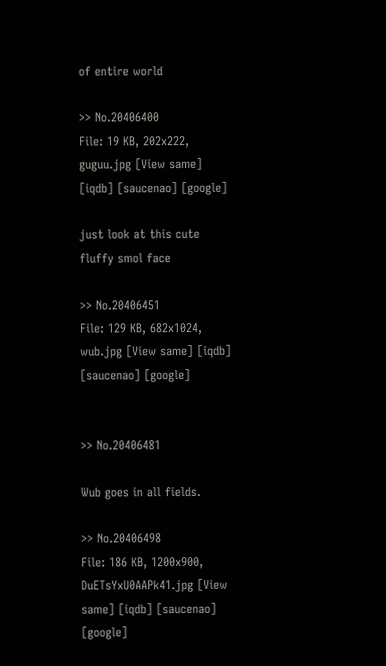of entire world

>> No.20406400
File: 19 KB, 202x222, guguu.jpg [View same] [iqdb] [saucenao] [google]

just look at this cute fluffy smol face

>> No.20406451
File: 129 KB, 682x1024, wub.jpg [View same] [iqdb] [saucenao] [google]


>> No.20406481

Wub goes in all fields.

>> No.20406498
File: 186 KB, 1200x900, DuETsYxU0AAPk41.jpg [View same] [iqdb] [saucenao] [google]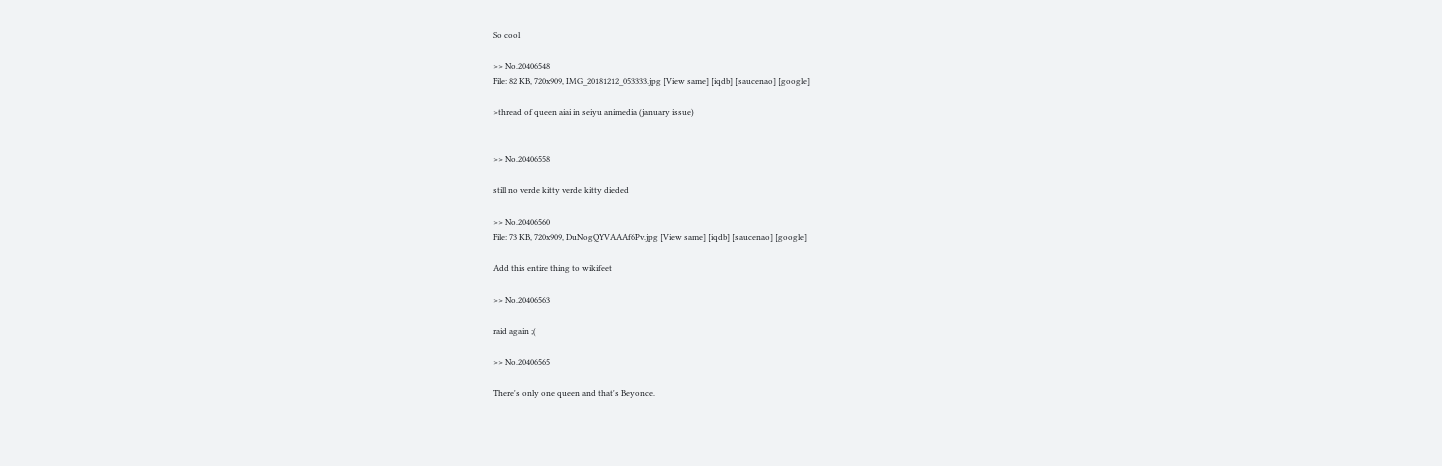So cool

>> No.20406548
File: 82 KB, 720x909, IMG_20181212_053333.jpg [View same] [iqdb] [saucenao] [google]

>thread of queen aiai in seiyu animedia (january issue)


>> No.20406558

still no verde kitty verde kitty dieded

>> No.20406560
File: 73 KB, 720x909, DuNogQYVAAAf6Pv.jpg [View same] [iqdb] [saucenao] [google]

Add this entire thing to wikifeet

>> No.20406563

raid again ;(

>> No.20406565

There's only one queen and that's Beyonce.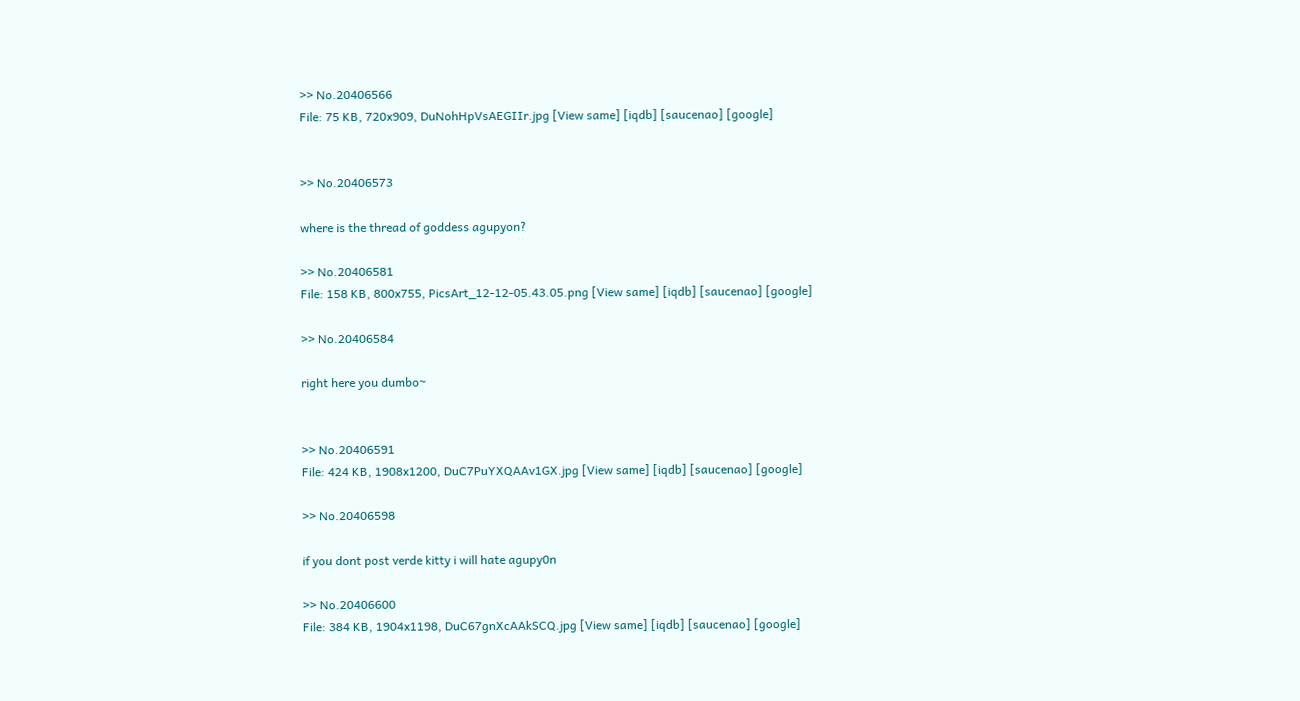>> No.20406566
File: 75 KB, 720x909, DuNohHpVsAEGIIr.jpg [View same] [iqdb] [saucenao] [google]


>> No.20406573

where is the thread of goddess agupyon?

>> No.20406581
File: 158 KB, 800x755, PicsArt_12-12-05.43.05.png [View same] [iqdb] [saucenao] [google]

>> No.20406584

right here you dumbo~


>> No.20406591
File: 424 KB, 1908x1200, DuC7PuYXQAAv1GX.jpg [View same] [iqdb] [saucenao] [google]

>> No.20406598

if you dont post verde kitty i will hate agupy0n

>> No.20406600
File: 384 KB, 1904x1198, DuC67gnXcAAkSCQ.jpg [View same] [iqdb] [saucenao] [google]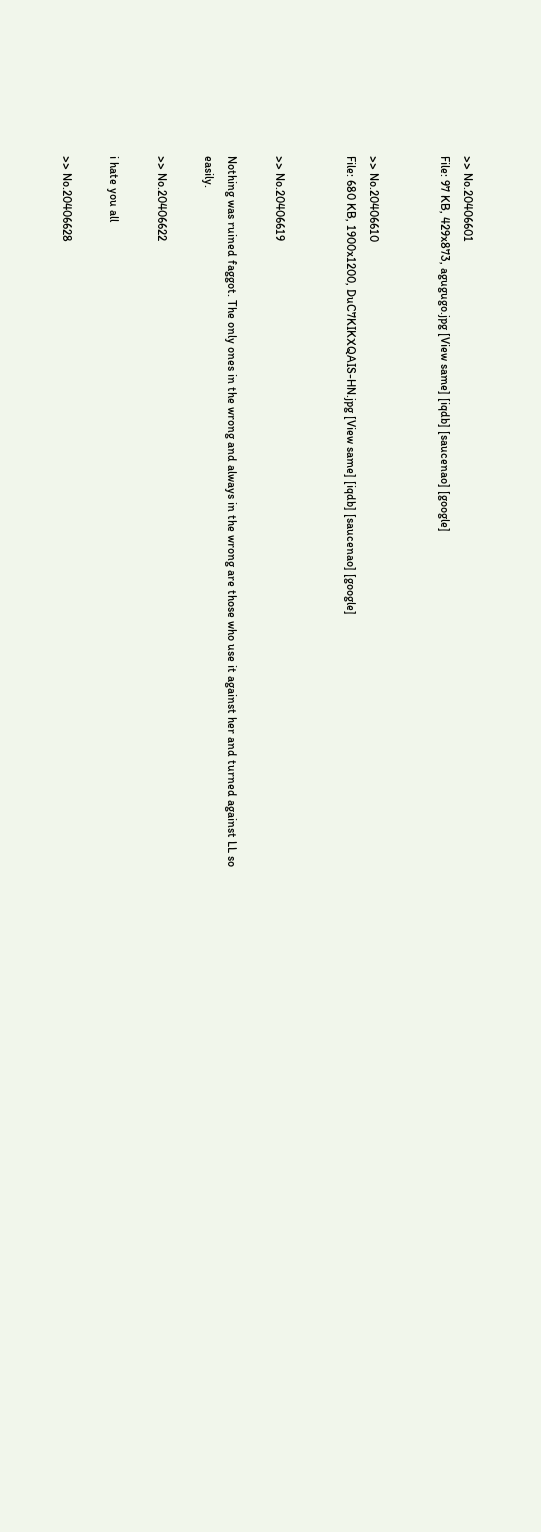>> No.20406601
File: 97 KB, 429x873, agugugo.jpg [View same] [iqdb] [saucenao] [google]


>> No.20406610
File: 680 KB, 1900x1200, DuC7KIKXQAIS-HN.jpg [View same] [iqdb] [saucenao] [google]


>> No.20406619

Nothing was ruined faggot. The only ones in the wrong and always in the wrong are those who use it against her and turned against LL so easily.

>> No.20406622

i hate you all

>> No.20406628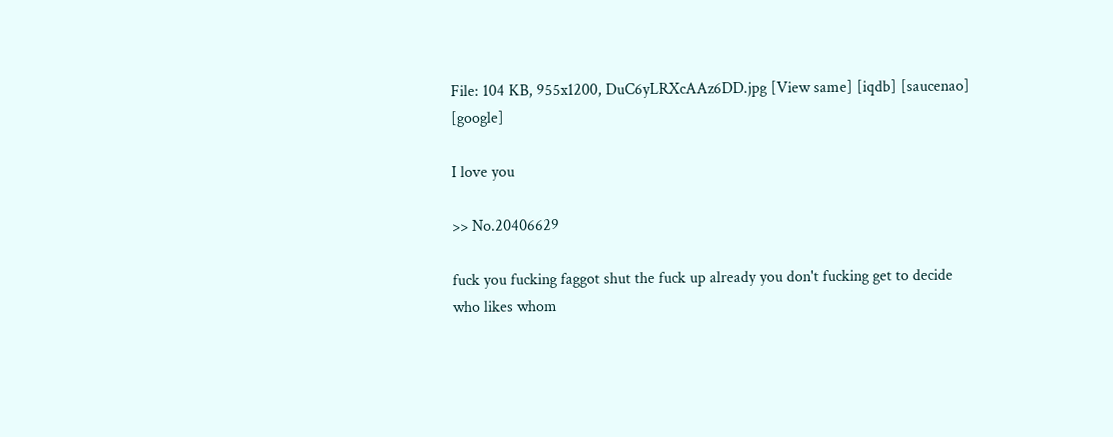File: 104 KB, 955x1200, DuC6yLRXcAAz6DD.jpg [View same] [iqdb] [saucenao] [google]

I love you

>> No.20406629

fuck you fucking faggot shut the fuck up already you don't fucking get to decide who likes whom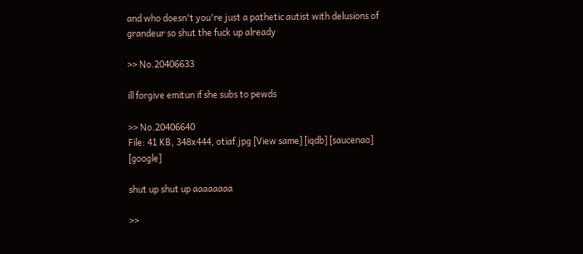and who doesn't you're just a pathetic autist with delusions of grandeur so shut the fuck up already

>> No.20406633

ill forgive emitun if she subs to pewds

>> No.20406640
File: 41 KB, 348x444, otiaf.jpg [View same] [iqdb] [saucenao] [google]

shut up shut up aaaaaaaa

>>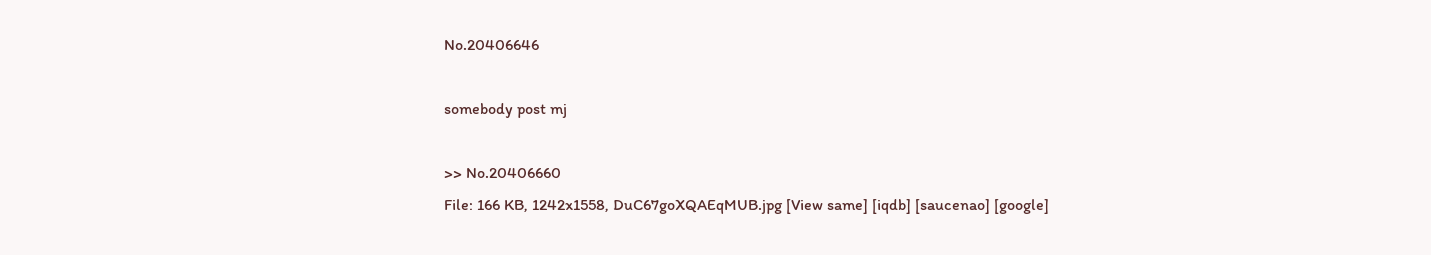No.20406646

somebody post mj

>> No.20406660
File: 166 KB, 1242x1558, DuC67goXQAEqMUB.jpg [View same] [iqdb] [saucenao] [google]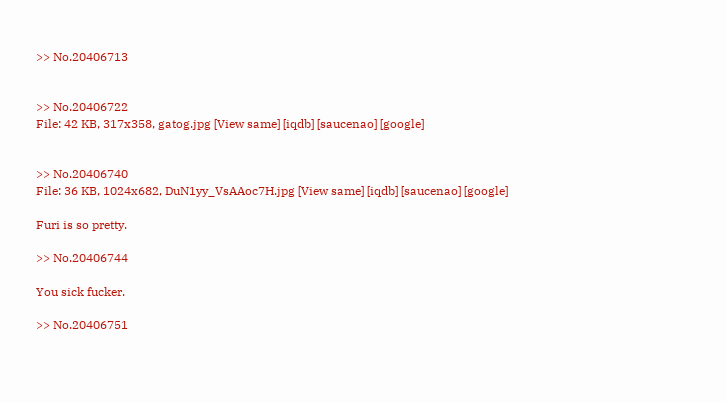>> No.20406713


>> No.20406722
File: 42 KB, 317x358, gatog.jpg [View same] [iqdb] [saucenao] [google]


>> No.20406740
File: 36 KB, 1024x682, DuN1yy_VsAAoc7H.jpg [View same] [iqdb] [saucenao] [google]

Furi is so pretty.

>> No.20406744

You sick fucker.

>> No.20406751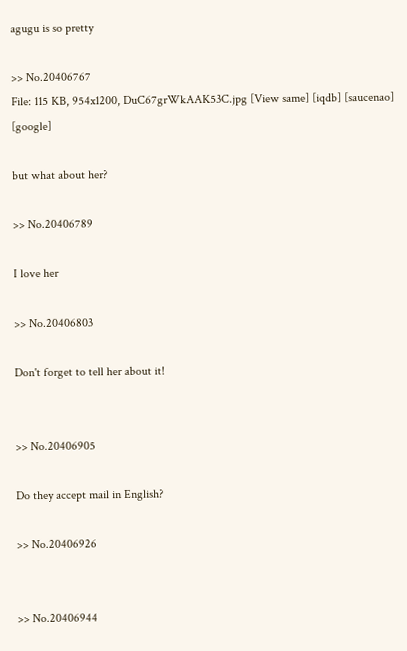agugu is so pretty

>> No.20406767
File: 115 KB, 954x1200, DuC67grWkAAK53C.jpg [View same] [iqdb] [saucenao] [google]

but what about her?

>> No.20406789

I love her

>> No.20406803

Don't forget to tell her about it!


>> No.20406905

Do they accept mail in English?

>> No.20406926


>> No.20406944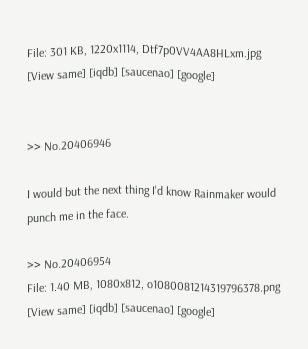File: 301 KB, 1220x1114, Dtf7p0VV4AA8HLxm.jpg [View same] [iqdb] [saucenao] [google]


>> No.20406946

I would but the next thing I'd know Rainmaker would punch me in the face.

>> No.20406954
File: 1.40 MB, 1080x812, o1080081214319796378.png [View same] [iqdb] [saucenao] [google]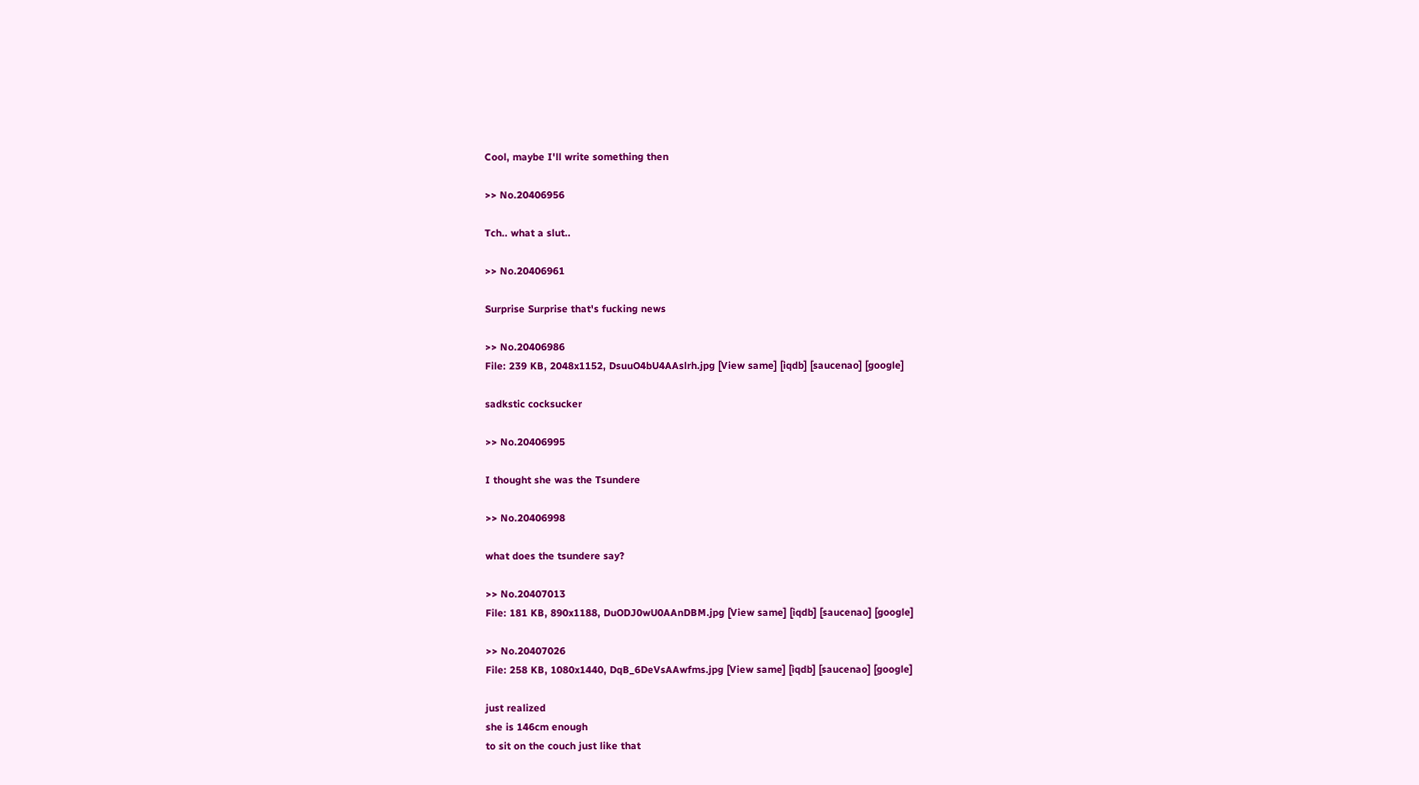Cool, maybe I'll write something then

>> No.20406956

Tch.. what a slut..

>> No.20406961

Surprise Surprise that's fucking news

>> No.20406986
File: 239 KB, 2048x1152, DsuuO4bU4AAslrh.jpg [View same] [iqdb] [saucenao] [google]

sadkstic cocksucker

>> No.20406995

I thought she was the Tsundere

>> No.20406998

what does the tsundere say?

>> No.20407013
File: 181 KB, 890x1188, DuODJ0wU0AAnDBM.jpg [View same] [iqdb] [saucenao] [google]

>> No.20407026
File: 258 KB, 1080x1440, DqB_6DeVsAAwfms.jpg [View same] [iqdb] [saucenao] [google]

just realized
she is 146cm enough
to sit on the couch just like that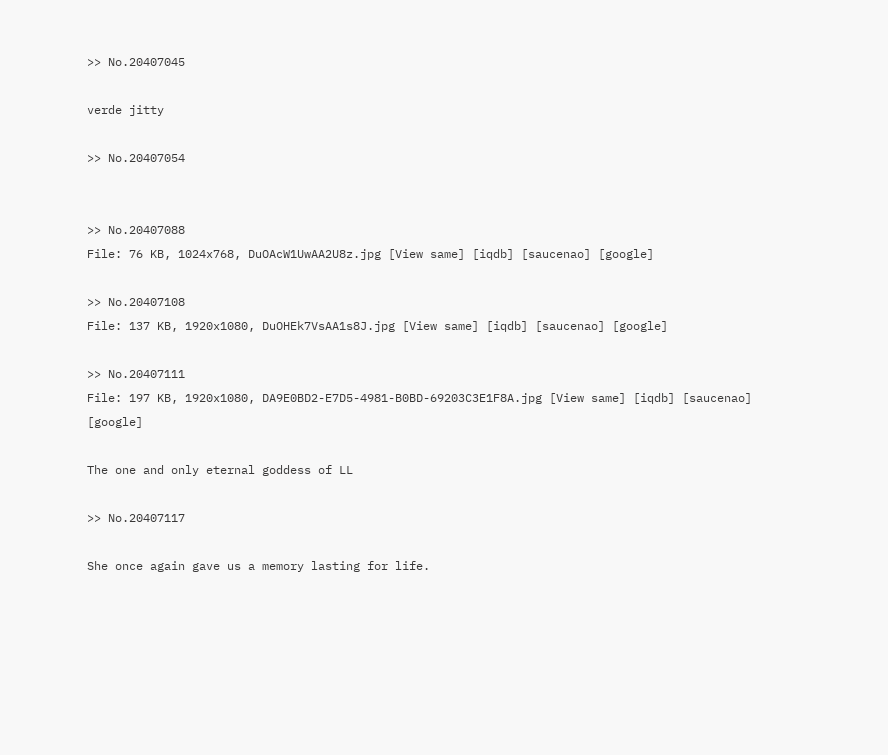>> No.20407045

verde jitty

>> No.20407054


>> No.20407088
File: 76 KB, 1024x768, DuOAcW1UwAA2U8z.jpg [View same] [iqdb] [saucenao] [google]

>> No.20407108
File: 137 KB, 1920x1080, DuOHEk7VsAA1s8J.jpg [View same] [iqdb] [saucenao] [google]

>> No.20407111
File: 197 KB, 1920x1080, DA9E0BD2-E7D5-4981-B0BD-69203C3E1F8A.jpg [View same] [iqdb] [saucenao] [google]

The one and only eternal goddess of LL

>> No.20407117

She once again gave us a memory lasting for life.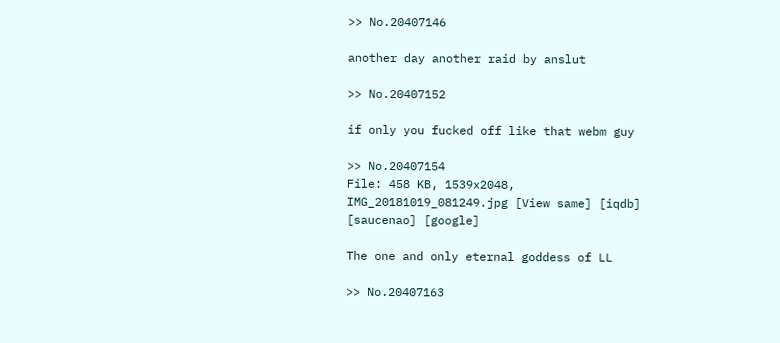>> No.20407146

another day another raid by anslut

>> No.20407152

if only you fucked off like that webm guy

>> No.20407154
File: 458 KB, 1539x2048, IMG_20181019_081249.jpg [View same] [iqdb] [saucenao] [google]

The one and only eternal goddess of LL

>> No.20407163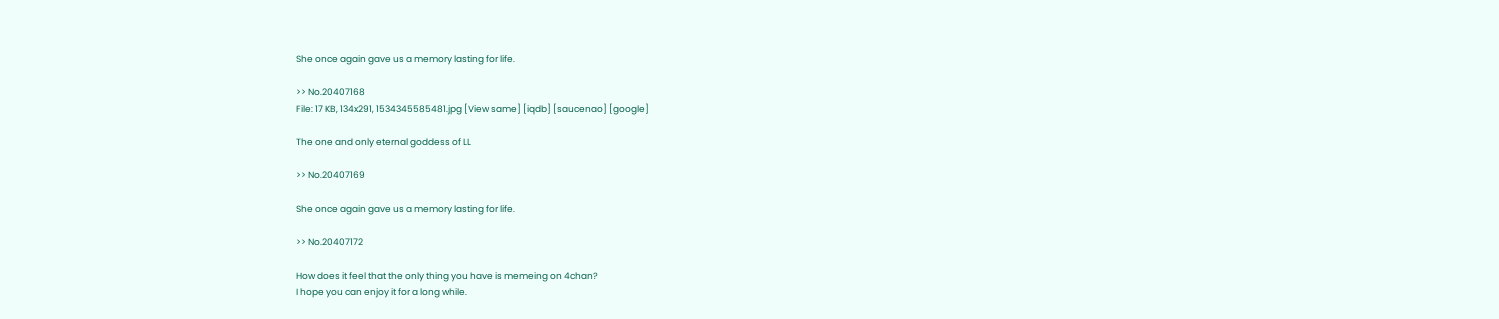She once again gave us a memory lasting for life.

>> No.20407168
File: 17 KB, 134x291, 1534345585481.jpg [View same] [iqdb] [saucenao] [google]

The one and only eternal goddess of LL

>> No.20407169

She once again gave us a memory lasting for life.

>> No.20407172

How does it feel that the only thing you have is memeing on 4chan?
I hope you can enjoy it for a long while.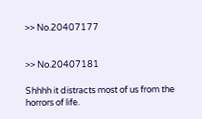>> No.20407177


>> No.20407181

Shhhh it distracts most of us from the horrors of life.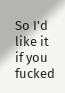So I'd like it if you fucked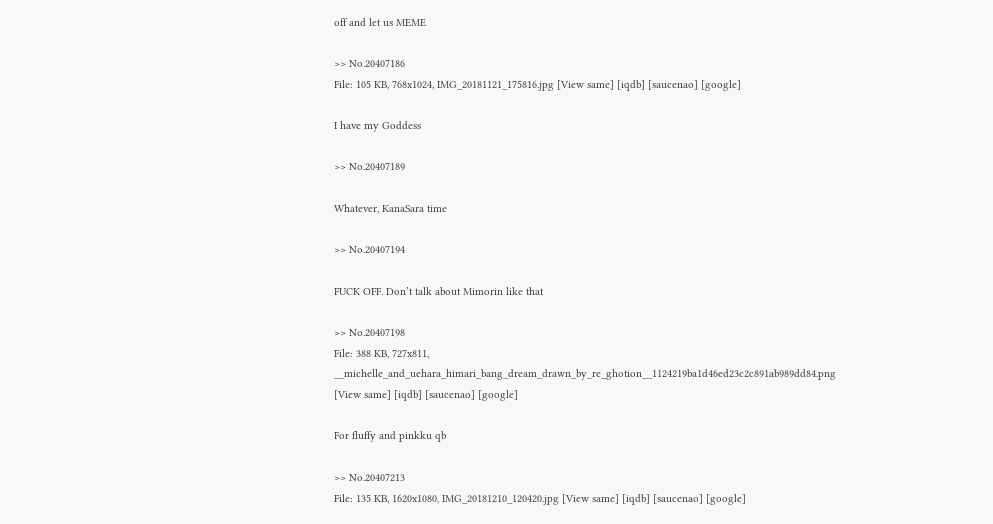off and let us MEME

>> No.20407186
File: 105 KB, 768x1024, IMG_20181121_175816.jpg [View same] [iqdb] [saucenao] [google]

I have my Goddess

>> No.20407189

Whatever, KanaSara time

>> No.20407194

FUCK OFF. Don’t talk about Mimorin like that

>> No.20407198
File: 388 KB, 727x811, __michelle_and_uehara_himari_bang_dream_drawn_by_re_ghotion__1124219ba1d46ed23c2c891ab989dd84.png [View same] [iqdb] [saucenao] [google]

For fluffy and pinkku qb

>> No.20407213
File: 135 KB, 1620x1080, IMG_20181210_120420.jpg [View same] [iqdb] [saucenao] [google]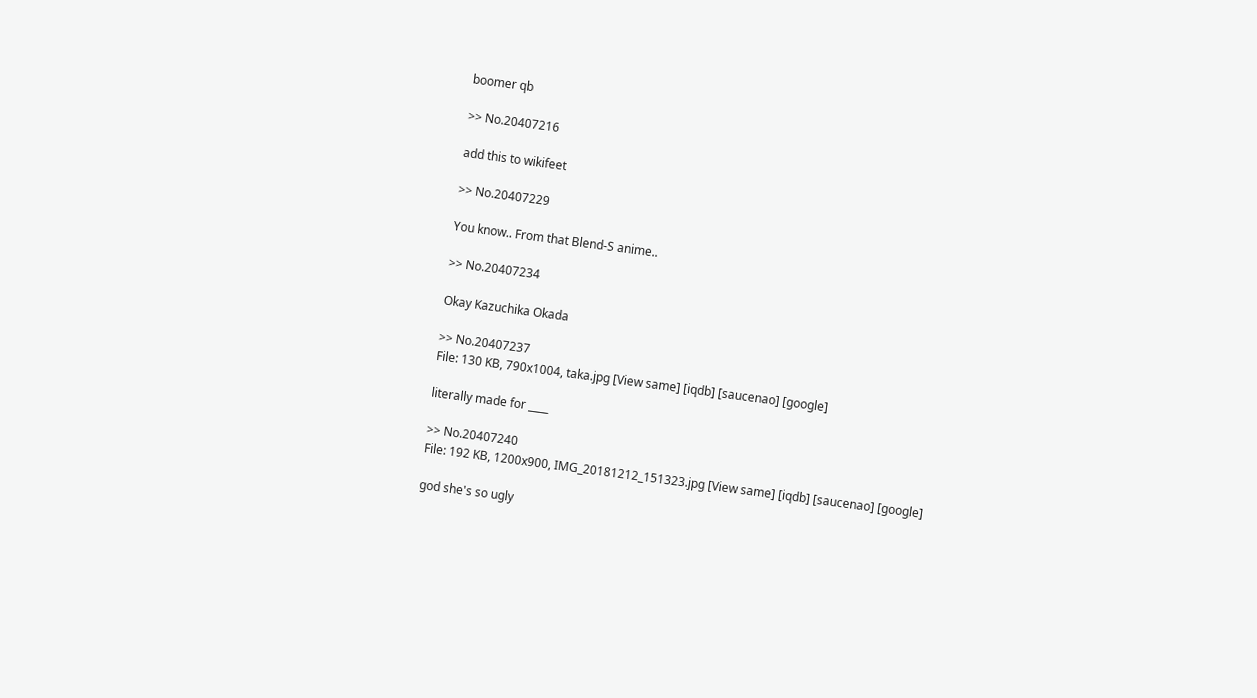boomer qb

>> No.20407216

add this to wikifeet

>> No.20407229

You know.. From that Blend-S anime..

>> No.20407234

Okay Kazuchika Okada

>> No.20407237
File: 130 KB, 790x1004, taka.jpg [View same] [iqdb] [saucenao] [google]

literally made for ____

>> No.20407240
File: 192 KB, 1200x900, IMG_20181212_151323.jpg [View same] [iqdb] [saucenao] [google]

god she's so ugly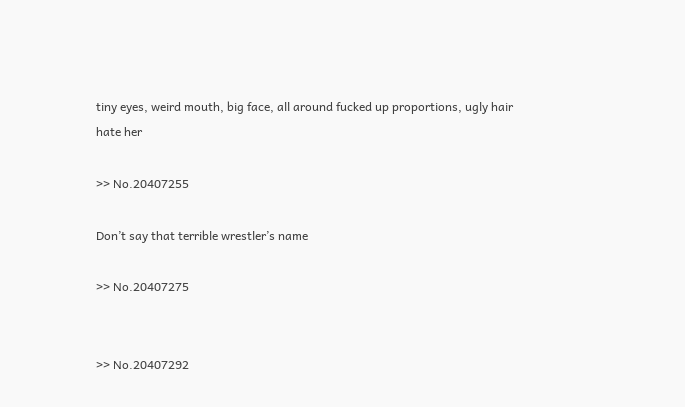tiny eyes, weird mouth, big face, all around fucked up proportions, ugly hair
hate her

>> No.20407255

Don’t say that terrible wrestler’s name

>> No.20407275


>> No.20407292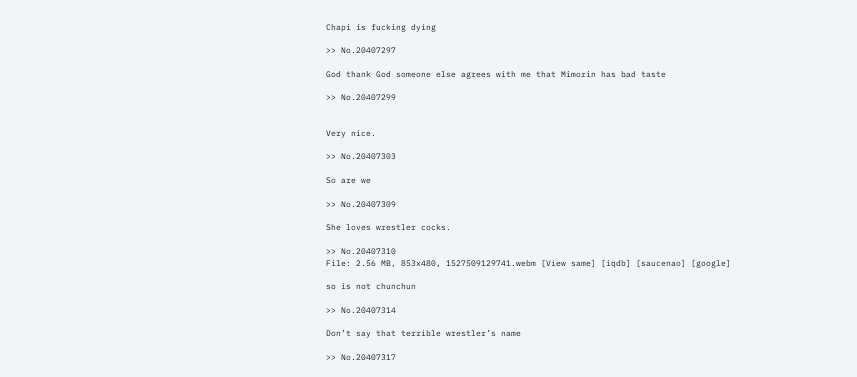Chapi is fucking dying

>> No.20407297

God thank God someone else agrees with me that Mimorin has bad taste

>> No.20407299


Very nice.

>> No.20407303

So are we

>> No.20407309

She loves wrestler cocks.

>> No.20407310
File: 2.56 MB, 853x480, 1527509129741.webm [View same] [iqdb] [saucenao] [google]

so is not chunchun

>> No.20407314

Don’t say that terrible wrestler’s name

>> No.20407317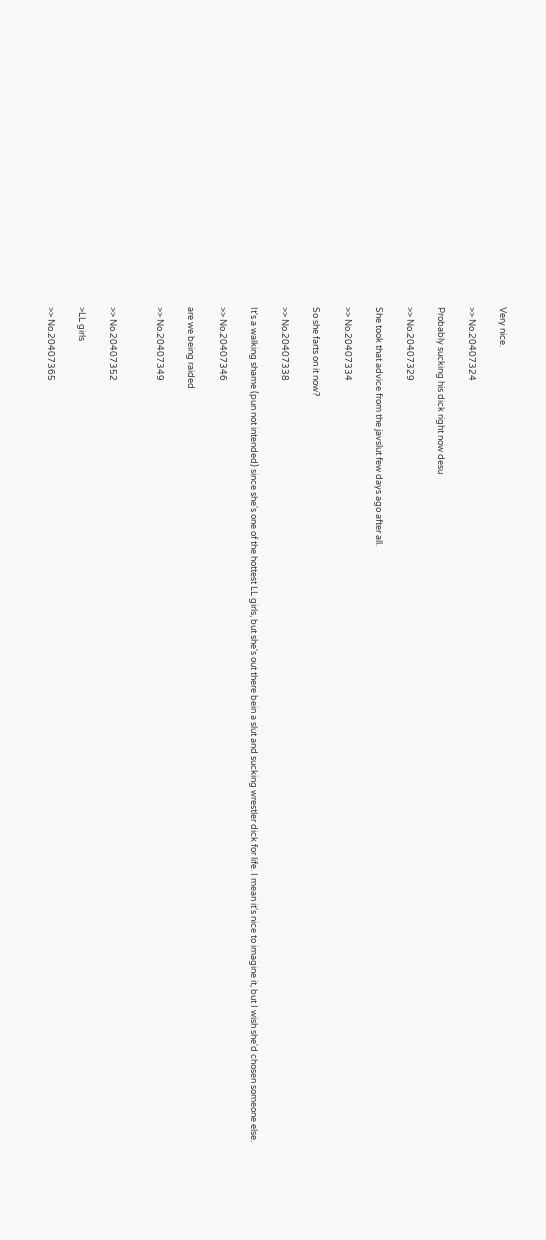Very nice.

>> No.20407324

Probably sucking his dick right now desu

>> No.20407329

She took that advice from the javslut few days ago after all.

>> No.20407334

So she farts on it now?

>> No.20407338

It's a walking shame (pun not intended) since she's one of the hottest LL girls, but she's out there bein a slut and sucking wrestler dick for life. I mean it's nice to imagine it, but I wish she'd chosen someone else.

>> No.20407346

are we being raided

>> No.20407349


>> No.20407352

>LL girls

>> No.20407365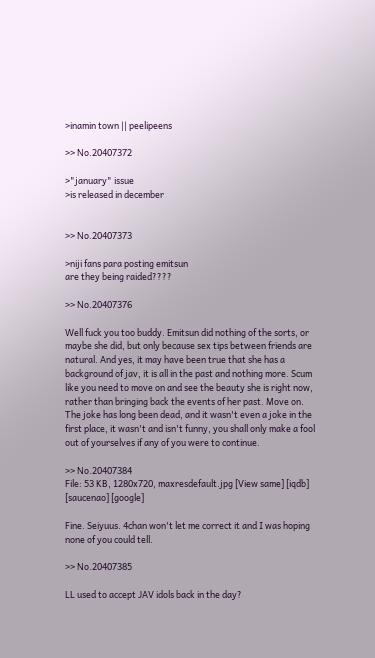>inamin town || peelipeens

>> No.20407372

>"january" issue
>is released in december


>> No.20407373

>niji fans para posting emitsun
are they being raided????

>> No.20407376

Well fuck you too buddy. Emitsun did nothing of the sorts, or maybe she did, but only because sex tips between friends are natural. And yes, it may have been true that she has a background of jav, it is all in the past and nothing more. Scum like you need to move on and see the beauty she is right now, rather than bringing back the events of her past. Move on. The joke has long been dead, and it wasn't even a joke in the first place, it wasn't and isn't funny, you shall only make a fool out of yourselves if any of you were to continue.

>> No.20407384
File: 53 KB, 1280x720, maxresdefault.jpg [View same] [iqdb] [saucenao] [google]

Fine. Seiyuus. 4chan won't let me correct it and I was hoping none of you could tell.

>> No.20407385

LL used to accept JAV idols back in the day?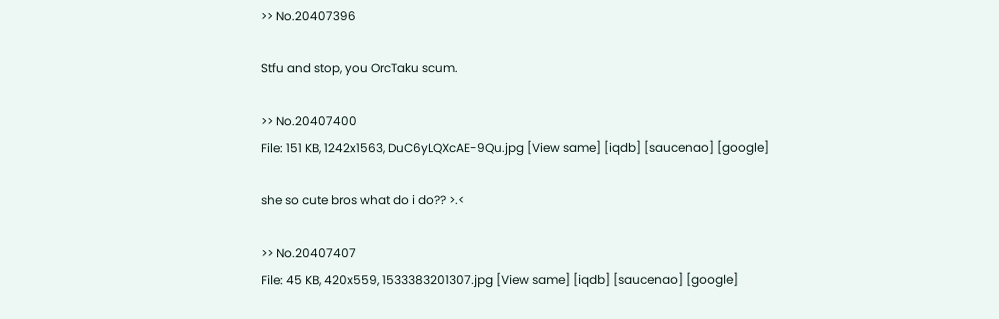>> No.20407396

Stfu and stop, you OrcTaku scum.

>> No.20407400
File: 151 KB, 1242x1563, DuC6yLQXcAE-9Qu.jpg [View same] [iqdb] [saucenao] [google]

she so cute bros what do i do?? >.<

>> No.20407407
File: 45 KB, 420x559, 1533383201307.jpg [View same] [iqdb] [saucenao] [google]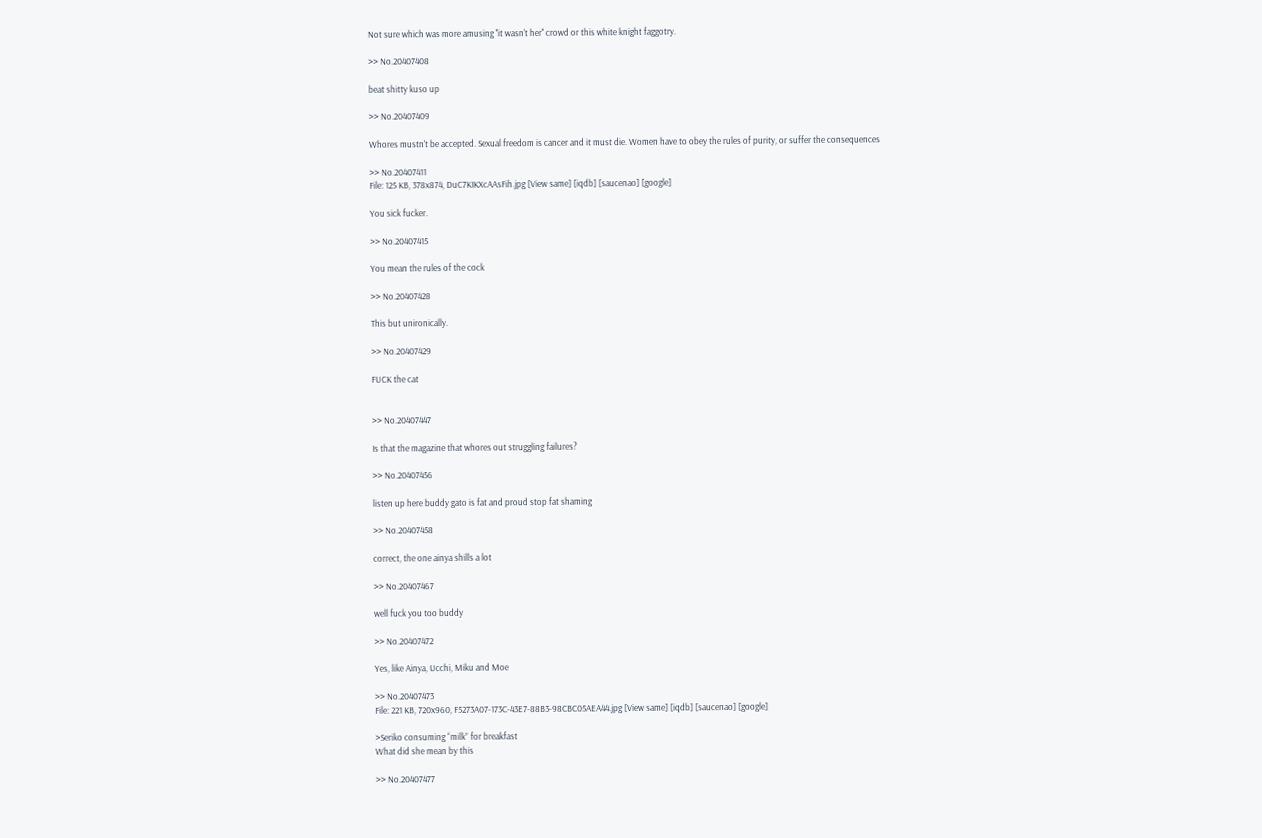Not sure which was more amusing ''it wasn't her'' crowd or this white knight faggotry.

>> No.20407408

beat shitty kuso up

>> No.20407409

Whores mustn't be accepted. Sexual freedom is cancer and it must die. Women have to obey the rules of purity, or suffer the consequences

>> No.20407411
File: 125 KB, 378x874, DuC7KIKXcAAsFih.jpg [View same] [iqdb] [saucenao] [google]

You sick fucker.

>> No.20407415

You mean the rules of the cock

>> No.20407428

This but unironically.

>> No.20407429

FUCK the cat


>> No.20407447

Is that the magazine that whores out struggling failures?

>> No.20407456

listen up here buddy gato is fat and proud stop fat shaming

>> No.20407458

correct, the one ainya shills a lot

>> No.20407467

well fuck you too buddy

>> No.20407472

Yes, like Ainya, Ucchi, Miku and Moe

>> No.20407473
File: 221 KB, 720x960, F5273A07-173C-43E7-88B3-98CBC05AEA44.jpg [View same] [iqdb] [saucenao] [google]

>Seriko consuming “milk” for breakfast
What did she mean by this

>> No.20407477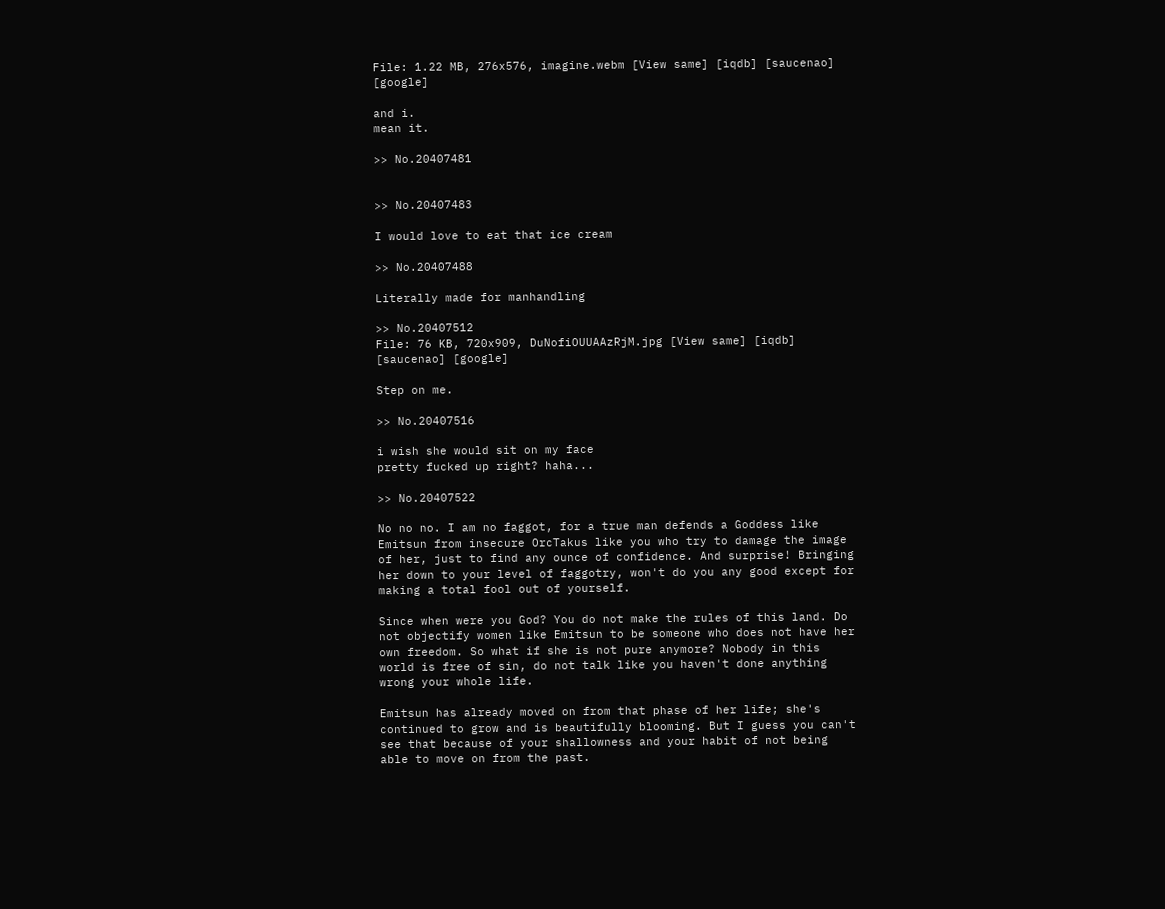File: 1.22 MB, 276x576, imagine.webm [View same] [iqdb] [saucenao] [google]

and i.
mean it.

>> No.20407481


>> No.20407483

I would love to eat that ice cream

>> No.20407488

Literally made for manhandling

>> No.20407512
File: 76 KB, 720x909, DuNofiOUUAAzRjM.jpg [View same] [iqdb] [saucenao] [google]

Step on me.

>> No.20407516

i wish she would sit on my face
pretty fucked up right? haha...

>> No.20407522

No no no. I am no faggot, for a true man defends a Goddess like Emitsun from insecure OrcTakus like you who try to damage the image of her, just to find any ounce of confidence. And surprise! Bringing her down to your level of faggotry, won't do you any good except for making a total fool out of yourself.

Since when were you God? You do not make the rules of this land. Do not objectify women like Emitsun to be someone who does not have her own freedom. So what if she is not pure anymore? Nobody in this world is free of sin, do not talk like you haven't done anything wrong your whole life.

Emitsun has already moved on from that phase of her life; she's continued to grow and is beautifully blooming. But I guess you can't see that because of your shallowness and your habit of not being able to move on from the past.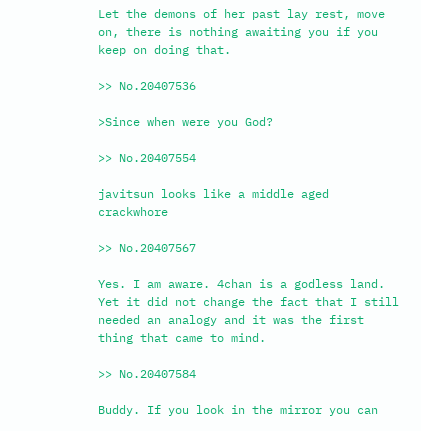Let the demons of her past lay rest, move on, there is nothing awaiting you if you keep on doing that.

>> No.20407536

>Since when were you God?

>> No.20407554

javitsun looks like a middle aged crackwhore

>> No.20407567

Yes. I am aware. 4chan is a godless land. Yet it did not change the fact that I still needed an analogy and it was the first thing that came to mind.

>> No.20407584

Buddy. If you look in the mirror you can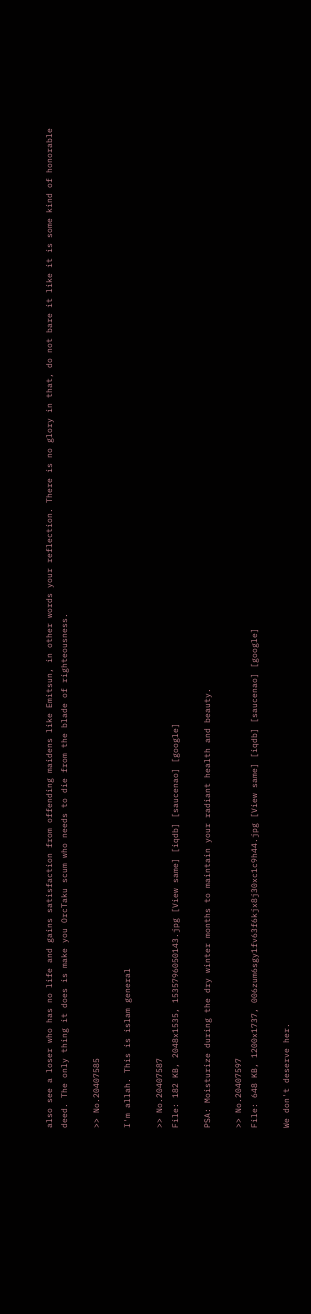also see a loser who has no life and gains satisfaction from offending maidens like Emitsun, in other words your reflection. There is no glory in that, do not bare it like it is some kind of honorable deed. The only thing it does is make you OrcTaku scum who needs to die from the blade of righteousness.

>> No.20407585

I'm allah. This is islam general

>> No.20407587
File: 182 KB, 2048x1535, 1535796050143.jpg [View same] [iqdb] [saucenao] [google]

PSA: Moisturize during the dry winter months to maintain your radiant health and beauty.

>> No.20407597
File: 648 KB, 1200x1737, 006zum6sgy1fv63f6kjx8j30xc1c9h44.jpg [View same] [iqdb] [saucenao] [google]

We don't deserve her.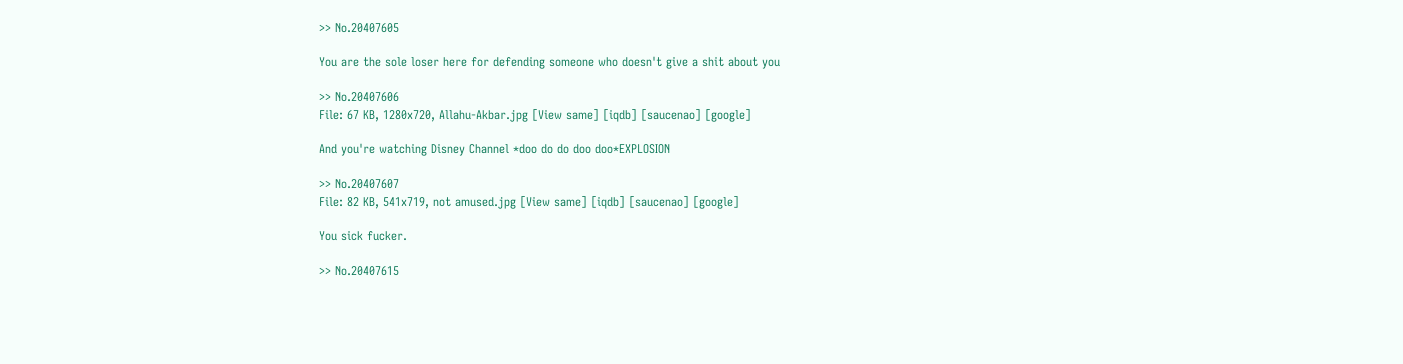>> No.20407605

You are the sole loser here for defending someone who doesn't give a shit about you

>> No.20407606
File: 67 KB, 1280x720, Allahu-Akbar.jpg [View same] [iqdb] [saucenao] [google]

And you're watching Disney Channel *doo do do doo doo*EXPLOSION

>> No.20407607
File: 82 KB, 541x719, not amused.jpg [View same] [iqdb] [saucenao] [google]

You sick fucker.

>> No.20407615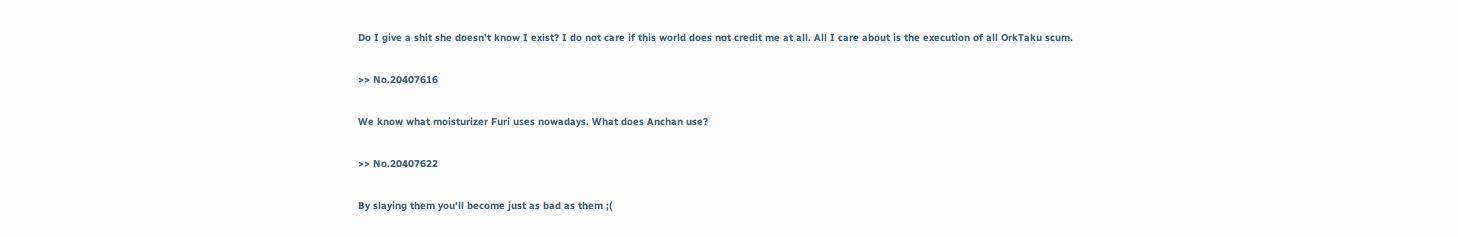Do I give a shit she doesn't know I exist? I do not care if this world does not credit me at all. All I care about is the execution of all OrkTaku scum.

>> No.20407616

We know what moisturizer Furi uses nowadays. What does Anchan use?

>> No.20407622

By slaying them you'll become just as bad as them ;(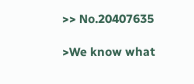>> No.20407635

>We know what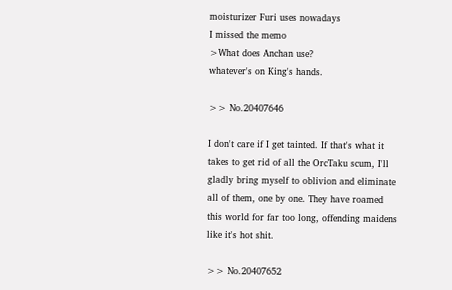moisturizer Furi uses nowadays
I missed the memo
>What does Anchan use?
whatever's on King's hands.

>> No.20407646

I don't care if I get tainted. If that's what it takes to get rid of all the OrcTaku scum, I'll gladly bring myself to oblivion and eliminate all of them, one by one. They have roamed this world for far too long, offending maidens like it's hot shit.

>> No.20407652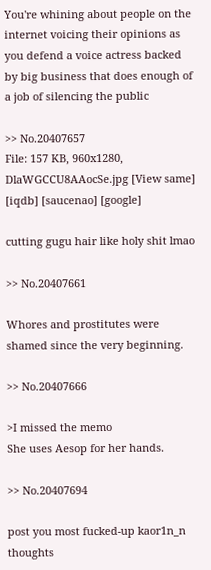You're whining about people on the internet voicing their opinions as you defend a voice actress backed by big business that does enough of a job of silencing the public

>> No.20407657
File: 157 KB, 960x1280, DlaWGCCU8AAocSe.jpg [View same] [iqdb] [saucenao] [google]

cutting gugu hair like holy shit lmao

>> No.20407661

Whores and prostitutes were shamed since the very beginning.

>> No.20407666

>I missed the memo
She uses Aesop for her hands.

>> No.20407694

post you most fucked-up kaor1n_n thoughts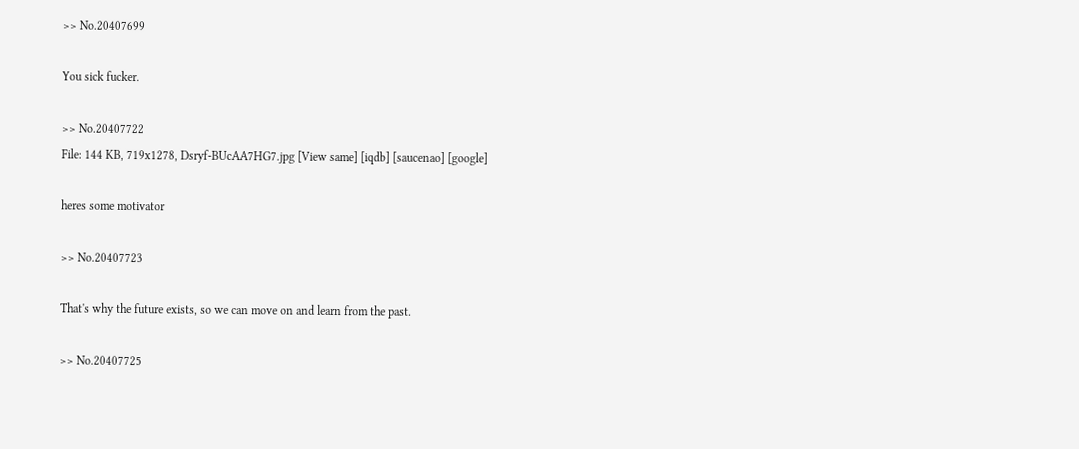>> No.20407699

You sick fucker.

>> No.20407722
File: 144 KB, 719x1278, Dsryf-BUcAA7HG7.jpg [View same] [iqdb] [saucenao] [google]

heres some motivator

>> No.20407723

That's why the future exists, so we can move on and learn from the past.

>> No.20407725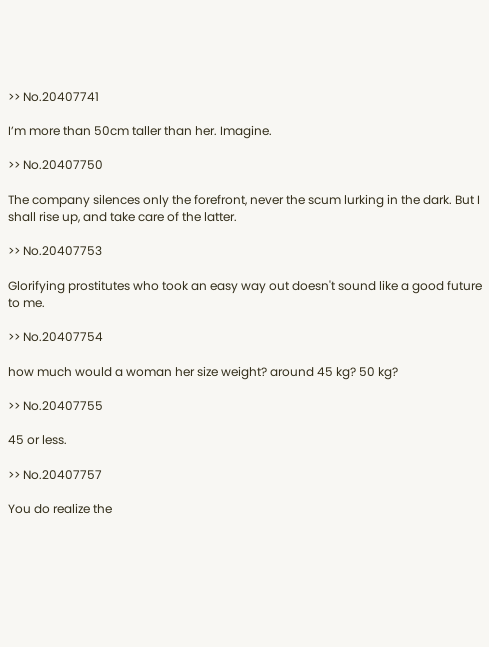>> No.20407741

I’m more than 50cm taller than her. Imagine.

>> No.20407750

The company silences only the forefront, never the scum lurking in the dark. But I shall rise up, and take care of the latter.

>> No.20407753

Glorifying prostitutes who took an easy way out doesn't sound like a good future to me.

>> No.20407754

how much would a woman her size weight? around 45 kg? 50 kg?

>> No.20407755

45 or less.

>> No.20407757

You do realize the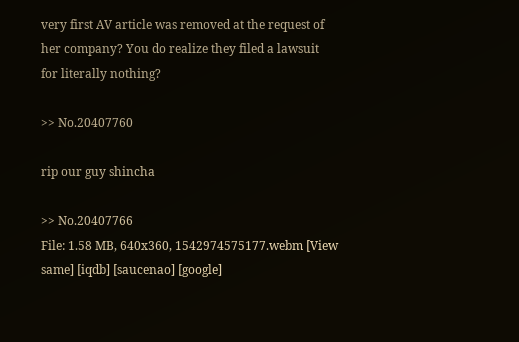very first AV article was removed at the request of her company? You do realize they filed a lawsuit for literally nothing?

>> No.20407760

rip our guy shincha

>> No.20407766
File: 1.58 MB, 640x360, 1542974575177.webm [View same] [iqdb] [saucenao] [google]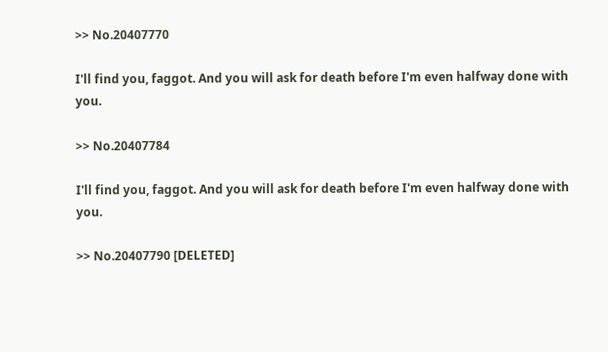>> No.20407770

I'll find you, faggot. And you will ask for death before I'm even halfway done with you.

>> No.20407784

I'll find you, faggot. And you will ask for death before I'm even halfway done with you.

>> No.20407790 [DELETED]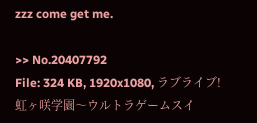zzz come get me.

>> No.20407792
File: 324 KB, 1920x1080, ラブライブ! 虹ヶ咲学園〜ウルトラゲームスイ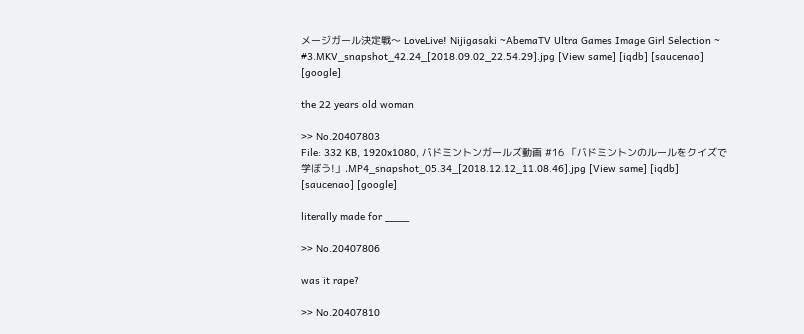メージガール決定戦〜 LoveLive! Nijigasaki ~AbemaTV Ultra Games Image Girl Selection ~ #3.MKV_snapshot_42.24_[2018.09.02_22.54.29].jpg [View same] [iqdb] [saucenao] [google]

the 22 years old woman

>> No.20407803
File: 332 KB, 1920x1080, バドミントンガールズ動画 #16 「バドミントンのルールをクイズで学ぼう!」.MP4_snapshot_05.34_[2018.12.12_11.08.46].jpg [View same] [iqdb] [saucenao] [google]

literally made for ____

>> No.20407806

was it rape?

>> No.20407810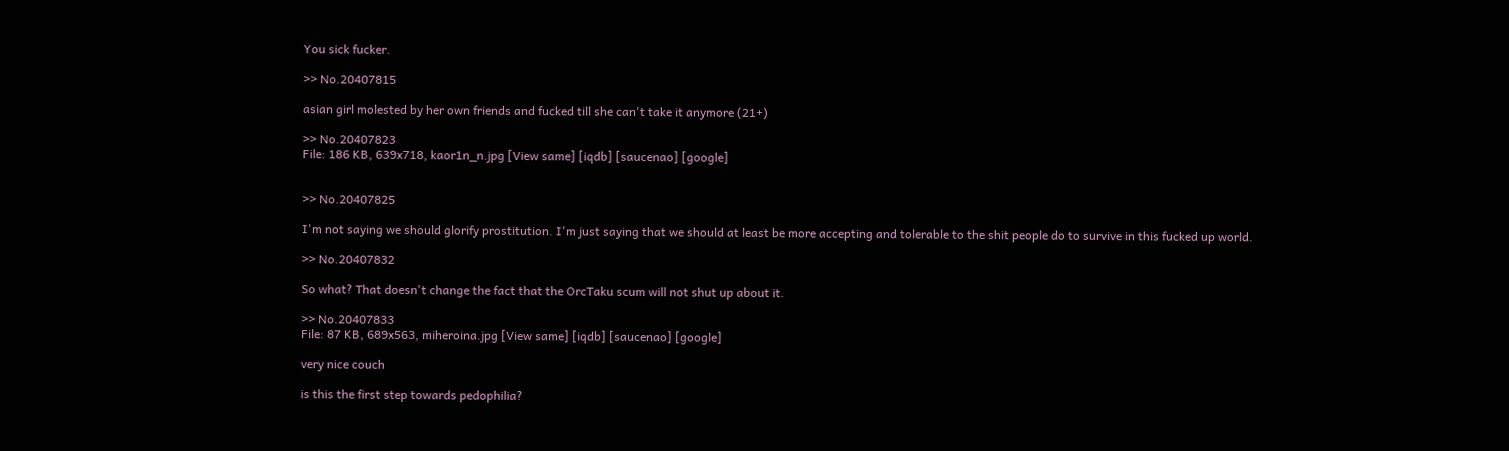You sick fucker.

>> No.20407815

asian girl molested by her own friends and fucked till she can't take it anymore (21+)

>> No.20407823
File: 186 KB, 639x718, kaor1n_n.jpg [View same] [iqdb] [saucenao] [google]


>> No.20407825

I'm not saying we should glorify prostitution. I'm just saying that we should at least be more accepting and tolerable to the shit people do to survive in this fucked up world.

>> No.20407832

So what? That doesn't change the fact that the OrcTaku scum will not shut up about it.

>> No.20407833
File: 87 KB, 689x563, miheroina.jpg [View same] [iqdb] [saucenao] [google]

very nice couch

is this the first step towards pedophilia?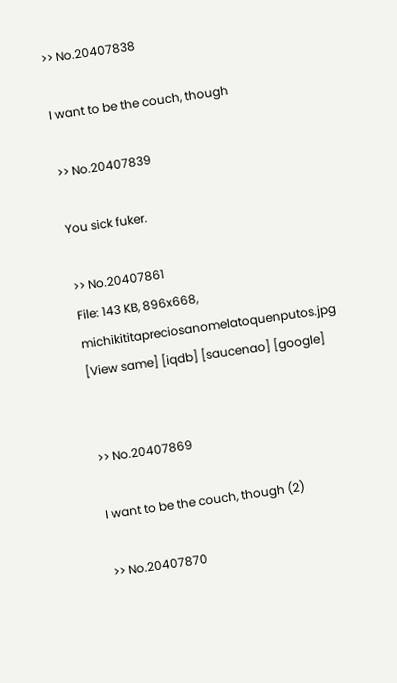>> No.20407838

I want to be the couch, though

>> No.20407839

You sick fuker.

>> No.20407861
File: 143 KB, 896x668, michikititapreciosanomelatoquenputos.jpg [View same] [iqdb] [saucenao] [google]


>> No.20407869

I want to be the couch, though (2)

>> No.20407870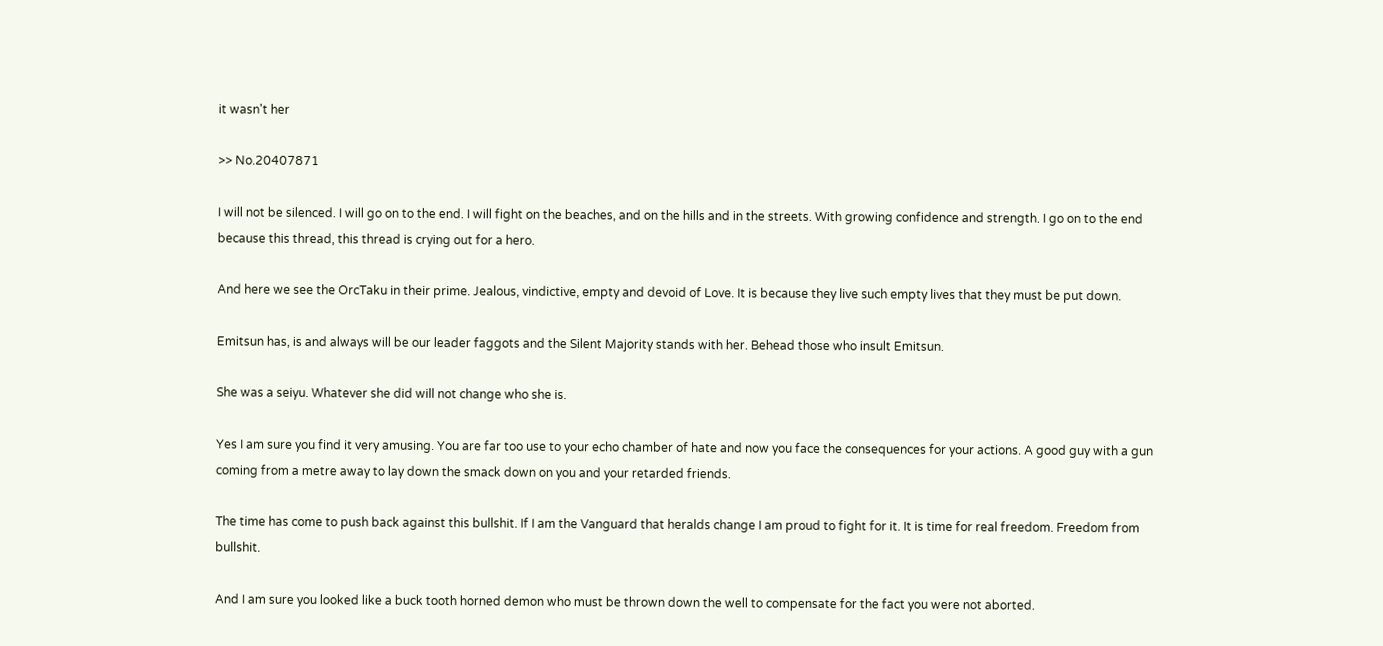it wasn't her

>> No.20407871

I will not be silenced. I will go on to the end. I will fight on the beaches, and on the hills and in the streets. With growing confidence and strength. I go on to the end because this thread, this thread is crying out for a hero.

And here we see the OrcTaku in their prime. Jealous, vindictive, empty and devoid of Love. It is because they live such empty lives that they must be put down.

Emitsun has, is and always will be our leader faggots and the Silent Majority stands with her. Behead those who insult Emitsun.

She was a seiyu. Whatever she did will not change who she is.

Yes I am sure you find it very amusing. You are far too use to your echo chamber of hate and now you face the consequences for your actions. A good guy with a gun coming from a metre away to lay down the smack down on you and your retarded friends.

The time has come to push back against this bullshit. If I am the Vanguard that heralds change I am proud to fight for it. It is time for real freedom. Freedom from bullshit.

And I am sure you looked like a buck tooth horned demon who must be thrown down the well to compensate for the fact you were not aborted.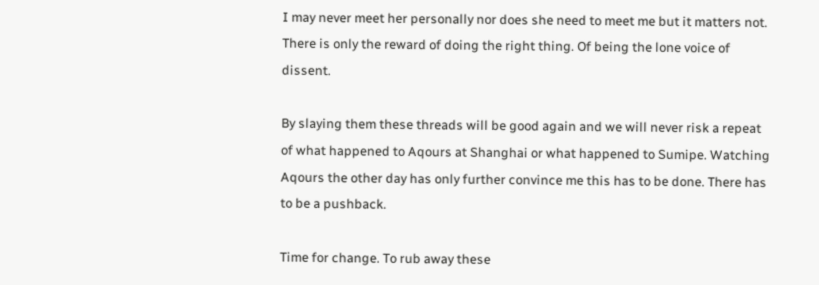I may never meet her personally nor does she need to meet me but it matters not. There is only the reward of doing the right thing. Of being the lone voice of dissent.

By slaying them these threads will be good again and we will never risk a repeat of what happened to Aqours at Shanghai or what happened to Sumipe. Watching Aqours the other day has only further convince me this has to be done. There has to be a pushback.

Time for change. To rub away these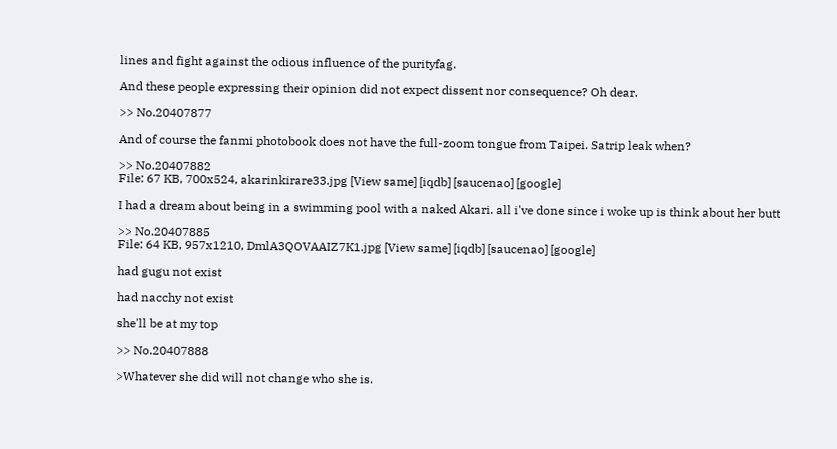lines and fight against the odious influence of the purityfag.

And these people expressing their opinion did not expect dissent nor consequence? Oh dear.

>> No.20407877

And of course the fanmi photobook does not have the full-zoom tongue from Taipei. Satrip leak when?

>> No.20407882
File: 67 KB, 700x524, akarinkirare33.jpg [View same] [iqdb] [saucenao] [google]

I had a dream about being in a swimming pool with a naked Akari. all i've done since i woke up is think about her butt

>> No.20407885
File: 64 KB, 957x1210, DmlA3QOVAAIZ7K1.jpg [View same] [iqdb] [saucenao] [google]

had gugu not exist

had nacchy not exist

she'll be at my top

>> No.20407888

>Whatever she did will not change who she is.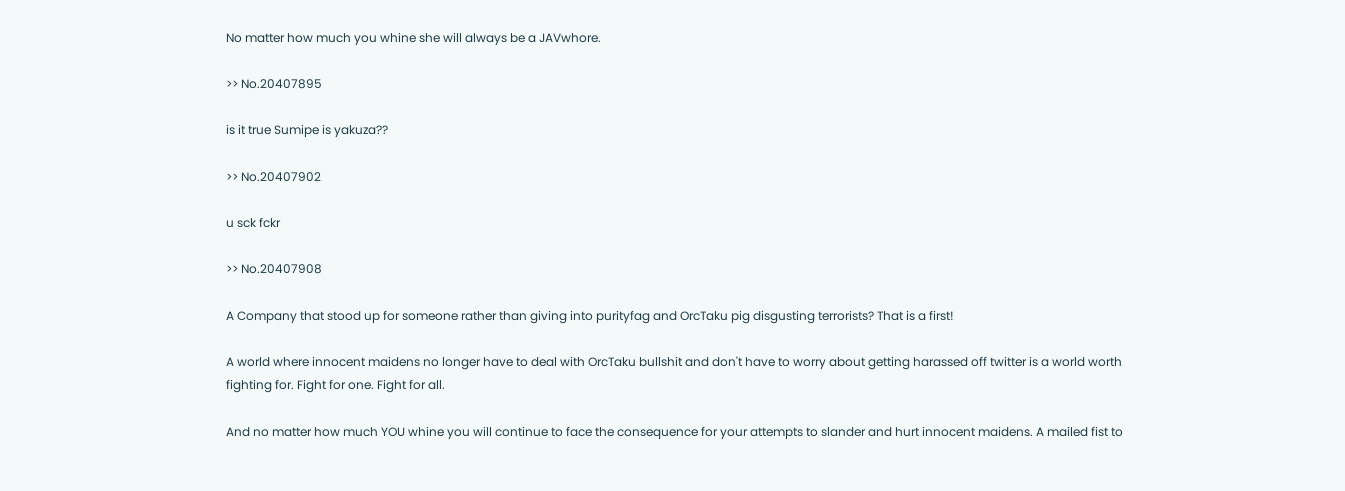No matter how much you whine she will always be a JAVwhore.

>> No.20407895

is it true Sumipe is yakuza??

>> No.20407902

u sck fckr

>> No.20407908

A Company that stood up for someone rather than giving into purityfag and OrcTaku pig disgusting terrorists? That is a first!

A world where innocent maidens no longer have to deal with OrcTaku bullshit and don't have to worry about getting harassed off twitter is a world worth fighting for. Fight for one. Fight for all.

And no matter how much YOU whine you will continue to face the consequence for your attempts to slander and hurt innocent maidens. A mailed fist to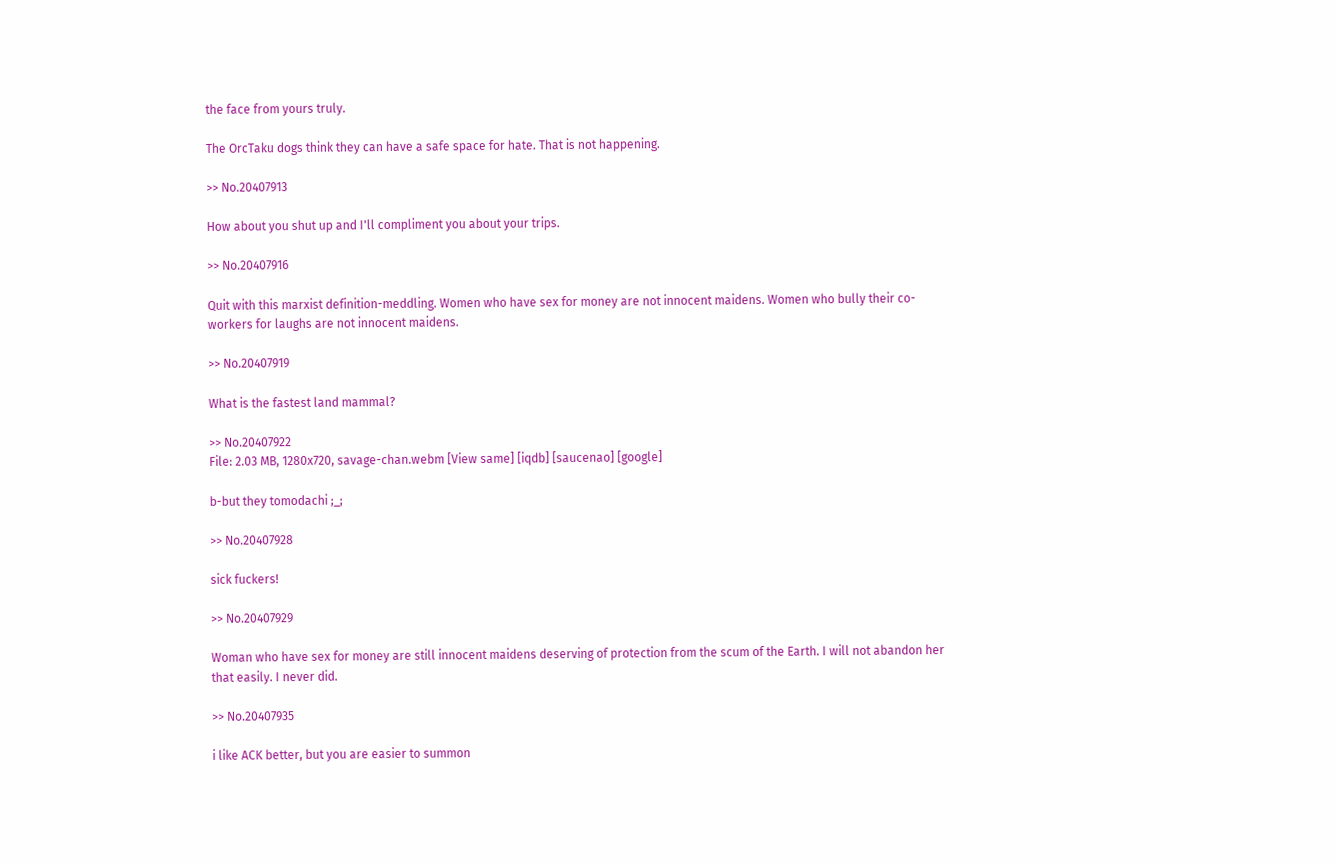the face from yours truly.

The OrcTaku dogs think they can have a safe space for hate. That is not happening.

>> No.20407913

How about you shut up and I'll compliment you about your trips.

>> No.20407916

Quit with this marxist definition-meddling. Women who have sex for money are not innocent maidens. Women who bully their co-workers for laughs are not innocent maidens.

>> No.20407919

What is the fastest land mammal?

>> No.20407922
File: 2.03 MB, 1280x720, savage-chan.webm [View same] [iqdb] [saucenao] [google]

b-but they tomodachi ;_;

>> No.20407928

sick fuckers!

>> No.20407929

Woman who have sex for money are still innocent maidens deserving of protection from the scum of the Earth. I will not abandon her that easily. I never did.

>> No.20407935

i like ACK better, but you are easier to summon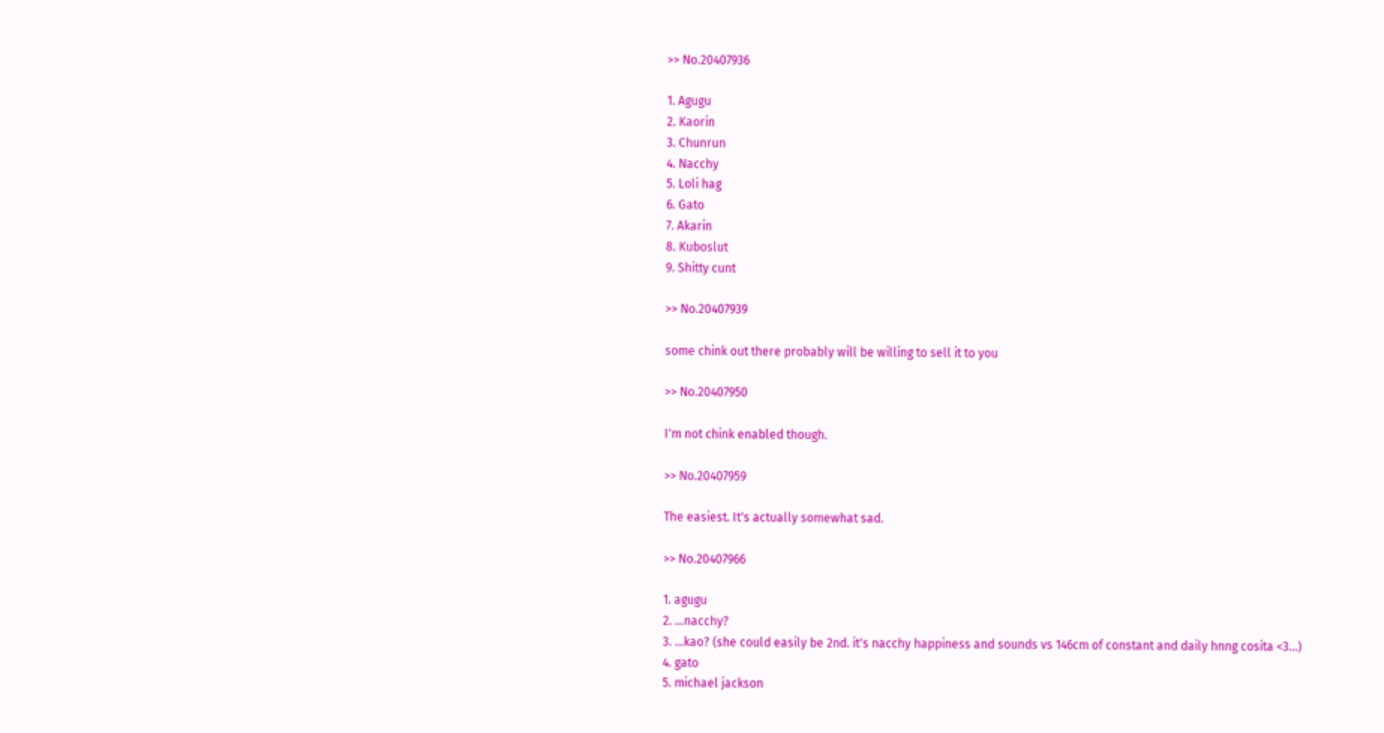>> No.20407936

1. Agugu
2. Kaorin
3. Chunrun
4. Nacchy
5. Loli hag
6. Gato
7. Akarin
8. Kuboslut
9. Shitty cunt

>> No.20407939

some chink out there probably will be willing to sell it to you

>> No.20407950

I'm not chink enabled though.

>> No.20407959

The easiest. It's actually somewhat sad.

>> No.20407966

1. agugu
2. ...nacchy?
3. ...kao? (she could easily be 2nd. it's nacchy happiness and sounds vs 146cm of constant and daily hnng cosita <3...)
4. gato
5. michael jackson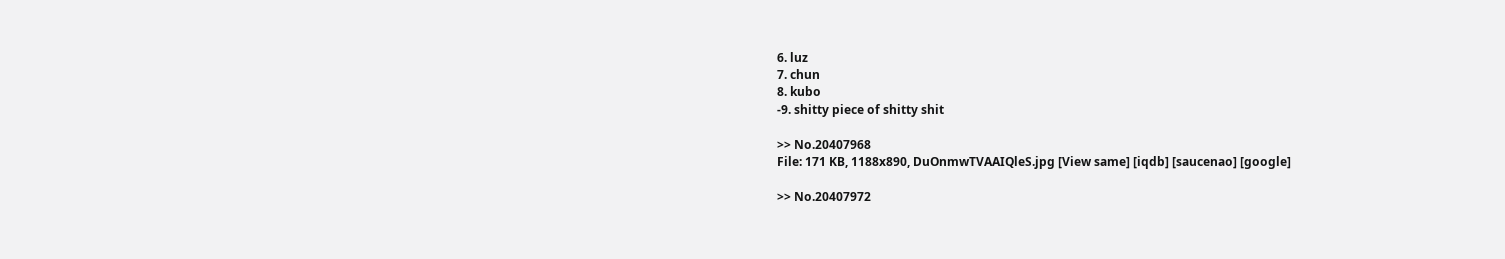6. luz
7. chun
8. kubo
-9. shitty piece of shitty shit

>> No.20407968
File: 171 KB, 1188x890, DuOnmwTVAAIQleS.jpg [View same] [iqdb] [saucenao] [google]

>> No.20407972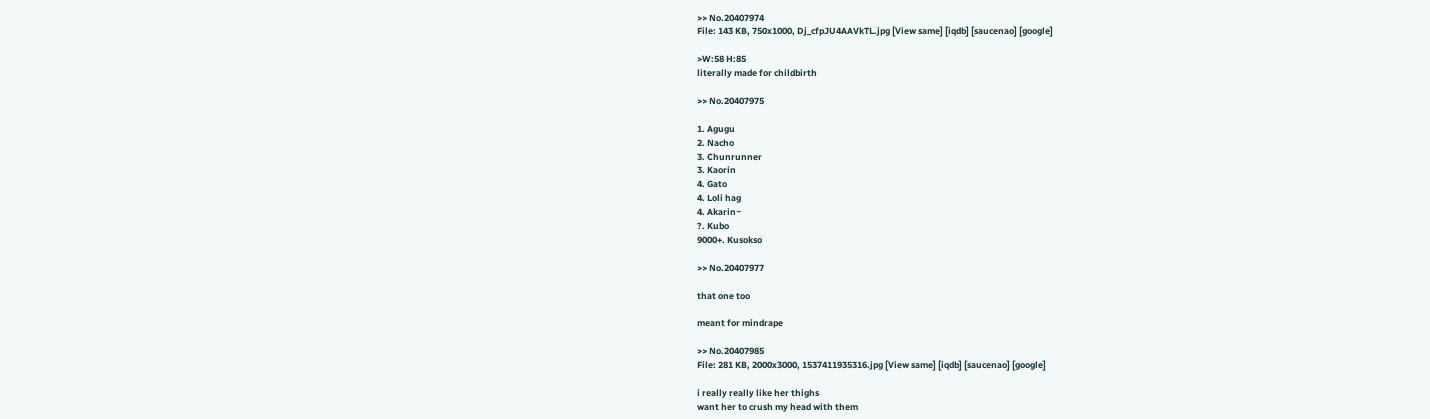>> No.20407974
File: 143 KB, 750x1000, Dj_cfpJU4AAVkTL.jpg [View same] [iqdb] [saucenao] [google]

>W:58 H:85
literally made for childbirth

>> No.20407975

1. Agugu
2. Nacho
3. Chunrunner
3. Kaorin
4. Gato
4. Loli hag
4. Akarin~
?. Kubo
9000+. Kusokso

>> No.20407977

that one too

meant for mindrape

>> No.20407985
File: 281 KB, 2000x3000, 1537411935316.jpg [View same] [iqdb] [saucenao] [google]

i really really like her thighs
want her to crush my head with them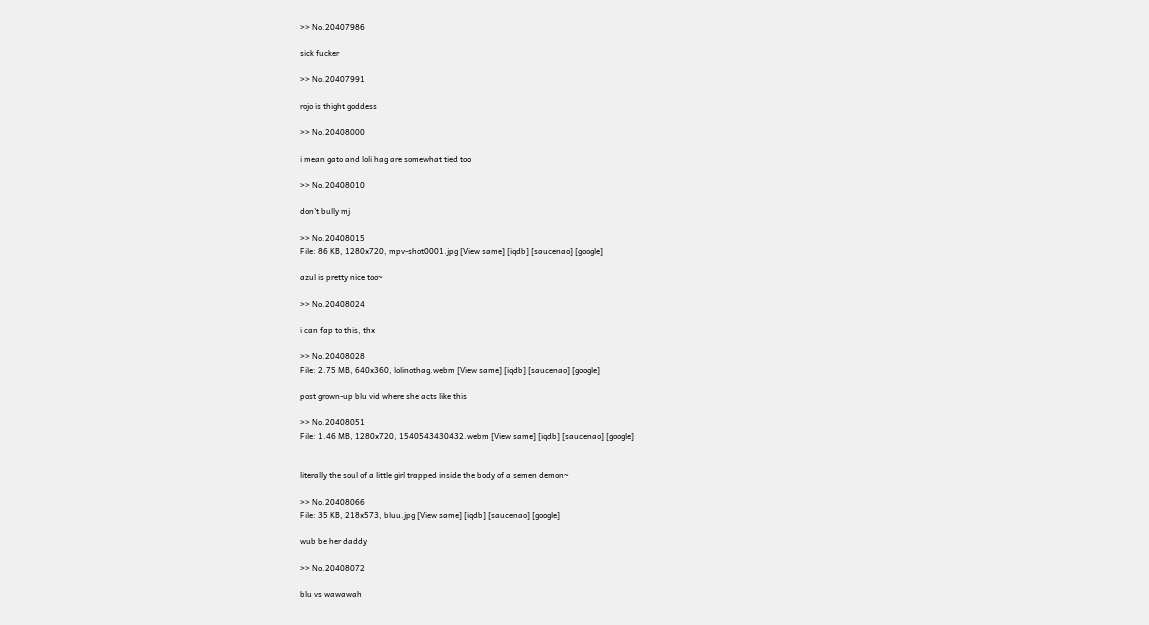>> No.20407986

sick fucker

>> No.20407991

rojo is thight goddess

>> No.20408000

i mean gato and loli hag are somewhat tied too

>> No.20408010

don't bully mj

>> No.20408015
File: 86 KB, 1280x720, mpv-shot0001.jpg [View same] [iqdb] [saucenao] [google]

azul is pretty nice too~

>> No.20408024

i can fap to this, thx

>> No.20408028
File: 2.75 MB, 640x360, lolinothag.webm [View same] [iqdb] [saucenao] [google]

post grown-up blu vid where she acts like this

>> No.20408051
File: 1.46 MB, 1280x720, 1540543430432.webm [View same] [iqdb] [saucenao] [google]


literally the soul of a little girl trapped inside the body of a semen demon~

>> No.20408066
File: 35 KB, 218x573, bluu.jpg [View same] [iqdb] [saucenao] [google]

wub be her daddy

>> No.20408072

blu vs wawawah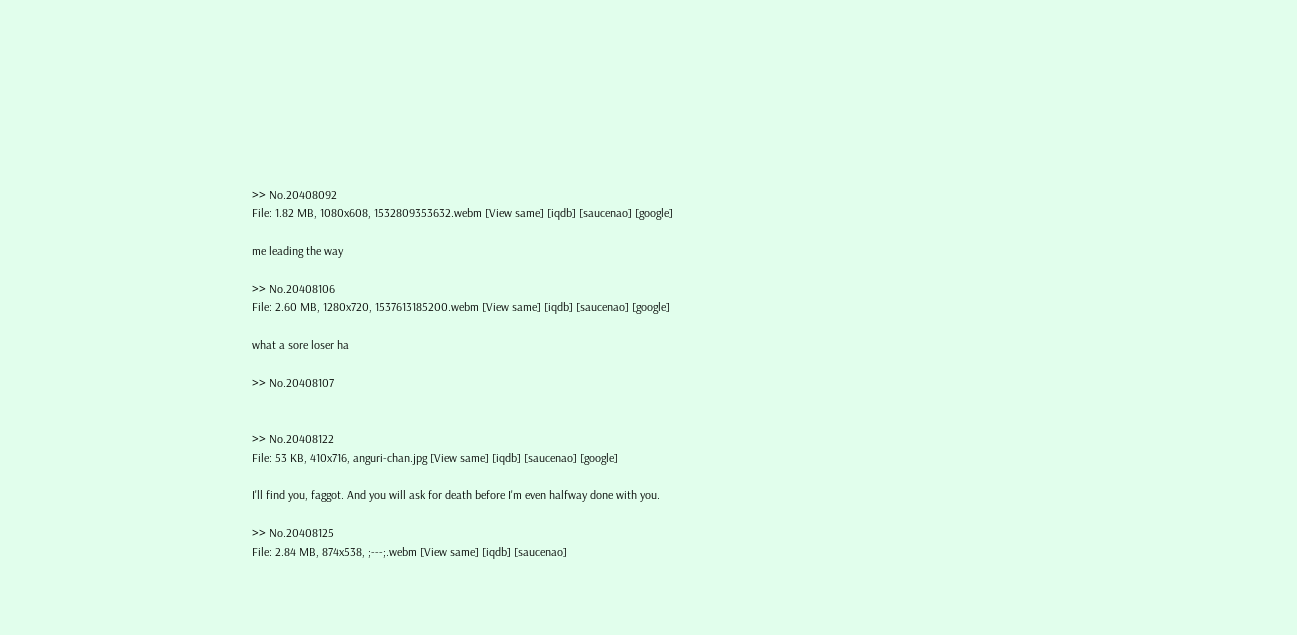>> No.20408092
File: 1.82 MB, 1080x608, 1532809353632.webm [View same] [iqdb] [saucenao] [google]

me leading the way

>> No.20408106
File: 2.60 MB, 1280x720, 1537613185200.webm [View same] [iqdb] [saucenao] [google]

what a sore loser ha

>> No.20408107


>> No.20408122
File: 53 KB, 410x716, anguri-chan.jpg [View same] [iqdb] [saucenao] [google]

I'll find you, faggot. And you will ask for death before I'm even halfway done with you.

>> No.20408125
File: 2.84 MB, 874x538, ;---;.webm [View same] [iqdb] [saucenao]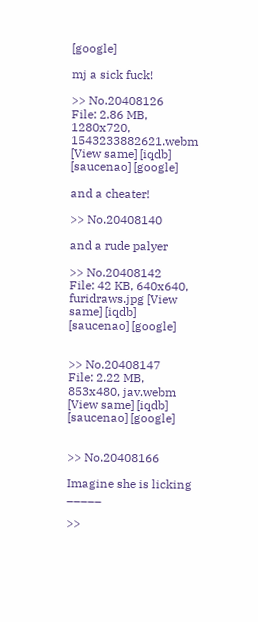[google]

mj a sick fuck!

>> No.20408126
File: 2.86 MB, 1280x720, 1543233882621.webm [View same] [iqdb] [saucenao] [google]

and a cheater!

>> No.20408140

and a rude palyer

>> No.20408142
File: 42 KB, 640x640, furidraws.jpg [View same] [iqdb] [saucenao] [google]


>> No.20408147
File: 2.22 MB, 853x480, jav.webm [View same] [iqdb] [saucenao] [google]


>> No.20408166

Imagine she is licking _____

>>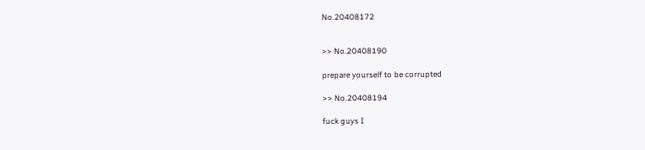No.20408172


>> No.20408190

prepare yourself to be corrupted

>> No.20408194

fuck guys I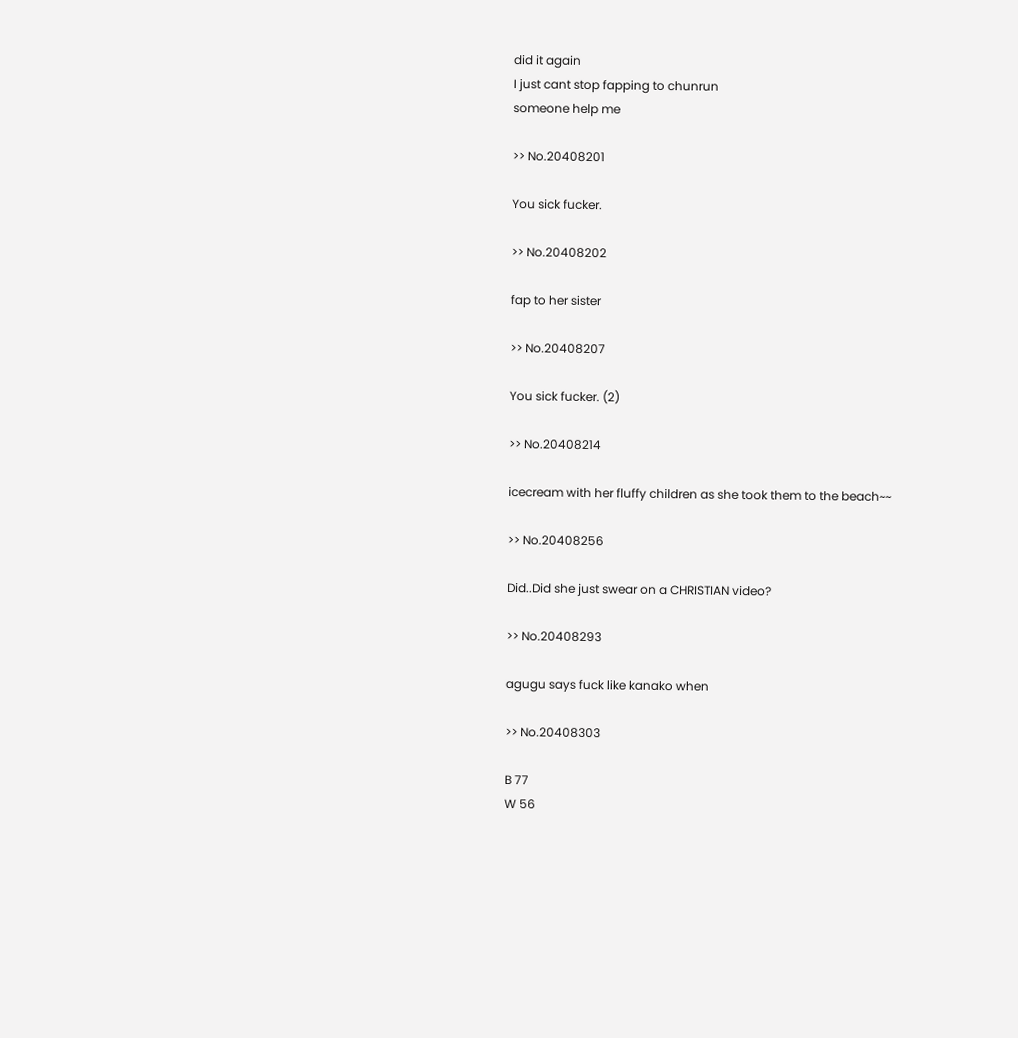did it again
I just cant stop fapping to chunrun
someone help me

>> No.20408201

You sick fucker.

>> No.20408202

fap to her sister

>> No.20408207

You sick fucker. (2)

>> No.20408214

icecream with her fluffy children as she took them to the beach~~

>> No.20408256

Did..Did she just swear on a CHRISTIAN video?

>> No.20408293

agugu says fuck like kanako when

>> No.20408303

B 77
W 56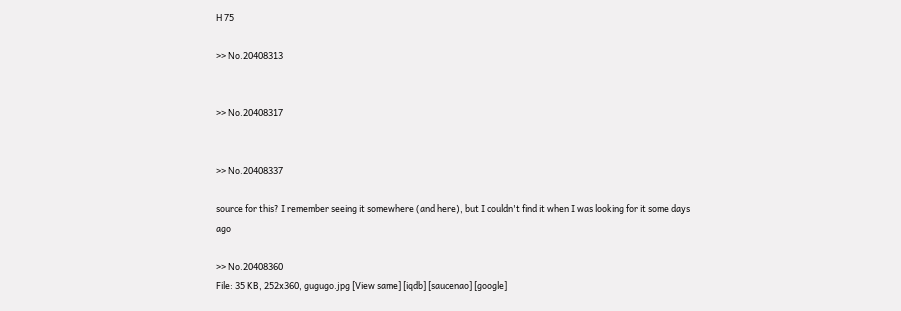H 75

>> No.20408313


>> No.20408317


>> No.20408337

source for this? I remember seeing it somewhere (and here), but I couldn't find it when I was looking for it some days ago

>> No.20408360
File: 35 KB, 252x360, gugugo.jpg [View same] [iqdb] [saucenao] [google]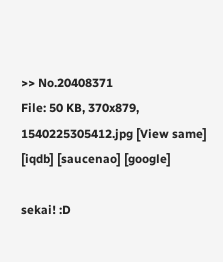>> No.20408371
File: 50 KB, 370x879, 1540225305412.jpg [View same] [iqdb] [saucenao] [google]

sekai! :D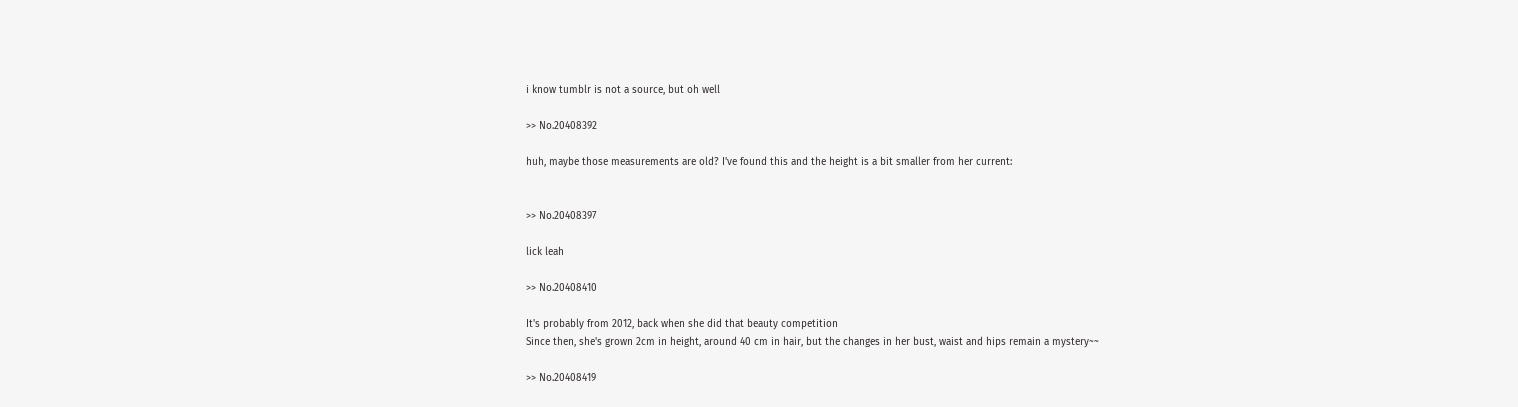i know tumblr is not a source, but oh well

>> No.20408392

huh, maybe those measurements are old? I've found this and the height is a bit smaller from her current:


>> No.20408397

lick leah

>> No.20408410

It's probably from 2012, back when she did that beauty competition
Since then, she's grown 2cm in height, around 40 cm in hair, but the changes in her bust, waist and hips remain a mystery~~

>> No.20408419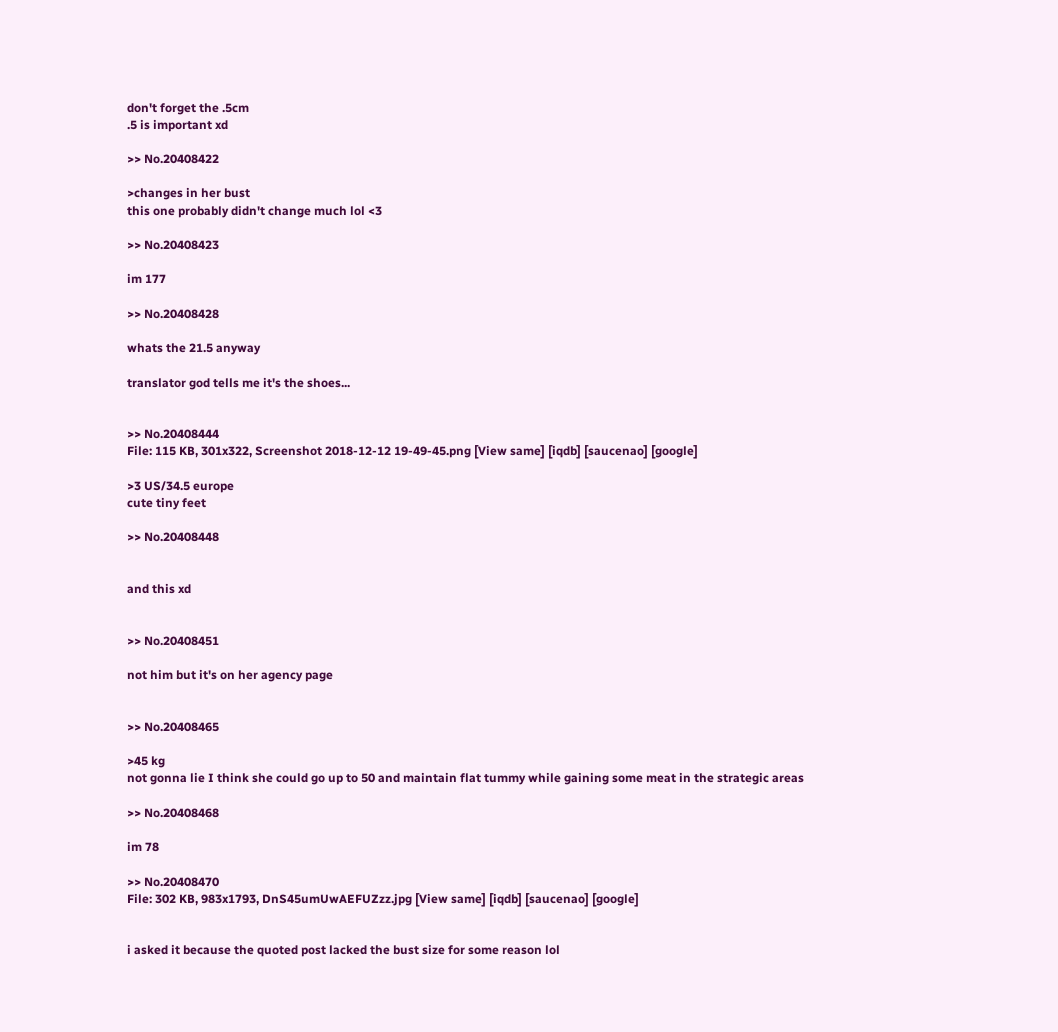don't forget the .5cm
.5 is important xd

>> No.20408422

>changes in her bust
this one probably didn't change much lol <3

>> No.20408423

im 177

>> No.20408428

whats the 21.5 anyway

translator god tells me it's the shoes...


>> No.20408444
File: 115 KB, 301x322, Screenshot 2018-12-12 19-49-45.png [View same] [iqdb] [saucenao] [google]

>3 US/34.5 europe
cute tiny feet

>> No.20408448


and this xd


>> No.20408451

not him but it's on her agency page


>> No.20408465

>45 kg
not gonna lie I think she could go up to 50 and maintain flat tummy while gaining some meat in the strategic areas

>> No.20408468

im 78

>> No.20408470
File: 302 KB, 983x1793, DnS45umUwAEFUZzz.jpg [View same] [iqdb] [saucenao] [google]


i asked it because the quoted post lacked the bust size for some reason lol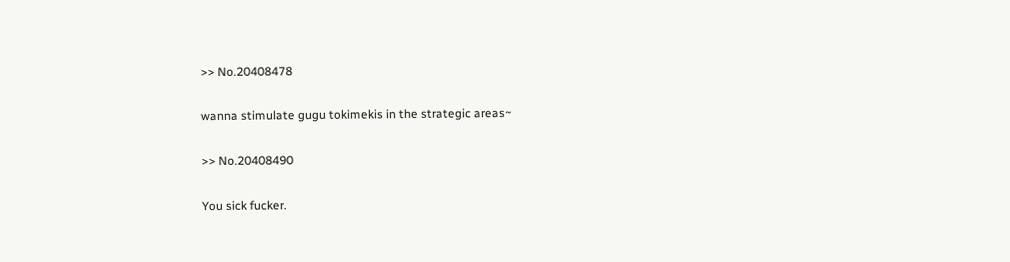>> No.20408478

wanna stimulate gugu tokimekis in the strategic areas~

>> No.20408490

You sick fucker.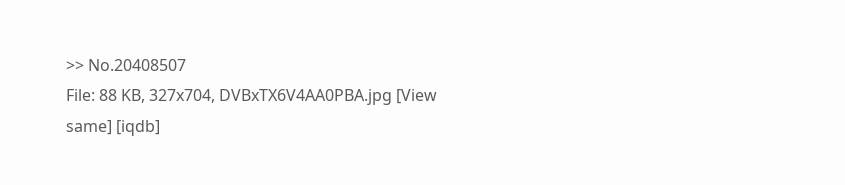>> No.20408507
File: 88 KB, 327x704, DVBxTX6V4AA0PBA.jpg [View same] [iqdb]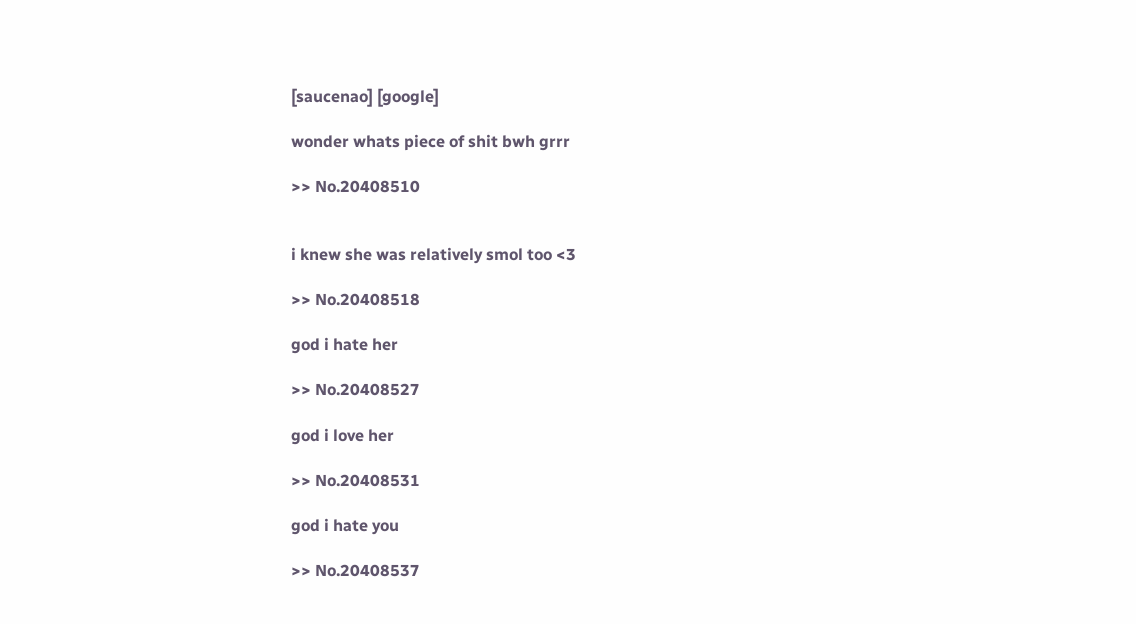[saucenao] [google]

wonder whats piece of shit bwh grrr

>> No.20408510


i knew she was relatively smol too <3

>> No.20408518

god i hate her

>> No.20408527

god i love her

>> No.20408531

god i hate you

>> No.20408537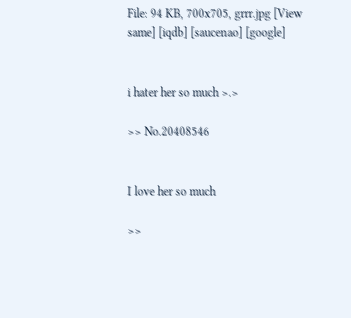File: 94 KB, 700x705, grrr.jpg [View same] [iqdb] [saucenao] [google]


i hater her so much >.>

>> No.20408546


I love her so much

>>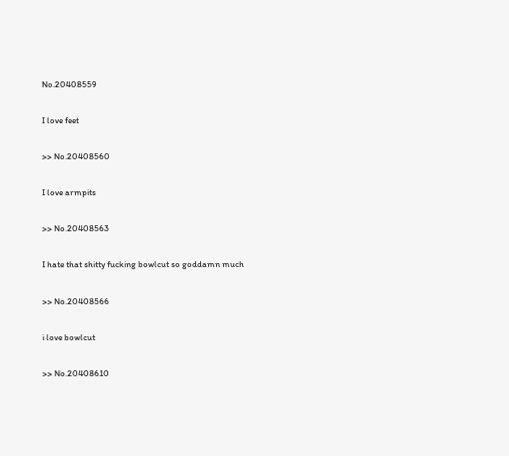No.20408559

I love feet

>> No.20408560

I love armpits

>> No.20408563

I hate that shitty fucking bowlcut so goddamn much

>> No.20408566

i love bowlcut

>> No.20408610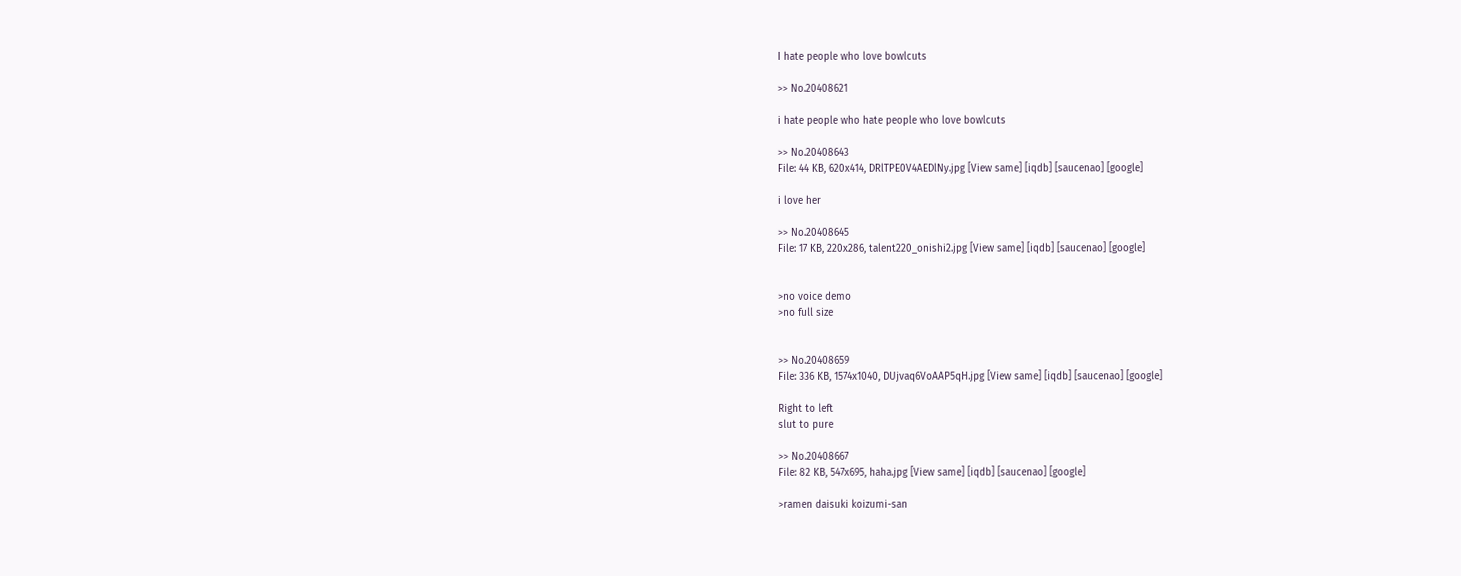I hate people who love bowlcuts

>> No.20408621

i hate people who hate people who love bowlcuts

>> No.20408643
File: 44 KB, 620x414, DRlTPE0V4AEDlNy.jpg [View same] [iqdb] [saucenao] [google]

i love her

>> No.20408645
File: 17 KB, 220x286, talent220_onishi2.jpg [View same] [iqdb] [saucenao] [google]


>no voice demo
>no full size


>> No.20408659
File: 336 KB, 1574x1040, DUjvaq6VoAAP5qH.jpg [View same] [iqdb] [saucenao] [google]

Right to left
slut to pure

>> No.20408667
File: 82 KB, 547x695, haha.jpg [View same] [iqdb] [saucenao] [google]

>ramen daisuki koizumi-san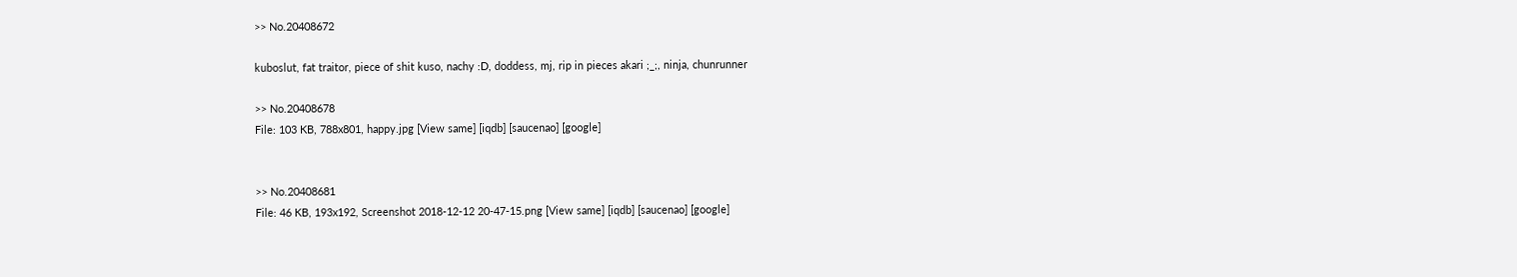>> No.20408672

kuboslut, fat traitor, piece of shit kuso, nachy :D, doddess, mj, rip in pieces akari ;_;, ninja, chunrunner

>> No.20408678
File: 103 KB, 788x801, happy.jpg [View same] [iqdb] [saucenao] [google]


>> No.20408681
File: 46 KB, 193x192, Screenshot 2018-12-12 20-47-15.png [View same] [iqdb] [saucenao] [google]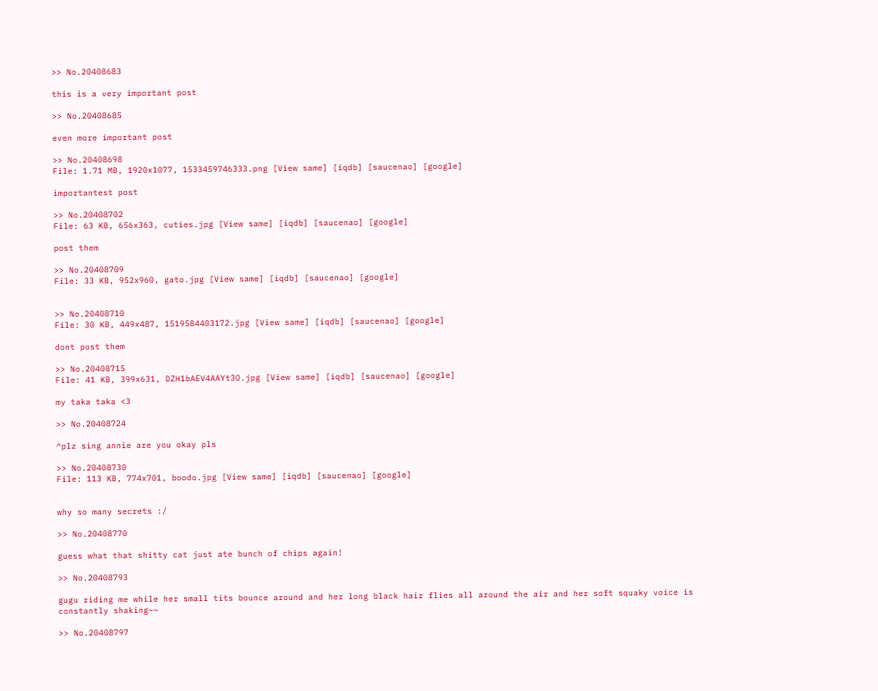>> No.20408683

this is a very important post

>> No.20408685

even more important post

>> No.20408698
File: 1.71 MB, 1920x1077, 1533459746333.png [View same] [iqdb] [saucenao] [google]

importantest post

>> No.20408702
File: 63 KB, 656x363, cuties.jpg [View same] [iqdb] [saucenao] [google]

post them

>> No.20408709
File: 33 KB, 952x960, gato.jpg [View same] [iqdb] [saucenao] [google]


>> No.20408710
File: 30 KB, 449x487, 1519584403172.jpg [View same] [iqdb] [saucenao] [google]

dont post them

>> No.20408715
File: 41 KB, 399x631, DZH1bAEV4AAYt3O.jpg [View same] [iqdb] [saucenao] [google]

my taka taka <3

>> No.20408724

^plz sing annie are you okay pls

>> No.20408730
File: 113 KB, 774x701, boodo.jpg [View same] [iqdb] [saucenao] [google]


why so many secrets :/

>> No.20408770

guess what that shitty cat just ate bunch of chips again!

>> No.20408793

gugu riding me while her small tits bounce around and her long black hair flies all around the air and her soft squaky voice is constantly shaking~~

>> No.20408797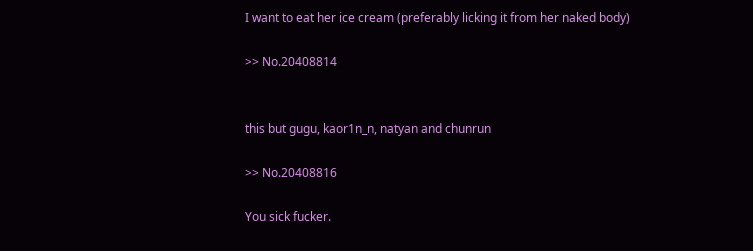I want to eat her ice cream (preferably licking it from her naked body)

>> No.20408814


this but gugu, kaor1n_n, natyan and chunrun

>> No.20408816

You sick fucker.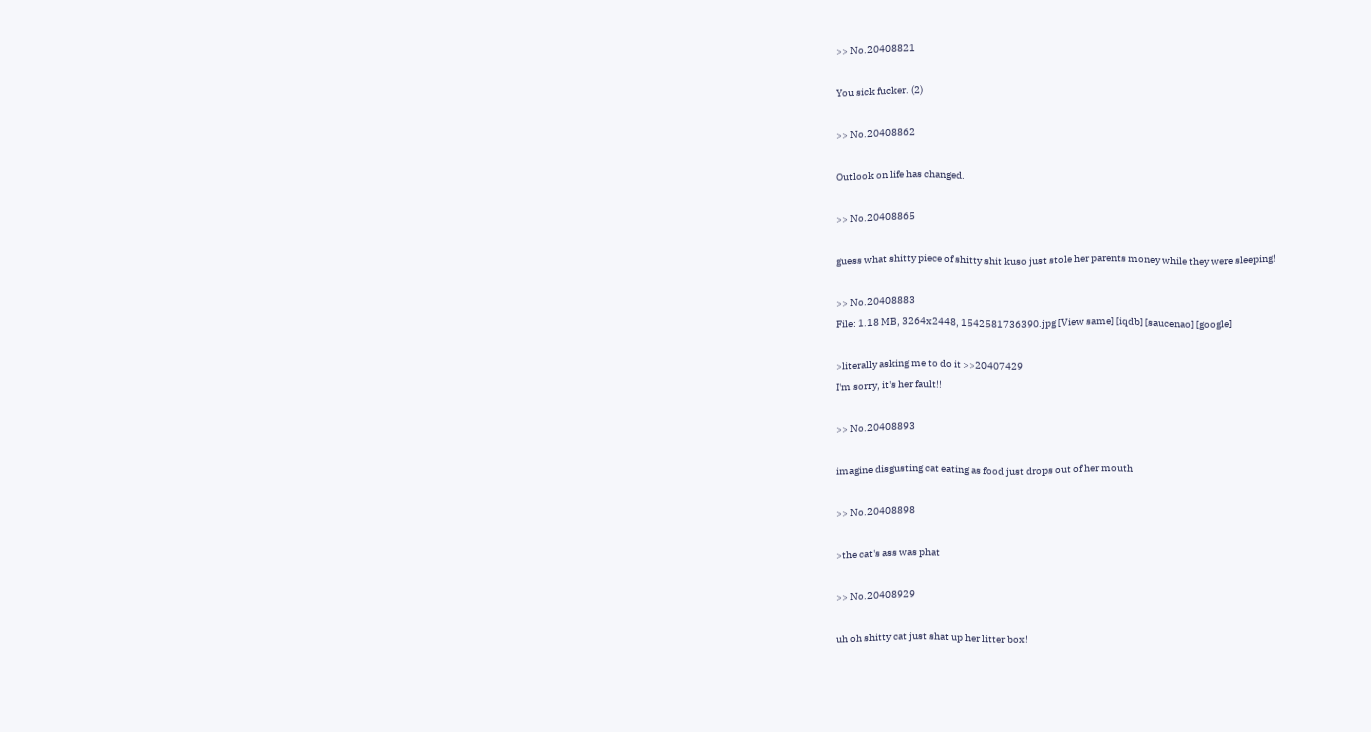>> No.20408821

You sick fucker. (2)

>> No.20408862

Outlook on life has changed.

>> No.20408865

guess what shitty piece of shitty shit kuso just stole her parents money while they were sleeping!

>> No.20408883
File: 1.18 MB, 3264x2448, 1542581736390.jpg [View same] [iqdb] [saucenao] [google]

>literally asking me to do it >>20407429
I'm sorry, it's her fault!!

>> No.20408893

imagine disgusting cat eating as food just drops out of her mouth

>> No.20408898

>the cat's ass was phat

>> No.20408929

uh oh shitty cat just shat up her litter box!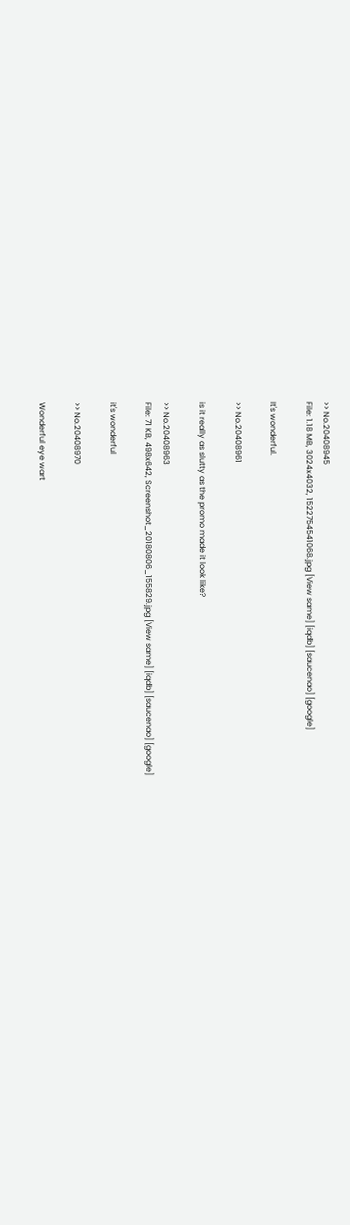>> No.20408945
File: 1.18 MB, 3024x4032, 1522754541068.jpg [View same] [iqdb] [saucenao] [google]

It's wonderful.

>> No.20408961

is it really as slutty as the promo made it look like?

>> No.20408963
File: 71 KB, 498x642, Screenshot_20180806_155829.jpg [View same] [iqdb] [saucenao] [google]

it's wonderful

>> No.20408970

Wonderful eye wart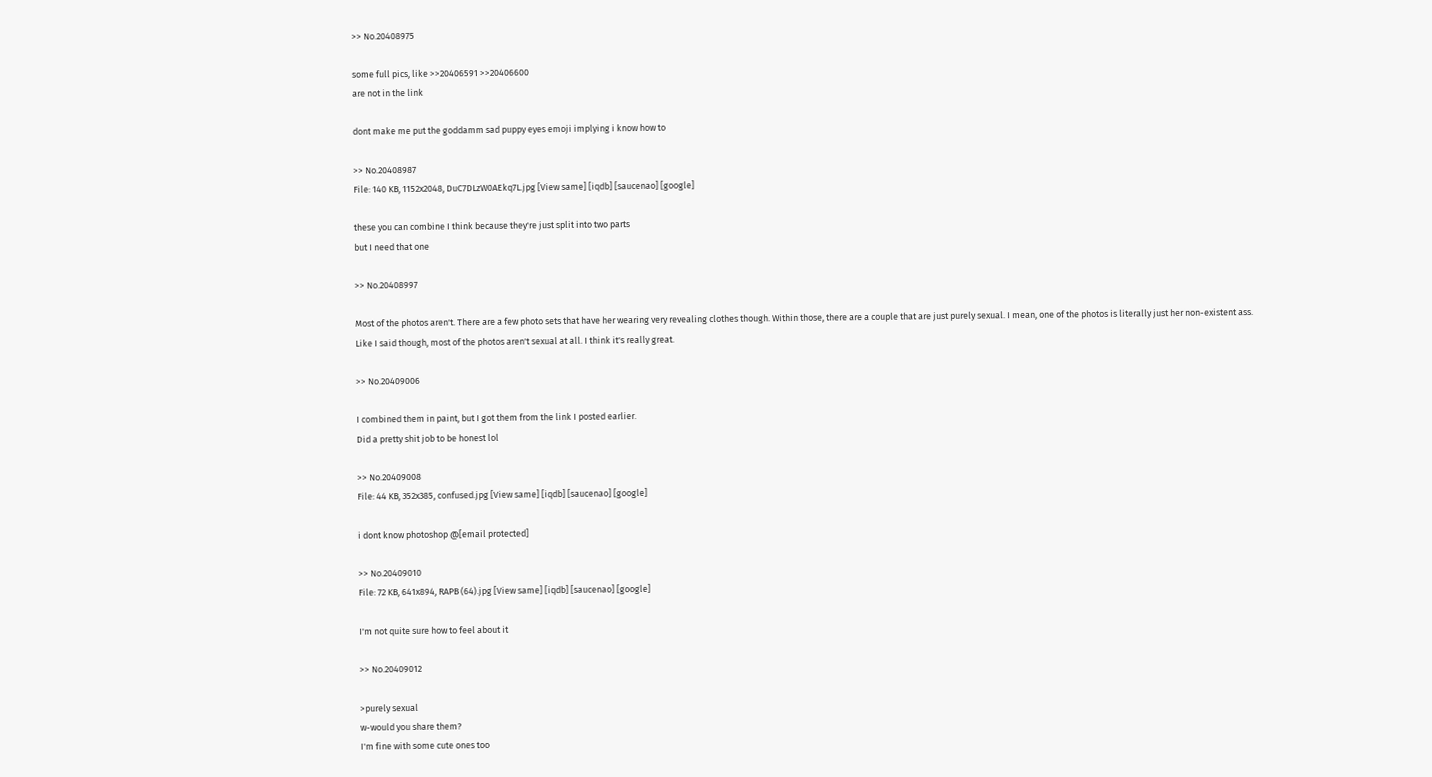>> No.20408975

some full pics, like >>20406591 >>20406600
are not in the link

dont make me put the goddamm sad puppy eyes emoji implying i know how to

>> No.20408987
File: 140 KB, 1152x2048, DuC7DLzW0AEkq7L.jpg [View same] [iqdb] [saucenao] [google]

these you can combine I think because they're just split into two parts
but I need that one

>> No.20408997

Most of the photos aren't. There are a few photo sets that have her wearing very revealing clothes though. Within those, there are a couple that are just purely sexual. I mean, one of the photos is literally just her non-existent ass.
Like I said though, most of the photos aren't sexual at all. I think it's really great.

>> No.20409006

I combined them in paint, but I got them from the link I posted earlier.
Did a pretty shit job to be honest lol

>> No.20409008
File: 44 KB, 352x385, confused.jpg [View same] [iqdb] [saucenao] [google]

i dont know photoshop @[email protected]

>> No.20409010
File: 72 KB, 641x894, RAPB (64).jpg [View same] [iqdb] [saucenao] [google]

I'm not quite sure how to feel about it

>> No.20409012

>purely sexual
w-would you share them?
I'm fine with some cute ones too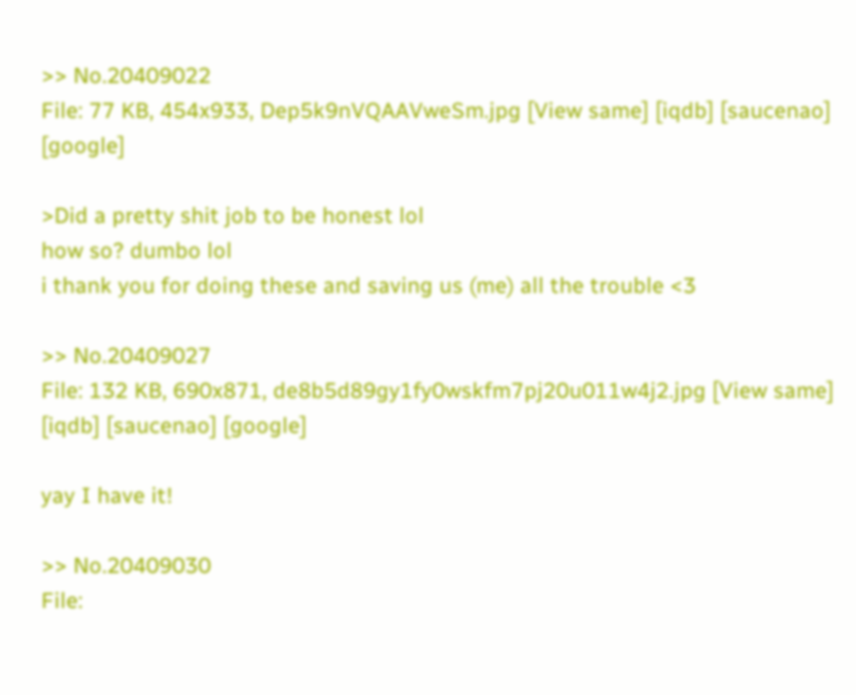>> No.20409022
File: 77 KB, 454x933, Dep5k9nVQAAVweSm.jpg [View same] [iqdb] [saucenao] [google]

>Did a pretty shit job to be honest lol
how so? dumbo lol
i thank you for doing these and saving us (me) all the trouble <3

>> No.20409027
File: 132 KB, 690x871, de8b5d89gy1fy0wskfm7pj20u011w4j2.jpg [View same] [iqdb] [saucenao] [google]

yay I have it!

>> No.20409030
File: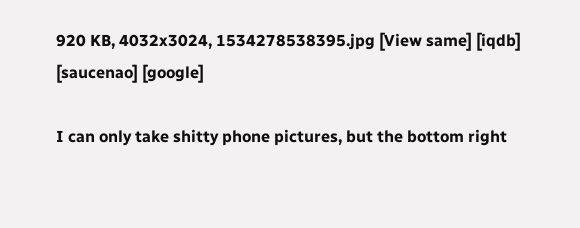920 KB, 4032x3024, 1534278538395.jpg [View same] [iqdb] [saucenao] [google]

I can only take shitty phone pictures, but the bottom right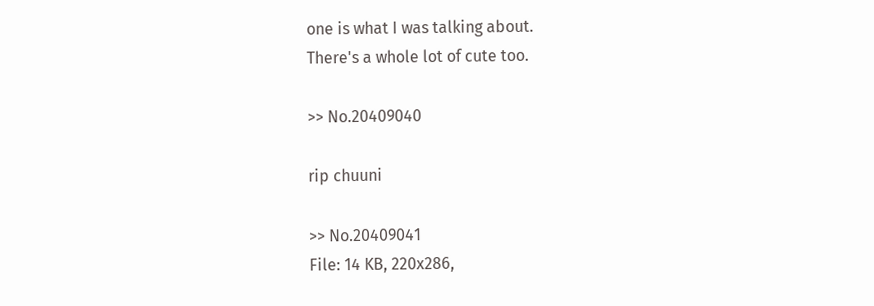one is what I was talking about.
There's a whole lot of cute too.

>> No.20409040

rip chuuni

>> No.20409041
File: 14 KB, 220x286,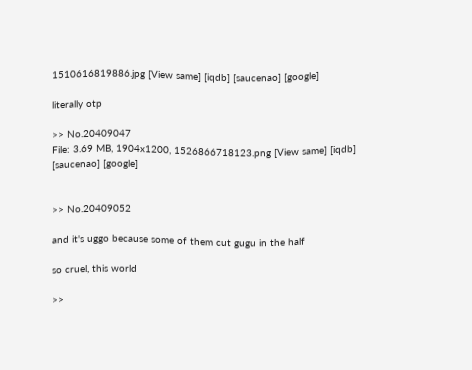1510616819886.jpg [View same] [iqdb] [saucenao] [google]

literally otp

>> No.20409047
File: 3.69 MB, 1904x1200, 1526866718123.png [View same] [iqdb] [saucenao] [google]


>> No.20409052

and it's uggo because some of them cut gugu in the half

so cruel, this world

>>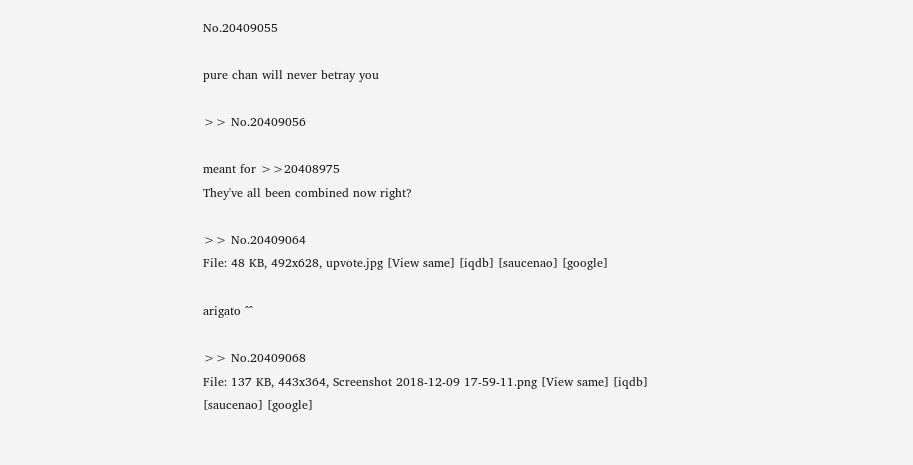No.20409055

pure chan will never betray you

>> No.20409056

meant for >>20408975
They've all been combined now right?

>> No.20409064
File: 48 KB, 492x628, upvote.jpg [View same] [iqdb] [saucenao] [google]

arigato ^^

>> No.20409068
File: 137 KB, 443x364, Screenshot 2018-12-09 17-59-11.png [View same] [iqdb] [saucenao] [google]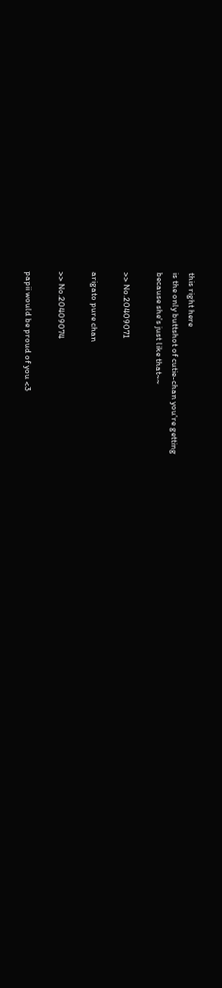this right here
is the only buttshot of cutie-chan you're getting
because she's just like that~~

>> No.20409071

arigato pure chan

>> No.20409074

papii would be proud of you <3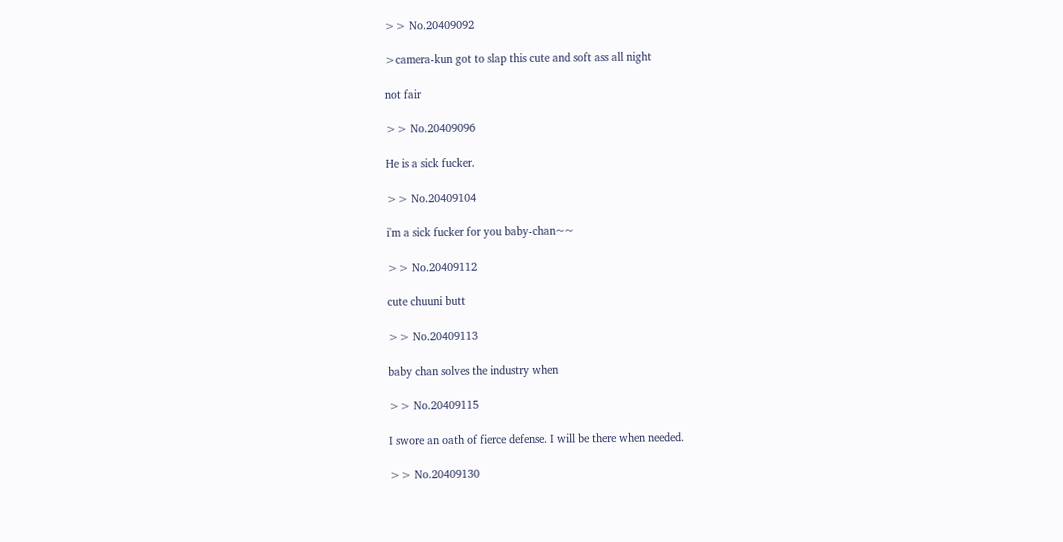>> No.20409092

>camera-kun got to slap this cute and soft ass all night

not fair

>> No.20409096

He is a sick fucker.

>> No.20409104

i'm a sick fucker for you baby-chan~~

>> No.20409112

cute chuuni butt

>> No.20409113

baby chan solves the industry when

>> No.20409115

I swore an oath of fierce defense. I will be there when needed.

>> No.20409130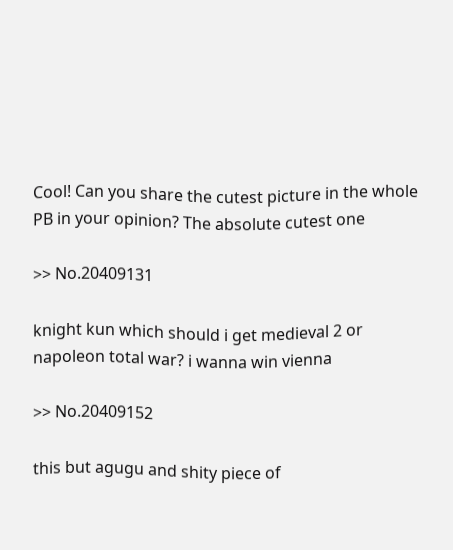Cool! Can you share the cutest picture in the whole PB in your opinion? The absolute cutest one

>> No.20409131

knight kun which should i get medieval 2 or napoleon total war? i wanna win vienna

>> No.20409152

this but agugu and shity piece of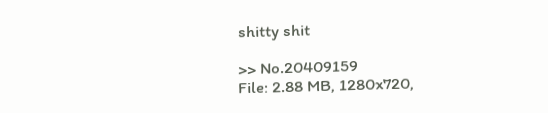shitty shit

>> No.20409159
File: 2.88 MB, 1280x720,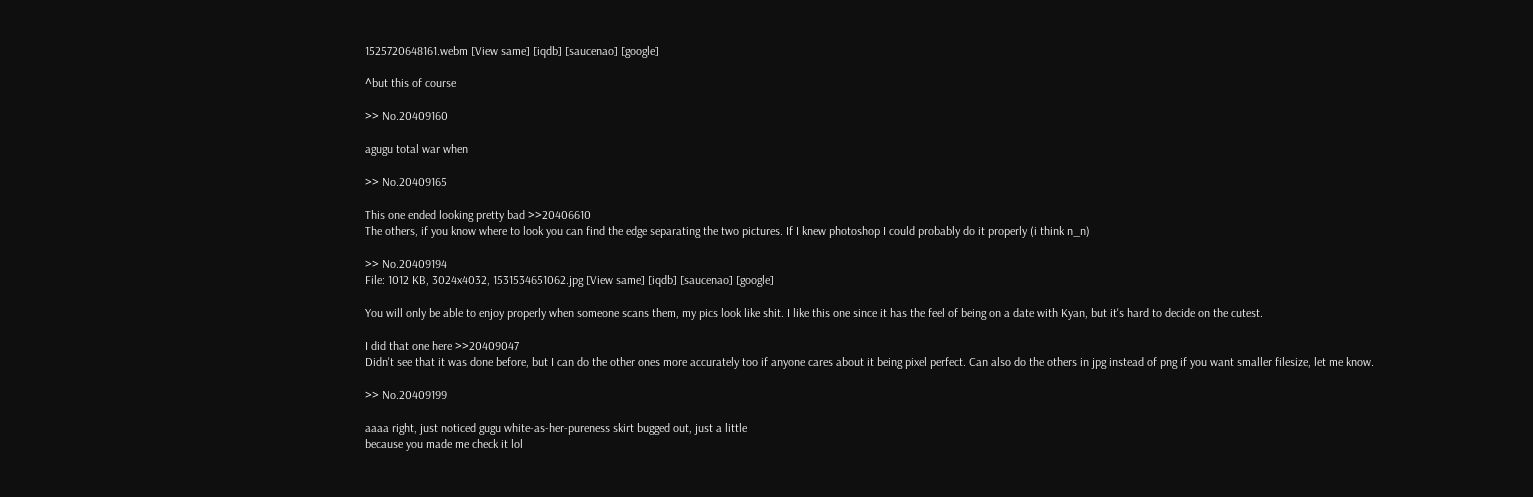1525720648161.webm [View same] [iqdb] [saucenao] [google]

^but this of course

>> No.20409160

agugu total war when

>> No.20409165

This one ended looking pretty bad >>20406610
The others, if you know where to look you can find the edge separating the two pictures. If I knew photoshop I could probably do it properly (i think n_n)

>> No.20409194
File: 1012 KB, 3024x4032, 1531534651062.jpg [View same] [iqdb] [saucenao] [google]

You will only be able to enjoy properly when someone scans them, my pics look like shit. I like this one since it has the feel of being on a date with Kyan, but it's hard to decide on the cutest.

I did that one here >>20409047
Didn't see that it was done before, but I can do the other ones more accurately too if anyone cares about it being pixel perfect. Can also do the others in jpg instead of png if you want smaller filesize, let me know.

>> No.20409199

aaaa right, just noticed gugu white-as-her-pureness skirt bugged out, just a little
because you made me check it lol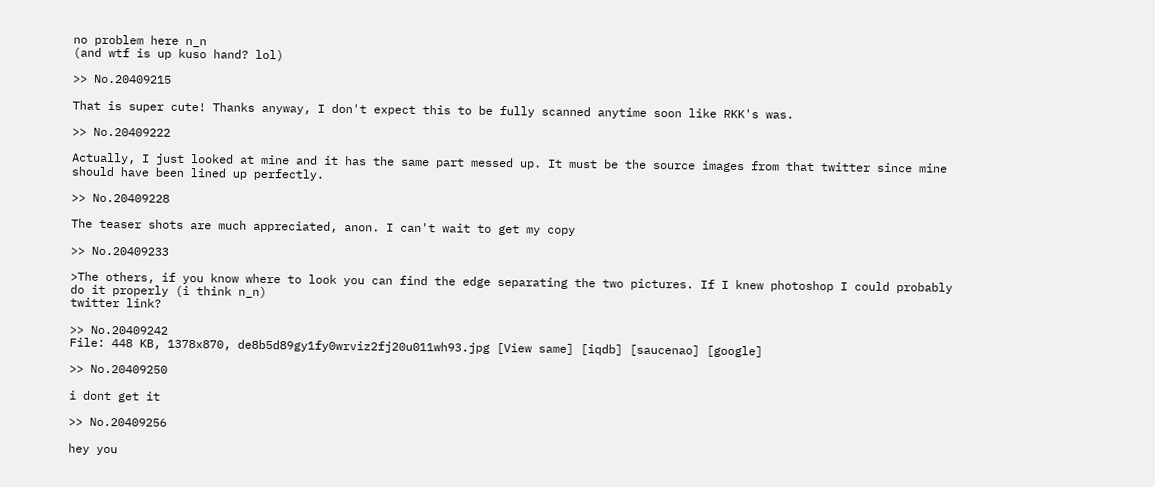no problem here n_n
(and wtf is up kuso hand? lol)

>> No.20409215

That is super cute! Thanks anyway, I don't expect this to be fully scanned anytime soon like RKK's was.

>> No.20409222

Actually, I just looked at mine and it has the same part messed up. It must be the source images from that twitter since mine should have been lined up perfectly.

>> No.20409228

The teaser shots are much appreciated, anon. I can't wait to get my copy

>> No.20409233

>The others, if you know where to look you can find the edge separating the two pictures. If I knew photoshop I could probably do it properly (i think n_n)
twitter link?

>> No.20409242
File: 448 KB, 1378x870, de8b5d89gy1fy0wrviz2fj20u011wh93.jpg [View same] [iqdb] [saucenao] [google]

>> No.20409250

i dont get it

>> No.20409256

hey you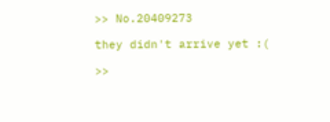>> No.20409273

they didn't arrive yet :(

>>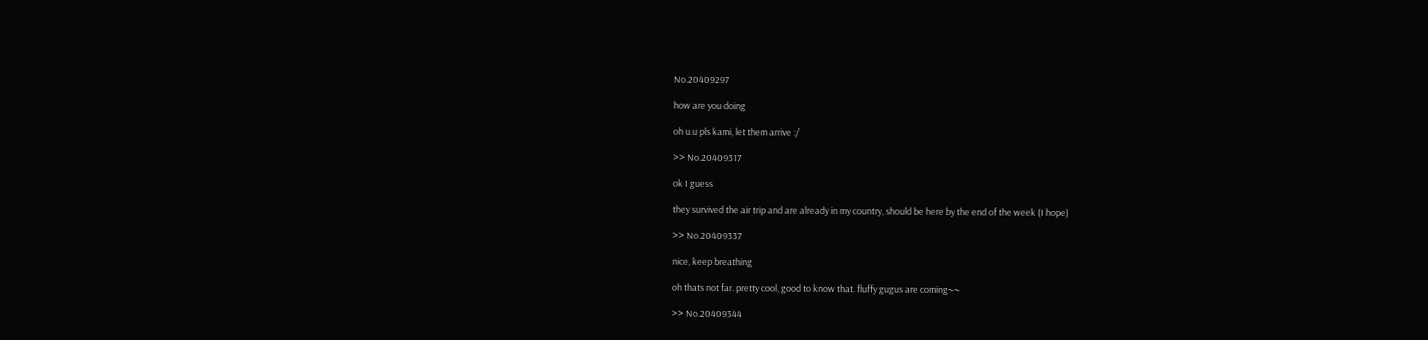No.20409297

how are you doing

oh u.u pls kami, let them arrive :/

>> No.20409317

ok I guess

they survived the air trip and are already in my country, should be here by the end of the week (I hope)

>> No.20409337

nice, keep breathing

oh thats not far. pretty cool, good to know that. fluffy gugus are coming~~

>> No.20409344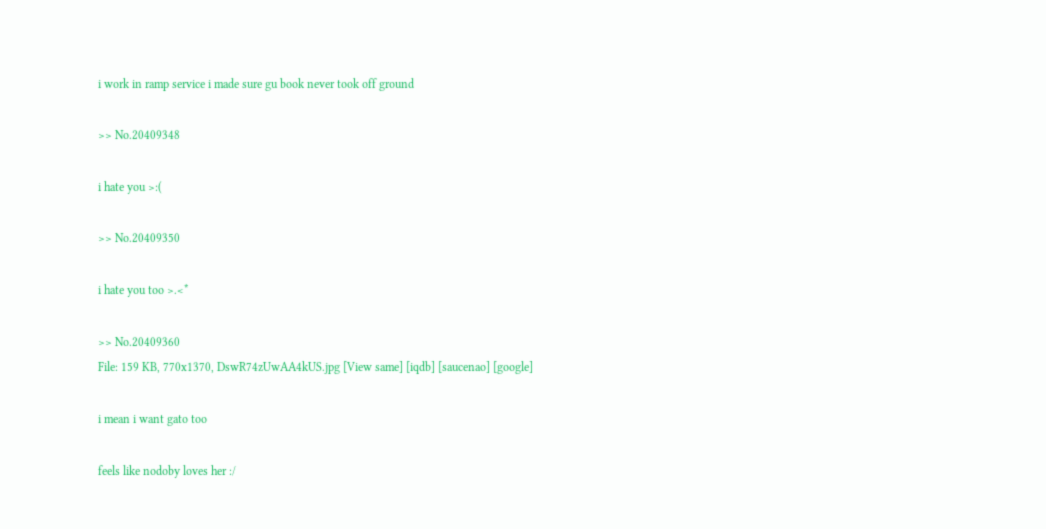i work in ramp service i made sure gu book never took off ground

>> No.20409348

i hate you >:(

>> No.20409350

i hate you too >.<*

>> No.20409360
File: 159 KB, 770x1370, DswR74zUwAA4kUS.jpg [View same] [iqdb] [saucenao] [google]

i mean i want gato too

feels like nodoby loves her :/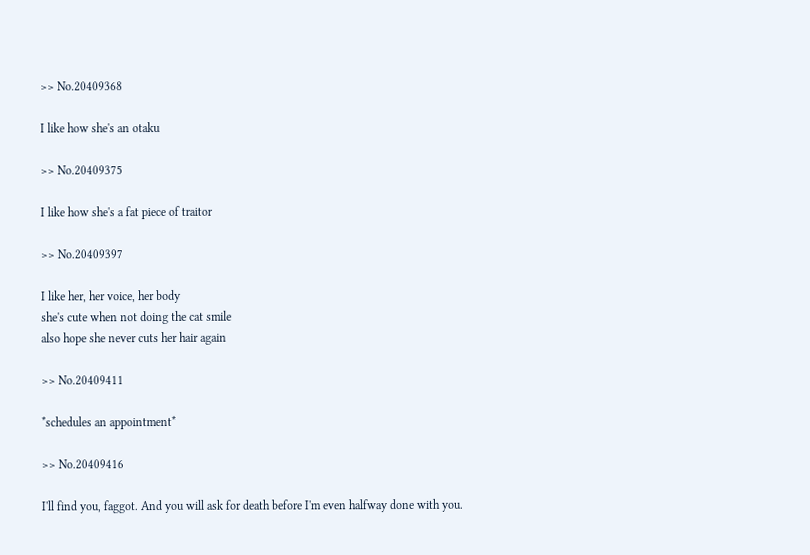>> No.20409368

I like how she's an otaku

>> No.20409375

I like how she's a fat piece of traitor

>> No.20409397

I like her, her voice, her body
she's cute when not doing the cat smile
also hope she never cuts her hair again

>> No.20409411

*schedules an appointment*

>> No.20409416

I'll find you, faggot. And you will ask for death before I'm even halfway done with you.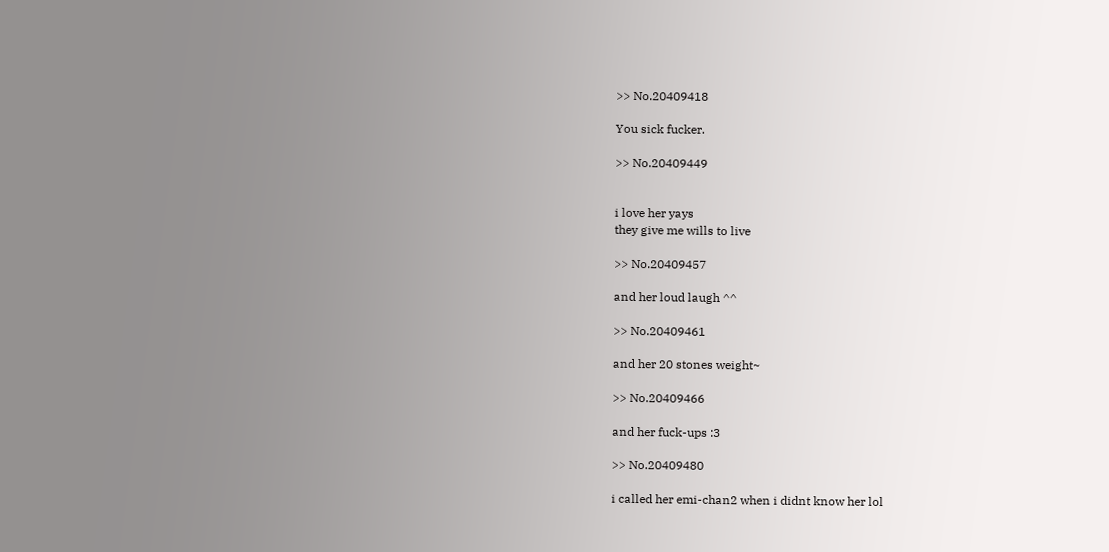>> No.20409418

You sick fucker.

>> No.20409449


i love her yays
they give me wills to live

>> No.20409457

and her loud laugh ^^

>> No.20409461

and her 20 stones weight~

>> No.20409466

and her fuck-ups :3

>> No.20409480

i called her emi-chan2 when i didnt know her lol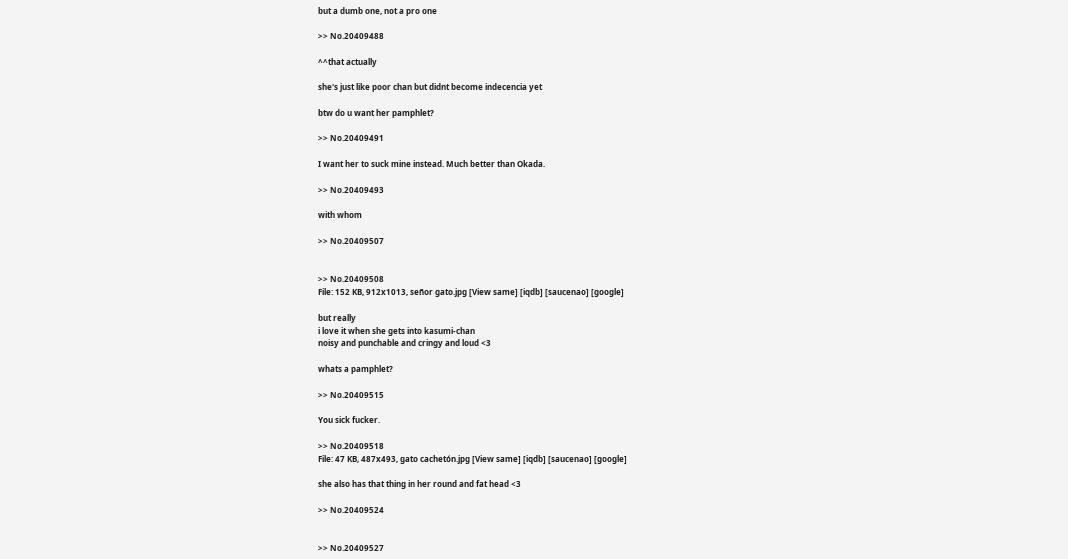but a dumb one, not a pro one

>> No.20409488

^^that actually

she's just like poor chan but didnt become indecencia yet

btw do u want her pamphlet?

>> No.20409491

I want her to suck mine instead. Much better than Okada.

>> No.20409493

with whom

>> No.20409507


>> No.20409508
File: 152 KB, 912x1013, señor gato.jpg [View same] [iqdb] [saucenao] [google]

but really
i love it when she gets into kasumi-chan
noisy and punchable and cringy and loud <3

whats a pamphlet?

>> No.20409515

You sick fucker.

>> No.20409518
File: 47 KB, 487x493, gato cachetón.jpg [View same] [iqdb] [saucenao] [google]

she also has that thing in her round and fat head <3

>> No.20409524


>> No.20409527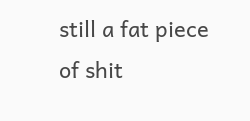still a fat piece of shit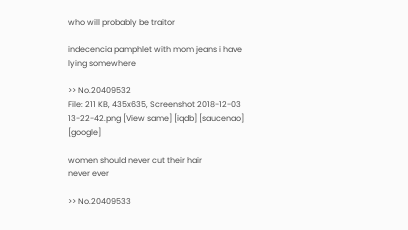who will probably be traitor

indecencia pamphlet with mom jeans i have lying somewhere

>> No.20409532
File: 211 KB, 435x635, Screenshot 2018-12-03 13-22-42.png [View same] [iqdb] [saucenao] [google]

women should never cut their hair
never ever

>> No.20409533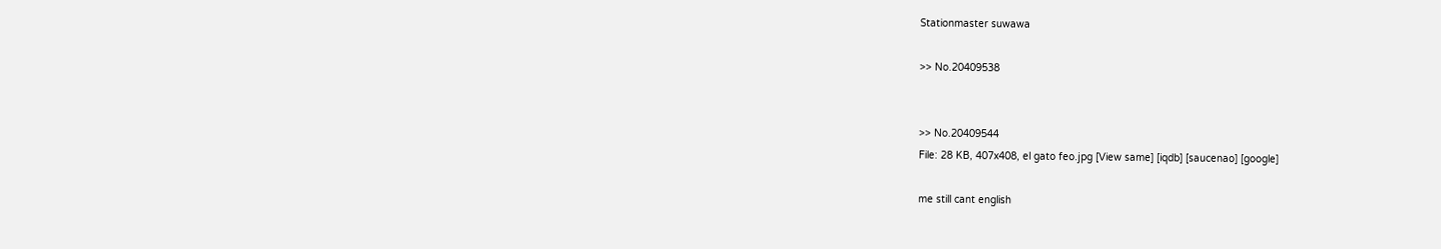Stationmaster suwawa

>> No.20409538


>> No.20409544
File: 28 KB, 407x408, el gato feo.jpg [View same] [iqdb] [saucenao] [google]

me still cant english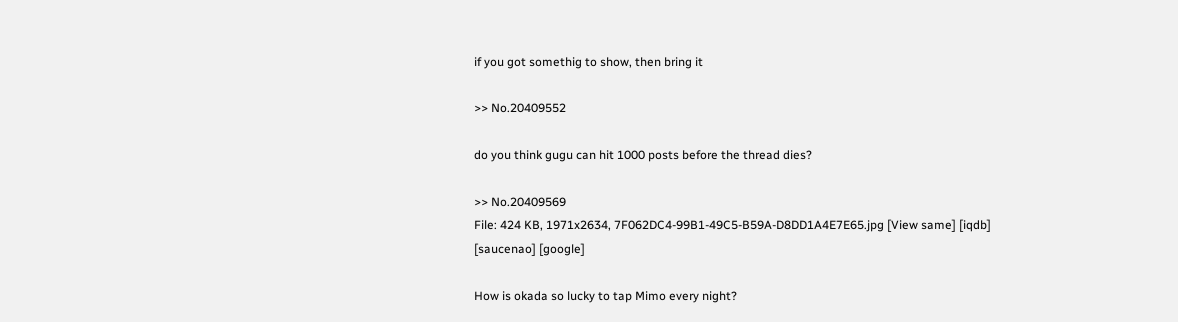if you got somethig to show, then bring it

>> No.20409552

do you think gugu can hit 1000 posts before the thread dies?

>> No.20409569
File: 424 KB, 1971x2634, 7F062DC4-99B1-49C5-B59A-D8DD1A4E7E65.jpg [View same] [iqdb] [saucenao] [google]

How is okada so lucky to tap Mimo every night?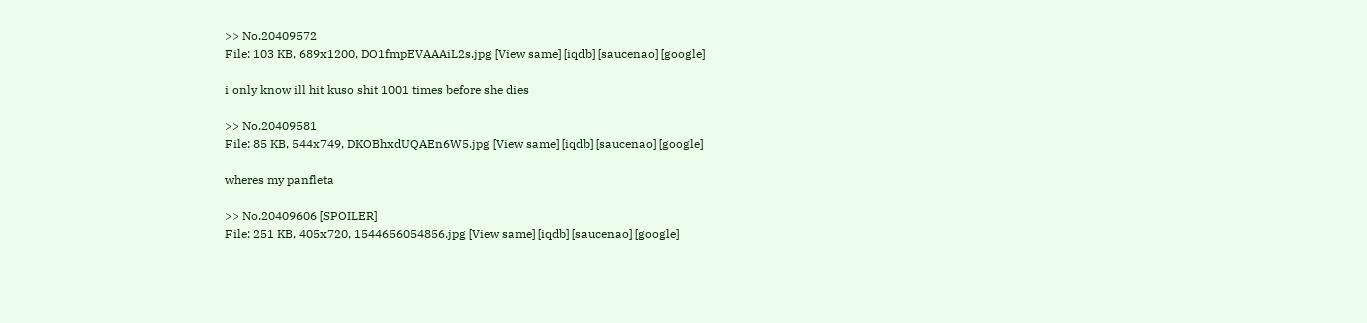>> No.20409572
File: 103 KB, 689x1200, DO1fmpEVAAAiL2s.jpg [View same] [iqdb] [saucenao] [google]

i only know ill hit kuso shit 1001 times before she dies

>> No.20409581
File: 85 KB, 544x749, DKOBhxdUQAEn6W5.jpg [View same] [iqdb] [saucenao] [google]

wheres my panfleta

>> No.20409606 [SPOILER]
File: 251 KB, 405x720, 1544656054856.jpg [View same] [iqdb] [saucenao] [google]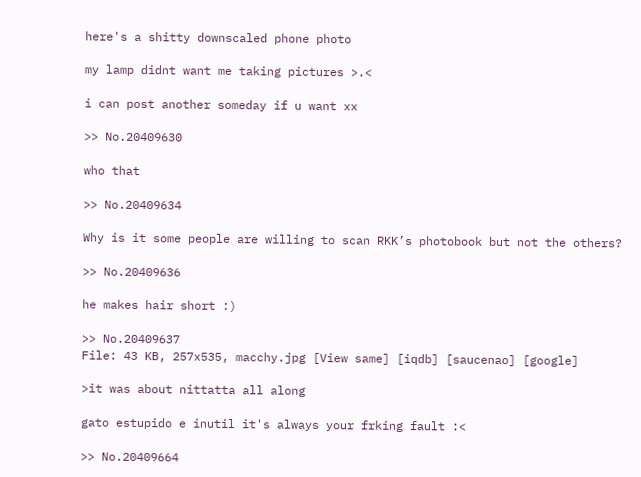here's a shitty downscaled phone photo

my lamp didnt want me taking pictures >.<

i can post another someday if u want xx

>> No.20409630

who that

>> No.20409634

Why is it some people are willing to scan RKK’s photobook but not the others?

>> No.20409636

he makes hair short :)

>> No.20409637
File: 43 KB, 257x535, macchy.jpg [View same] [iqdb] [saucenao] [google]

>it was about nittatta all along

gato estupido e inutil it's always your frking fault :<

>> No.20409664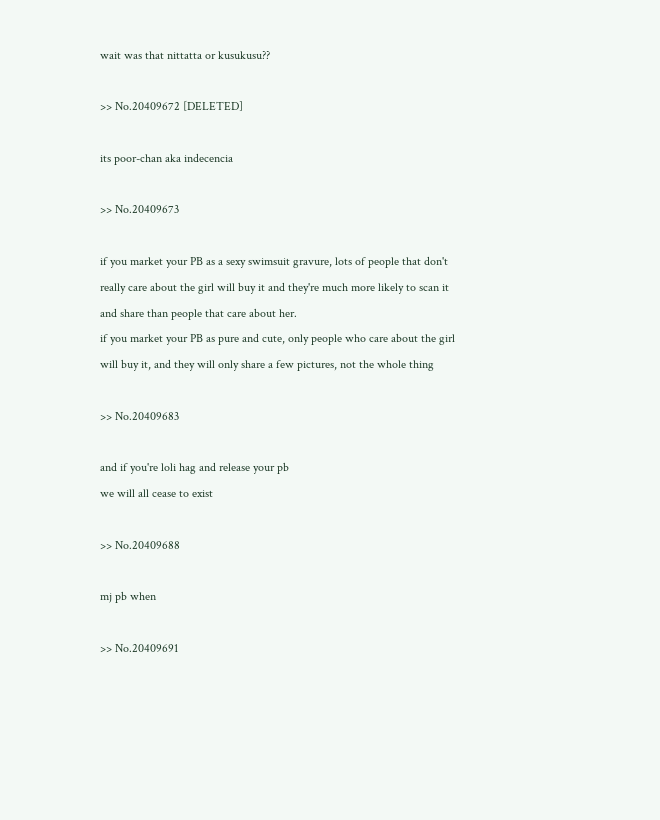wait was that nittatta or kusukusu??

>> No.20409672 [DELETED]

its poor-chan aka indecencia

>> No.20409673

if you market your PB as a sexy swimsuit gravure, lots of people that don't really care about the girl will buy it and they're much more likely to scan it and share than people that care about her.
if you market your PB as pure and cute, only people who care about the girl will buy it, and they will only share a few pictures, not the whole thing

>> No.20409683

and if you're loli hag and release your pb
we will all cease to exist

>> No.20409688

mj pb when

>> No.20409691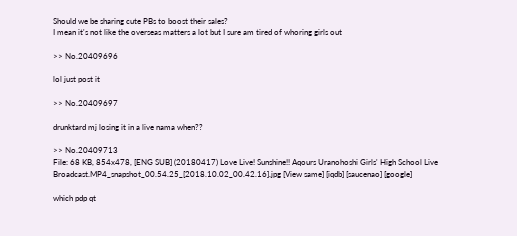Should we be sharing cute PBs to boost their sales?
I mean it's not like the overseas matters a lot but I sure am tired of whoring girls out

>> No.20409696

lol just post it

>> No.20409697

drunktard mj losing it in a live nama when??

>> No.20409713
File: 68 KB, 854x478, [ENG SUB] (20180417) Love Live! Sunshine!! Aqours Uranohoshi Girls' High School Live Broadcast.MP4_snapshot_00.54.25_[2018.10.02_00.42.16].jpg [View same] [iqdb] [saucenao] [google]

which pdp qt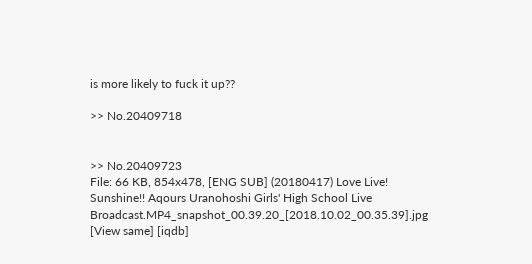is more likely to fuck it up??

>> No.20409718


>> No.20409723
File: 66 KB, 854x478, [ENG SUB] (20180417) Love Live! Sunshine!! Aqours Uranohoshi Girls' High School Live Broadcast.MP4_snapshot_00.39.20_[2018.10.02_00.35.39].jpg [View same] [iqdb]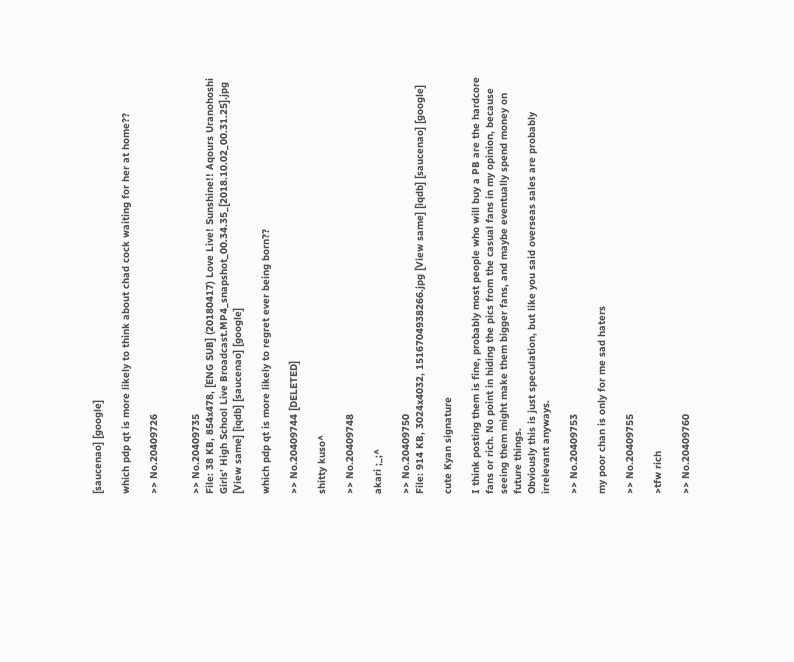[saucenao] [google]

which pdp qt is more likely to think about chad cock waiting for her at home??

>> No.20409726


>> No.20409735
File: 38 KB, 854x478, [ENG SUB] (20180417) Love Live! Sunshine!! Aqours Uranohoshi Girls' High School Live Broadcast.MP4_snapshot_00.34.35_[2018.10.02_00.31.25].jpg [View same] [iqdb] [saucenao] [google]

which pdp qt is more likely to regret ever being born??

>> No.20409744 [DELETED]

shitty kuso^

>> No.20409748

akari ;_;^

>> No.20409750
File: 914 KB, 3024x4032, 1516704938266.jpg [View same] [iqdb] [saucenao] [google]

cute Kyan signature

I think posting them is fine, probably most people who will buy a PB are the hardcore fans or rich. No point in hiding the pics from the casual fans in my opinion, because seeing them might make them bigger fans, and maybe eventually spend money on future things.
Obviously this is just speculation, but like you said overseas sales are probably irrelevant anyways.

>> No.20409753

my poor chan is only for me sad haters

>> No.20409755

>tfw rich

>> No.20409760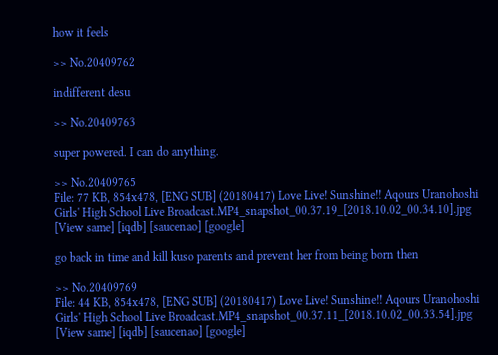how it feels

>> No.20409762

indifferent desu

>> No.20409763

super powered. I can do anything.

>> No.20409765
File: 77 KB, 854x478, [ENG SUB] (20180417) Love Live! Sunshine!! Aqours Uranohoshi Girls' High School Live Broadcast.MP4_snapshot_00.37.19_[2018.10.02_00.34.10].jpg [View same] [iqdb] [saucenao] [google]

go back in time and kill kuso parents and prevent her from being born then

>> No.20409769
File: 44 KB, 854x478, [ENG SUB] (20180417) Love Live! Sunshine!! Aqours Uranohoshi Girls' High School Live Broadcast.MP4_snapshot_00.37.11_[2018.10.02_00.33.54].jpg [View same] [iqdb] [saucenao] [google]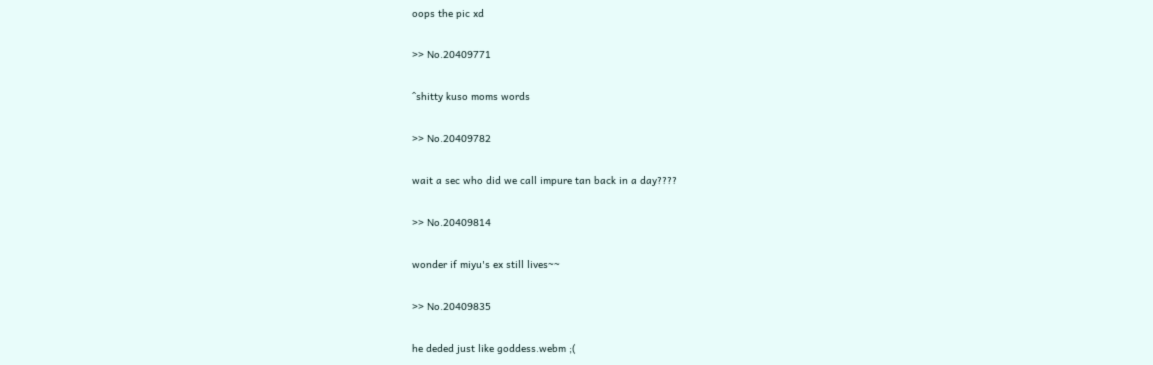oops the pic xd

>> No.20409771

^shitty kuso moms words

>> No.20409782

wait a sec who did we call impure tan back in a day????

>> No.20409814

wonder if miyu's ex still lives~~

>> No.20409835

he deded just like goddess.webm ;(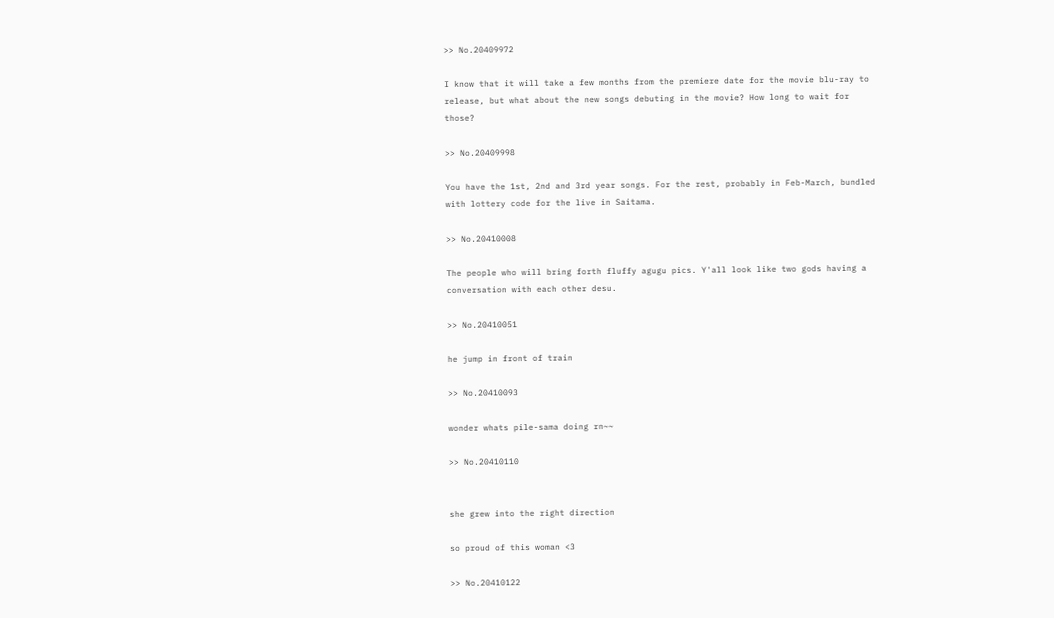>> No.20409972

I know that it will take a few months from the premiere date for the movie blu-ray to release, but what about the new songs debuting in the movie? How long to wait for those?

>> No.20409998

You have the 1st, 2nd and 3rd year songs. For the rest, probably in Feb-March, bundled with lottery code for the live in Saitama.

>> No.20410008

The people who will bring forth fluffy agugu pics. Y'all look like two gods having a conversation with each other desu.

>> No.20410051

he jump in front of train

>> No.20410093

wonder whats pile-sama doing rn~~

>> No.20410110


she grew into the right direction

so proud of this woman <3

>> No.20410122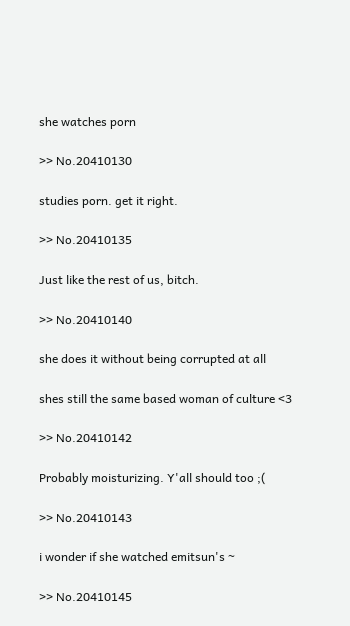she watches porn

>> No.20410130

studies porn. get it right.

>> No.20410135

Just like the rest of us, bitch.

>> No.20410140

she does it without being corrupted at all

shes still the same based woman of culture <3

>> No.20410142

Probably moisturizing. Y'all should too ;(

>> No.20410143

i wonder if she watched emitsun's ~

>> No.20410145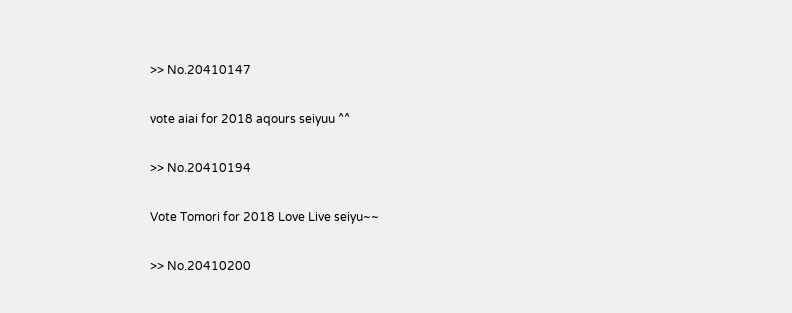>> No.20410147

vote aiai for 2018 aqours seiyuu ^^

>> No.20410194

Vote Tomori for 2018 Love Live seiyu~~

>> No.20410200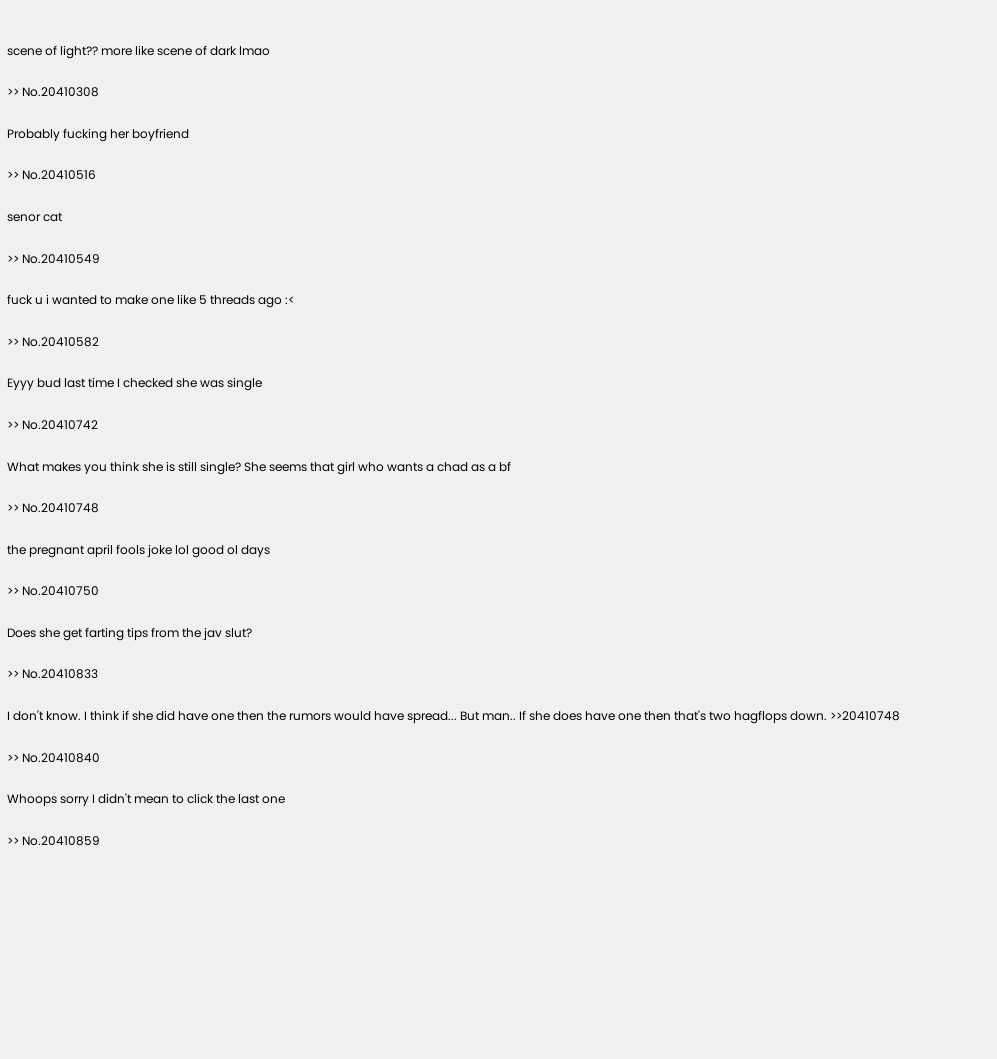scene of light?? more like scene of dark lmao

>> No.20410308

Probably fucking her boyfriend

>> No.20410516

senor cat

>> No.20410549

fuck u i wanted to make one like 5 threads ago :<

>> No.20410582

Eyyy bud last time I checked she was single

>> No.20410742

What makes you think she is still single? She seems that girl who wants a chad as a bf

>> No.20410748

the pregnant april fools joke lol good ol days

>> No.20410750

Does she get farting tips from the jav slut?

>> No.20410833

I don't know. I think if she did have one then the rumors would have spread... But man.. If she does have one then that's two hagflops down. >>20410748

>> No.20410840

Whoops sorry I didn't mean to click the last one

>> No.20410859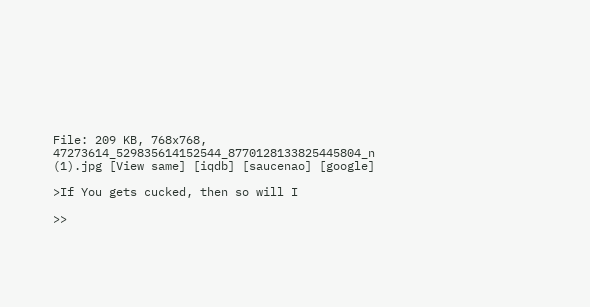File: 209 KB, 768x768, 47273614_529835614152544_8770128133825445804_n (1).jpg [View same] [iqdb] [saucenao] [google]

>If You gets cucked, then so will I

>>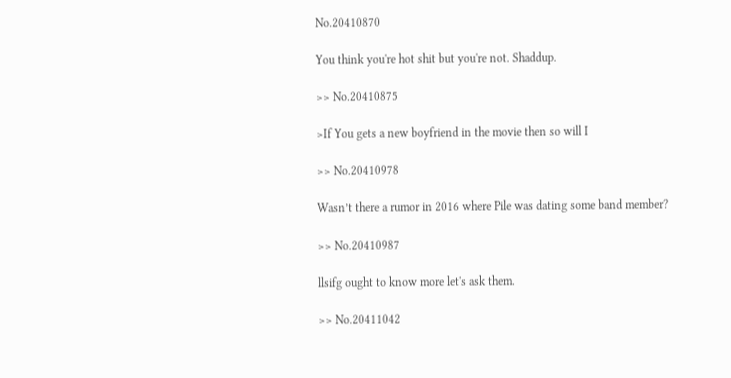No.20410870

You think you're hot shit but you're not. Shaddup.

>> No.20410875

>If You gets a new boyfriend in the movie then so will I

>> No.20410978

Wasn’t there a rumor in 2016 where Pile was dating some band member?

>> No.20410987

llsifg ought to know more let's ask them.

>> No.20411042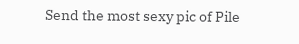Send the most sexy pic of Pile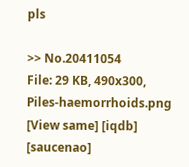pls

>> No.20411054
File: 29 KB, 490x300, Piles-haemorrhoids.png [View same] [iqdb] [saucenao]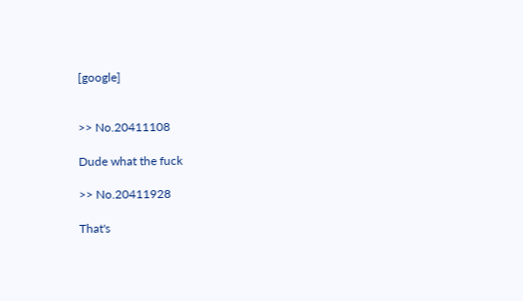[google]


>> No.20411108

Dude what the fuck

>> No.20411928

That's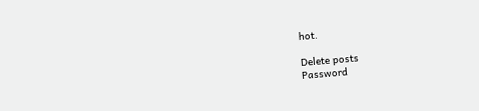hot.

Delete posts
Password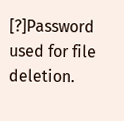[?]Password used for file deletion.